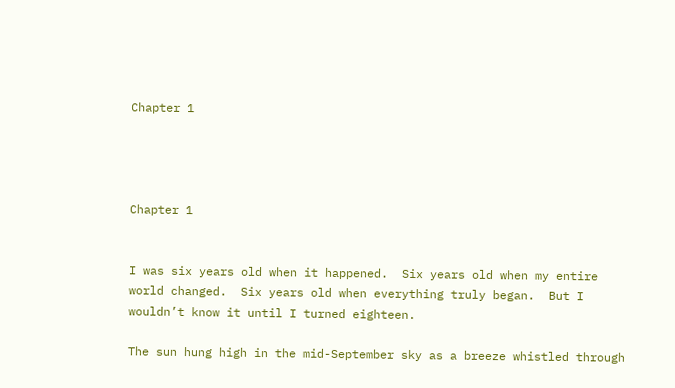Chapter 1




Chapter 1


I was six years old when it happened.  Six years old when my entire world changed.  Six years old when everything truly began.  But I wouldn’t know it until I turned eighteen.

The sun hung high in the mid-September sky as a breeze whistled through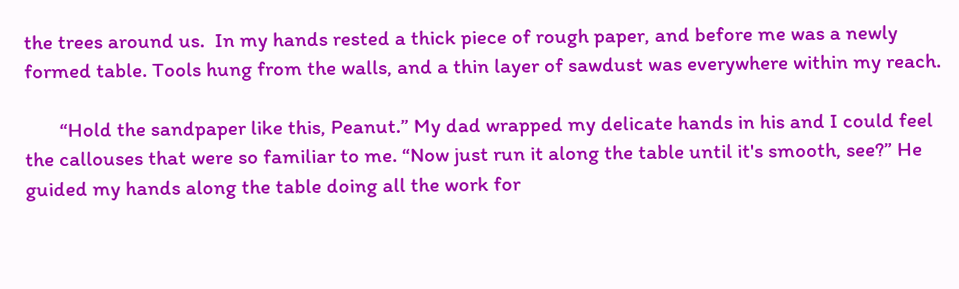the trees around us.  In my hands rested a thick piece of rough paper, and before me was a newly formed table. Tools hung from the walls, and a thin layer of sawdust was everywhere within my reach.

       “Hold the sandpaper like this, Peanut.” My dad wrapped my delicate hands in his and I could feel the callouses that were so familiar to me. “Now just run it along the table until it's smooth, see?” He guided my hands along the table doing all the work for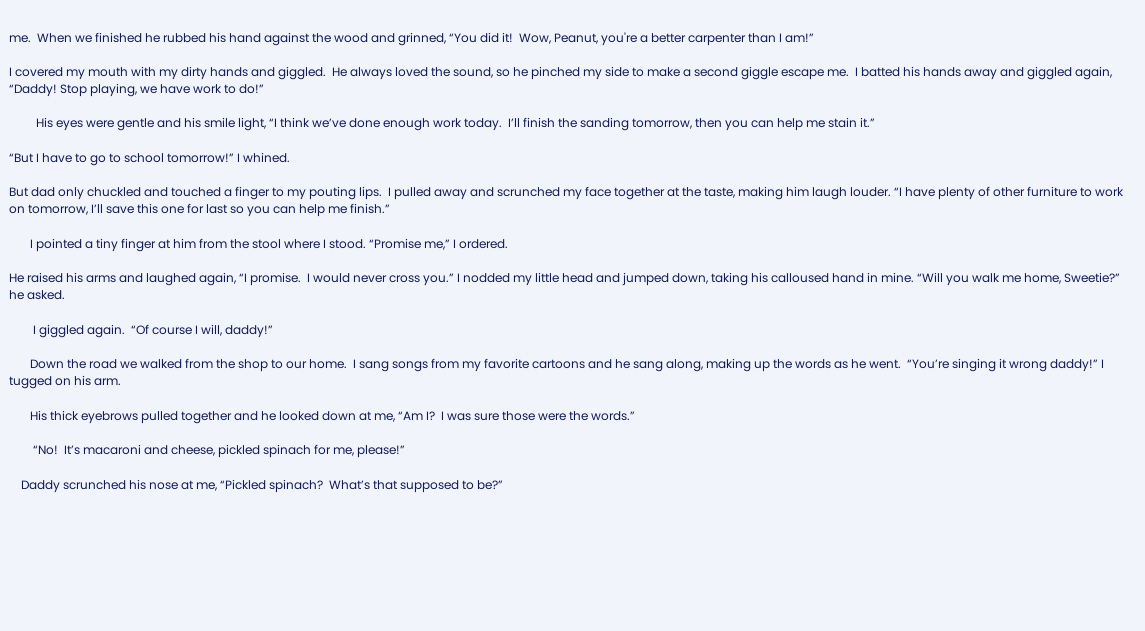me.  When we finished he rubbed his hand against the wood and grinned, “You did it!  Wow, Peanut, you're a better carpenter than I am!”

I covered my mouth with my dirty hands and giggled.  He always loved the sound, so he pinched my side to make a second giggle escape me.  I batted his hands away and giggled again, “Daddy! Stop playing, we have work to do!”

         His eyes were gentle and his smile light, “I think we’ve done enough work today.  I’ll finish the sanding tomorrow, then you can help me stain it.”

“But I have to go to school tomorrow!” I whined.

But dad only chuckled and touched a finger to my pouting lips.  I pulled away and scrunched my face together at the taste, making him laugh louder. “I have plenty of other furniture to work on tomorrow, I’ll save this one for last so you can help me finish.”

       I pointed a tiny finger at him from the stool where I stood. “Promise me,” I ordered.

He raised his arms and laughed again, “I promise.  I would never cross you.” I nodded my little head and jumped down, taking his calloused hand in mine. “Will you walk me home, Sweetie?” he asked.

        I giggled again.  “Of course I will, daddy!”

       Down the road we walked from the shop to our home.  I sang songs from my favorite cartoons and he sang along, making up the words as he went.  “You’re singing it wrong daddy!” I tugged on his arm.

       His thick eyebrows pulled together and he looked down at me, “Am I?  I was sure those were the words.”

        “No!  It’s macaroni and cheese, pickled spinach for me, please!”

    Daddy scrunched his nose at me, “Pickled spinach?  What’s that supposed to be?”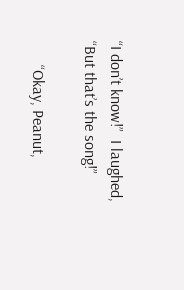“I don’t know!”  I laughed, “But that’s the song!”

      “Okay, Peanut,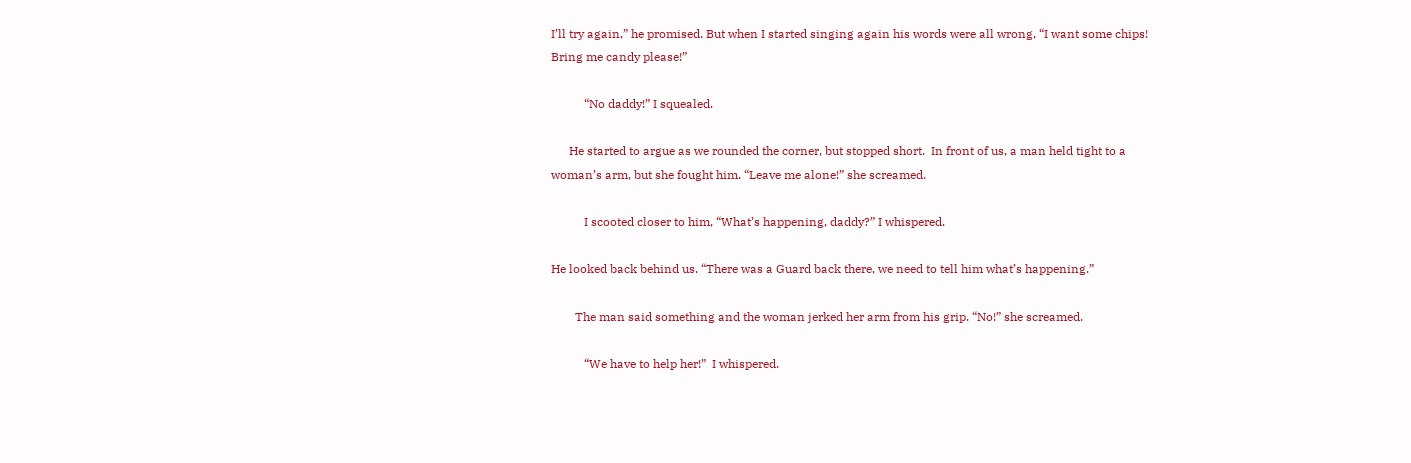I’ll try again,” he promised. But when I started singing again his words were all wrong, “I want some chips!  Bring me candy please!”

           “No daddy!” I squealed.

      He started to argue as we rounded the corner, but stopped short.  In front of us, a man held tight to a woman’s arm, but she fought him. “Leave me alone!” she screamed.

           I scooted closer to him, “What’s happening, daddy?” I whispered.

He looked back behind us. “There was a Guard back there, we need to tell him what’s happening.”

        The man said something and the woman jerked her arm from his grip. “No!” she screamed.

           “We have to help her!”  I whispered.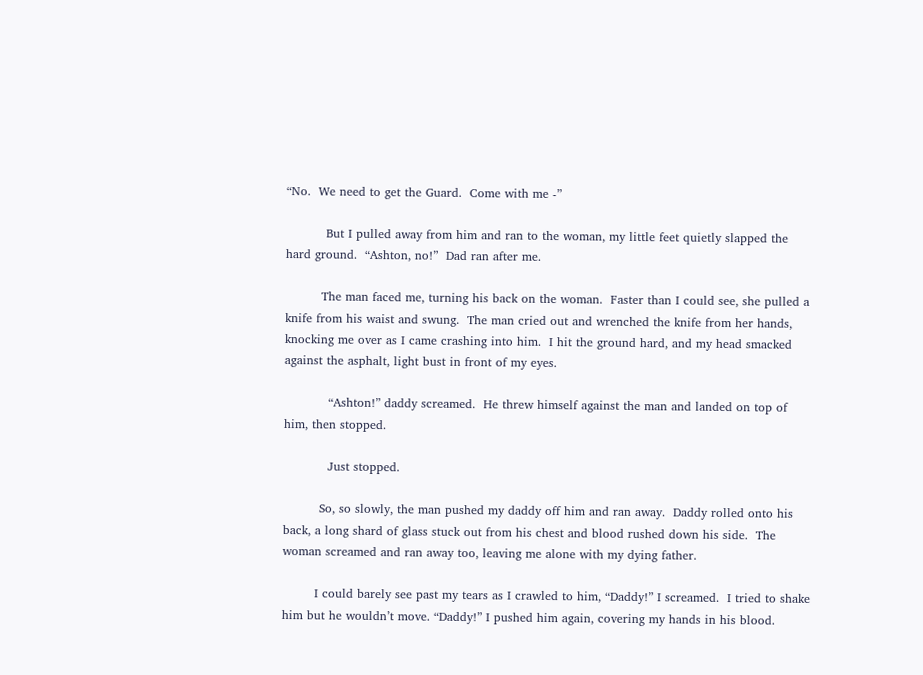“No.  We need to get the Guard.  Come with me -”

          But I pulled away from him and ran to the woman, my little feet quietly slapped the hard ground.  “Ashton, no!”  Dad ran after me.

         The man faced me, turning his back on the woman.  Faster than I could see, she pulled a knife from his waist and swung.  The man cried out and wrenched the knife from her hands, knocking me over as I came crashing into him.  I hit the ground hard, and my head smacked against the asphalt, light bust in front of my eyes.

           “Ashton!” daddy screamed.  He threw himself against the man and landed on top of him, then stopped.

           Just stopped.

         So, so slowly, the man pushed my daddy off him and ran away.  Daddy rolled onto his back, a long shard of glass stuck out from his chest and blood rushed down his side.  The woman screamed and ran away too, leaving me alone with my dying father.

        I could barely see past my tears as I crawled to him, “Daddy!” I screamed.  I tried to shake him but he wouldn’t move. “Daddy!” I pushed him again, covering my hands in his blood.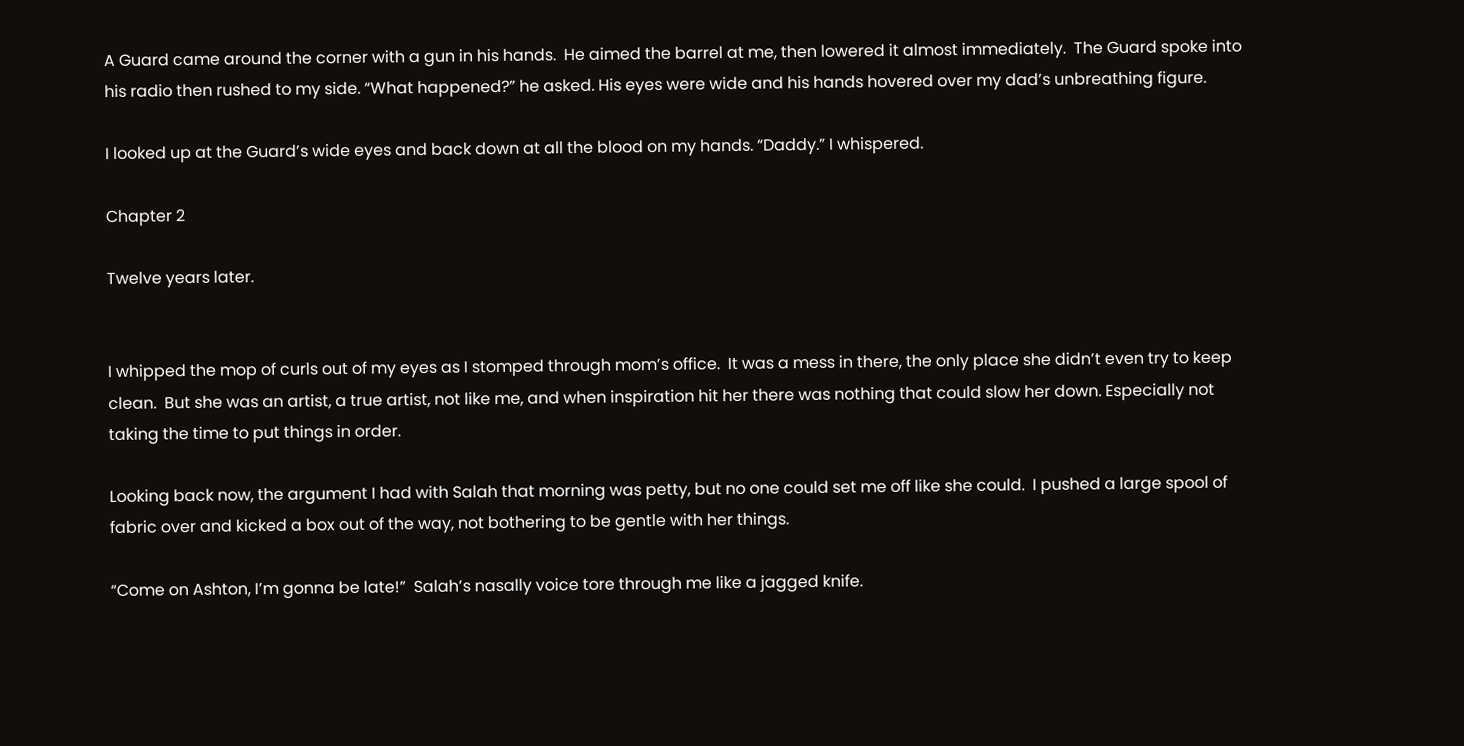A Guard came around the corner with a gun in his hands.  He aimed the barrel at me, then lowered it almost immediately.  The Guard spoke into his radio then rushed to my side. “What happened?” he asked. His eyes were wide and his hands hovered over my dad’s unbreathing figure.

I looked up at the Guard’s wide eyes and back down at all the blood on my hands. “Daddy.” I whispered.

Chapter 2

Twelve years later.


I whipped the mop of curls out of my eyes as I stomped through mom’s office.  It was a mess in there, the only place she didn’t even try to keep clean.  But she was an artist, a true artist, not like me, and when inspiration hit her there was nothing that could slow her down. Especially not taking the time to put things in order.

Looking back now, the argument I had with Salah that morning was petty, but no one could set me off like she could.  I pushed a large spool of fabric over and kicked a box out of the way, not bothering to be gentle with her things.

“Come on Ashton, I’m gonna be late!”  Salah’s nasally voice tore through me like a jagged knife.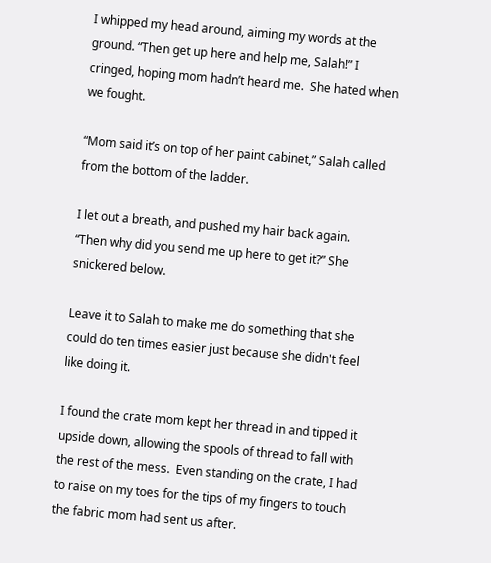I whipped my head around, aiming my words at the ground. “Then get up here and help me, Salah!” I cringed, hoping mom hadn’t heard me.  She hated when we fought.

“Mom said it’s on top of her paint cabinet,” Salah called from the bottom of the ladder.

I let out a breath, and pushed my hair back again.  “Then why did you send me up here to get it?” She snickered below.

Leave it to Salah to make me do something that she could do ten times easier just because she didn't feel like doing it.

I found the crate mom kept her thread in and tipped it upside down, allowing the spools of thread to fall with the rest of the mess.  Even standing on the crate, I had to raise on my toes for the tips of my fingers to touch the fabric mom had sent us after.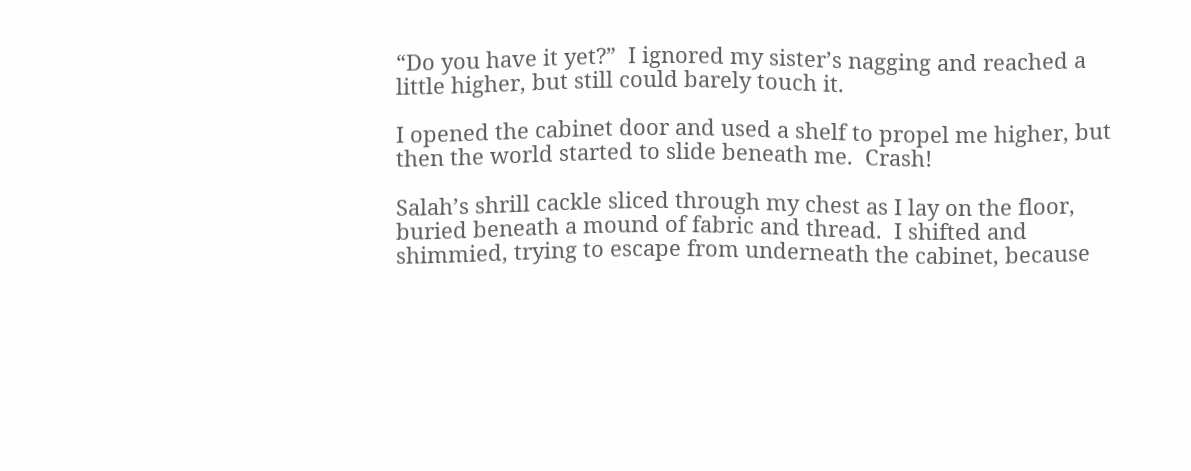“Do you have it yet?”  I ignored my sister’s nagging and reached a little higher, but still could barely touch it.

I opened the cabinet door and used a shelf to propel me higher, but then the world started to slide beneath me.  Crash!

Salah’s shrill cackle sliced through my chest as I lay on the floor, buried beneath a mound of fabric and thread.  I shifted and shimmied, trying to escape from underneath the cabinet, because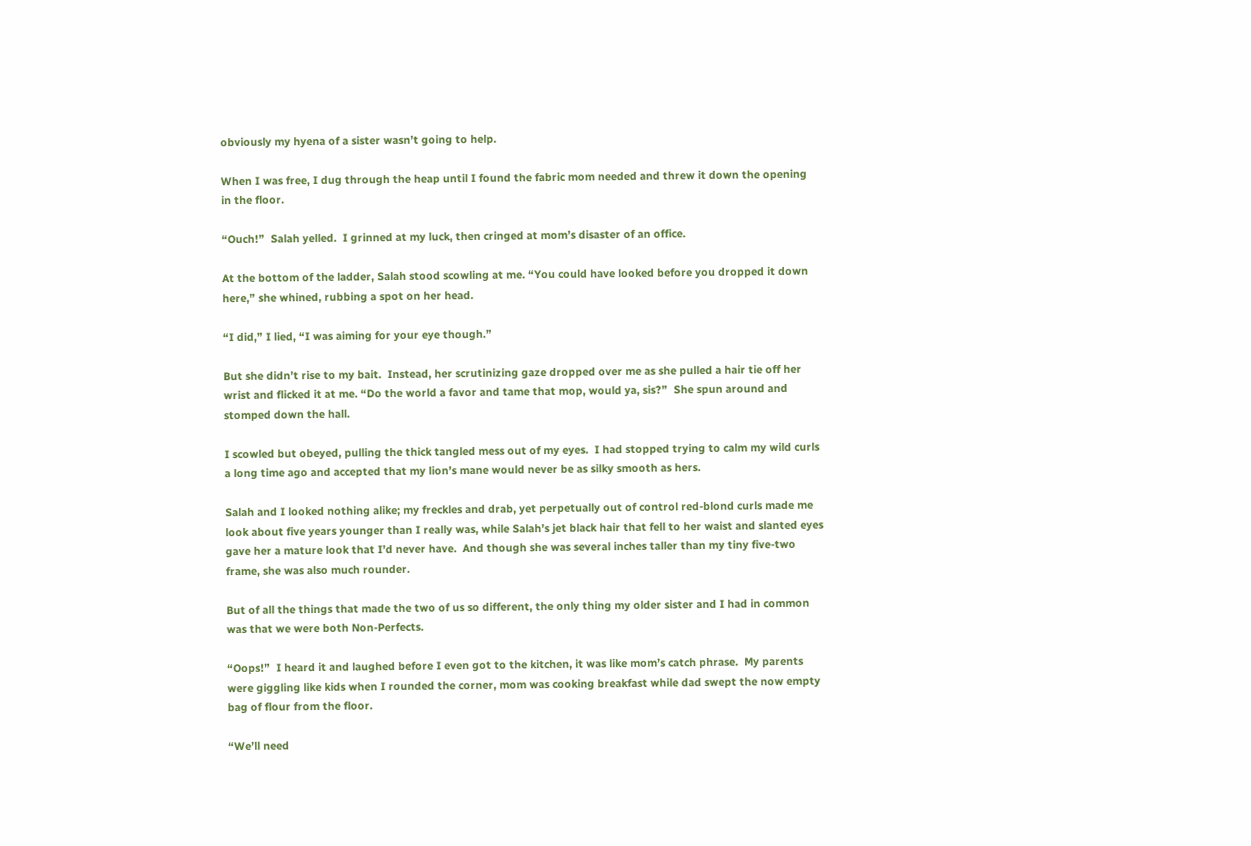obviously my hyena of a sister wasn’t going to help.

When I was free, I dug through the heap until I found the fabric mom needed and threw it down the opening in the floor.

“Ouch!”  Salah yelled.  I grinned at my luck, then cringed at mom’s disaster of an office.

At the bottom of the ladder, Salah stood scowling at me. “You could have looked before you dropped it down here,” she whined, rubbing a spot on her head.

“I did,” I lied, “I was aiming for your eye though.”

But she didn’t rise to my bait.  Instead, her scrutinizing gaze dropped over me as she pulled a hair tie off her wrist and flicked it at me. “Do the world a favor and tame that mop, would ya, sis?”  She spun around and stomped down the hall.

I scowled but obeyed, pulling the thick tangled mess out of my eyes.  I had stopped trying to calm my wild curls a long time ago and accepted that my lion’s mane would never be as silky smooth as hers.

Salah and I looked nothing alike; my freckles and drab, yet perpetually out of control red-blond curls made me look about five years younger than I really was, while Salah’s jet black hair that fell to her waist and slanted eyes gave her a mature look that I’d never have.  And though she was several inches taller than my tiny five-two frame, she was also much rounder.

But of all the things that made the two of us so different, the only thing my older sister and I had in common was that we were both Non-Perfects.

“Oops!”  I heard it and laughed before I even got to the kitchen, it was like mom’s catch phrase.  My parents were giggling like kids when I rounded the corner, mom was cooking breakfast while dad swept the now empty bag of flour from the floor.

“We’ll need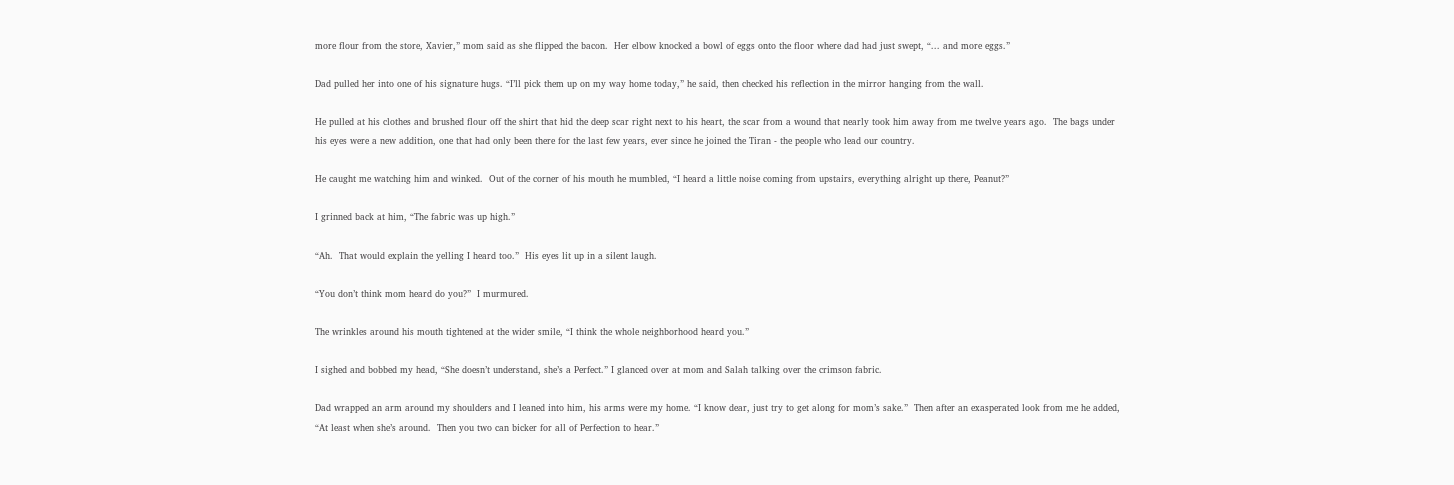more flour from the store, Xavier,” mom said as she flipped the bacon.  Her elbow knocked a bowl of eggs onto the floor where dad had just swept, “... and more eggs.”

Dad pulled her into one of his signature hugs. “I’ll pick them up on my way home today,” he said, then checked his reflection in the mirror hanging from the wall.

He pulled at his clothes and brushed flour off the shirt that hid the deep scar right next to his heart, the scar from a wound that nearly took him away from me twelve years ago.  The bags under his eyes were a new addition, one that had only been there for the last few years, ever since he joined the Tiran - the people who lead our country.

He caught me watching him and winked.  Out of the corner of his mouth he mumbled, “I heard a little noise coming from upstairs, everything alright up there, Peanut?”

I grinned back at him, “The fabric was up high.”

“Ah.  That would explain the yelling I heard too.”  His eyes lit up in a silent laugh.

“You don’t think mom heard do you?”  I murmured.

The wrinkles around his mouth tightened at the wider smile, “I think the whole neighborhood heard you.”

I sighed and bobbed my head, “She doesn’t understand, she’s a Perfect.” I glanced over at mom and Salah talking over the crimson fabric.

Dad wrapped an arm around my shoulders and I leaned into him, his arms were my home. “I know dear, just try to get along for mom’s sake.”  Then after an exasperated look from me he added, “At least when she’s around.  Then you two can bicker for all of Perfection to hear.”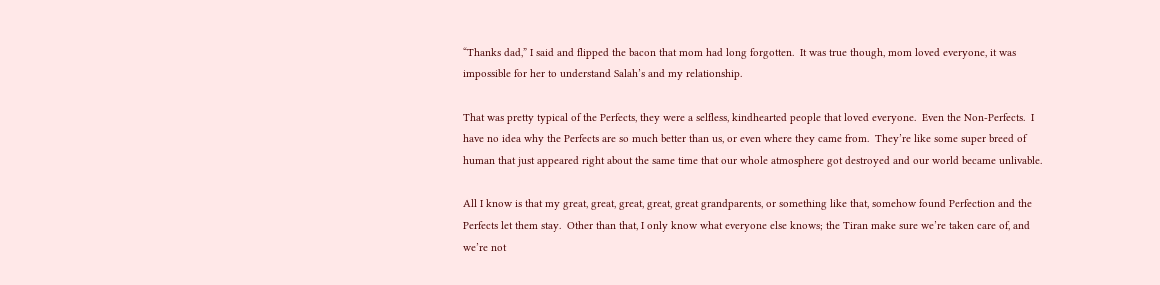“Thanks dad,” I said and flipped the bacon that mom had long forgotten.  It was true though, mom loved everyone, it was impossible for her to understand Salah’s and my relationship.

That was pretty typical of the Perfects, they were a selfless, kindhearted people that loved everyone.  Even the Non-Perfects.  I have no idea why the Perfects are so much better than us, or even where they came from.  They’re like some super breed of human that just appeared right about the same time that our whole atmosphere got destroyed and our world became unlivable.

All I know is that my great, great, great, great, great grandparents, or something like that, somehow found Perfection and the Perfects let them stay.  Other than that, I only know what everyone else knows; the Tiran make sure we’re taken care of, and we’re not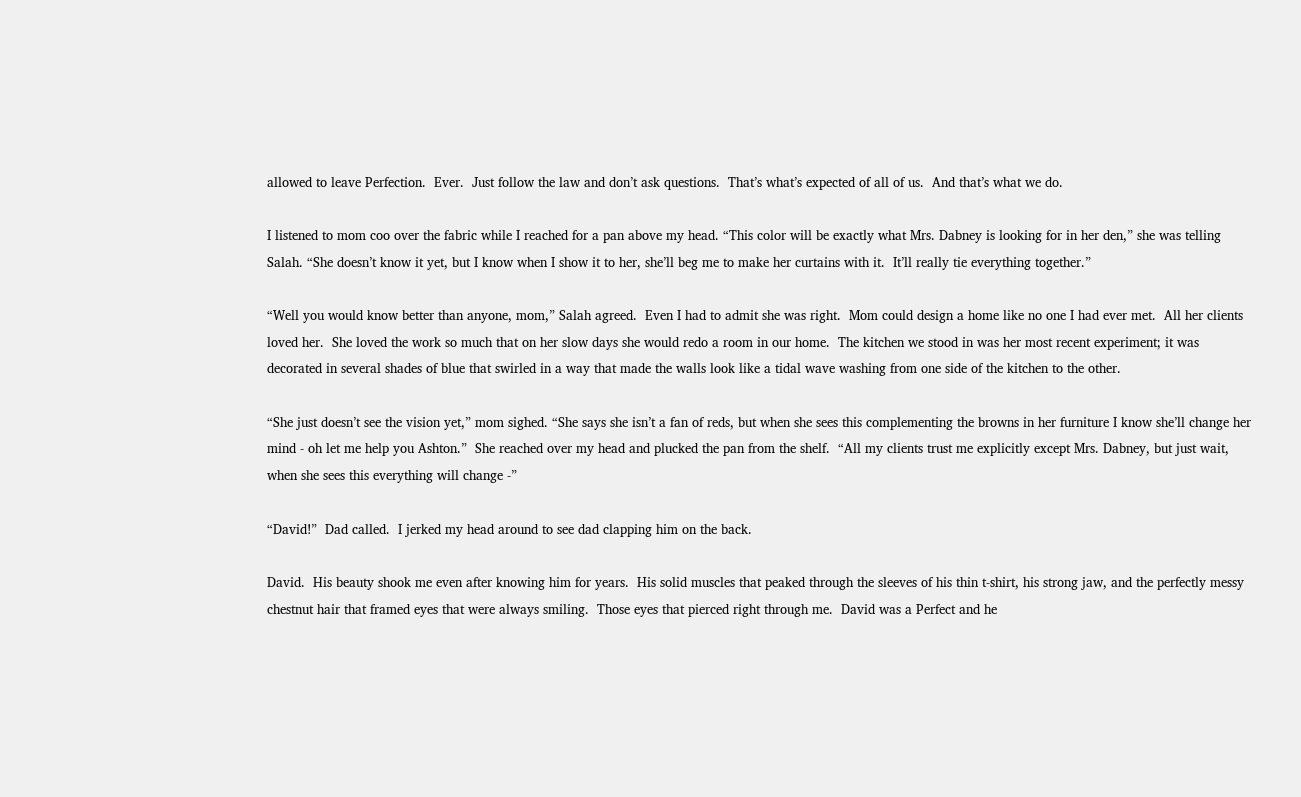allowed to leave Perfection.  Ever.  Just follow the law and don’t ask questions.  That’s what’s expected of all of us.  And that’s what we do.

I listened to mom coo over the fabric while I reached for a pan above my head. “This color will be exactly what Mrs. Dabney is looking for in her den,” she was telling Salah. “She doesn’t know it yet, but I know when I show it to her, she’ll beg me to make her curtains with it.  It’ll really tie everything together.”

“Well you would know better than anyone, mom,” Salah agreed.  Even I had to admit she was right.  Mom could design a home like no one I had ever met.  All her clients loved her.  She loved the work so much that on her slow days she would redo a room in our home.  The kitchen we stood in was her most recent experiment; it was decorated in several shades of blue that swirled in a way that made the walls look like a tidal wave washing from one side of the kitchen to the other.

“She just doesn’t see the vision yet,” mom sighed. “She says she isn’t a fan of reds, but when she sees this complementing the browns in her furniture I know she’ll change her mind - oh let me help you Ashton.”  She reached over my head and plucked the pan from the shelf.  “All my clients trust me explicitly except Mrs. Dabney, but just wait, when she sees this everything will change -”

“David!”  Dad called.  I jerked my head around to see dad clapping him on the back.

David.  His beauty shook me even after knowing him for years.  His solid muscles that peaked through the sleeves of his thin t-shirt, his strong jaw, and the perfectly messy chestnut hair that framed eyes that were always smiling.  Those eyes that pierced right through me.  David was a Perfect and he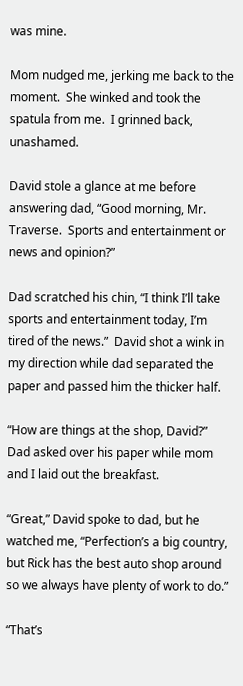was mine.

Mom nudged me, jerking me back to the moment.  She winked and took the spatula from me.  I grinned back, unashamed.

David stole a glance at me before answering dad, “Good morning, Mr. Traverse.  Sports and entertainment or news and opinion?”

Dad scratched his chin, “I think I’ll take sports and entertainment today, I’m tired of the news.”  David shot a wink in my direction while dad separated the paper and passed him the thicker half.

“How are things at the shop, David?”  Dad asked over his paper while mom and I laid out the breakfast.

“Great,” David spoke to dad, but he watched me, “Perfection’s a big country, but Rick has the best auto shop around so we always have plenty of work to do.”

“That’s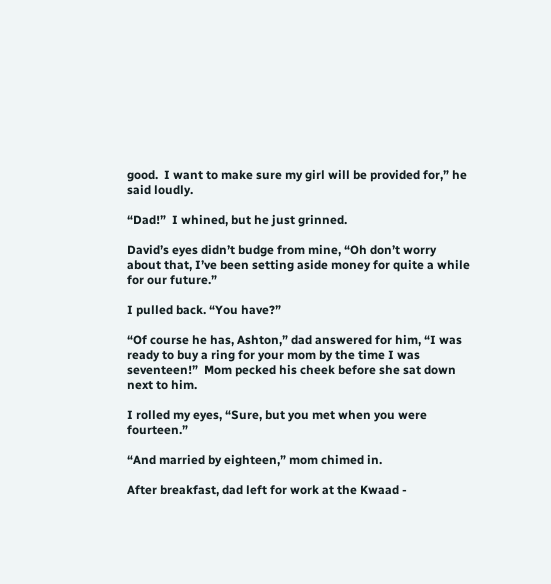good.  I want to make sure my girl will be provided for,” he said loudly.

“Dad!”  I whined, but he just grinned.

David’s eyes didn’t budge from mine, “Oh don’t worry about that, I’ve been setting aside money for quite a while for our future.”

I pulled back. “You have?”

“Of course he has, Ashton,” dad answered for him, “I was ready to buy a ring for your mom by the time I was seventeen!”  Mom pecked his cheek before she sat down next to him.

I rolled my eyes, “Sure, but you met when you were fourteen.”

“And married by eighteen,” mom chimed in.

After breakfast, dad left for work at the Kwaad -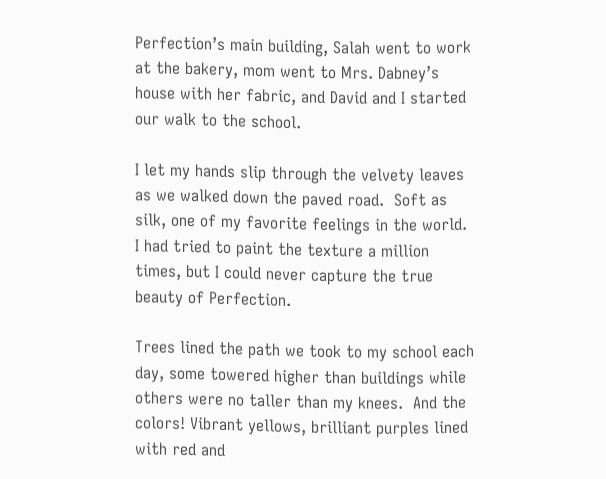Perfection’s main building, Salah went to work at the bakery, mom went to Mrs. Dabney’s house with her fabric, and David and I started our walk to the school.

I let my hands slip through the velvety leaves as we walked down the paved road.  Soft as silk, one of my favorite feelings in the world.  I had tried to paint the texture a million times, but I could never capture the true beauty of Perfection.

Trees lined the path we took to my school each day, some towered higher than buildings while others were no taller than my knees.  And the colors! Vibrant yellows, brilliant purples lined with red and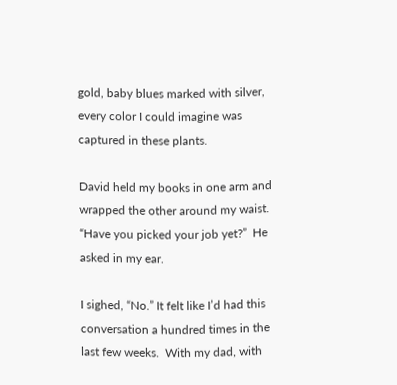gold, baby blues marked with silver, every color I could imagine was captured in these plants.

David held my books in one arm and wrapped the other around my waist. “Have you picked your job yet?”  He asked in my ear.

I sighed, “No.” It felt like I’d had this conversation a hundred times in the last few weeks.  With my dad, with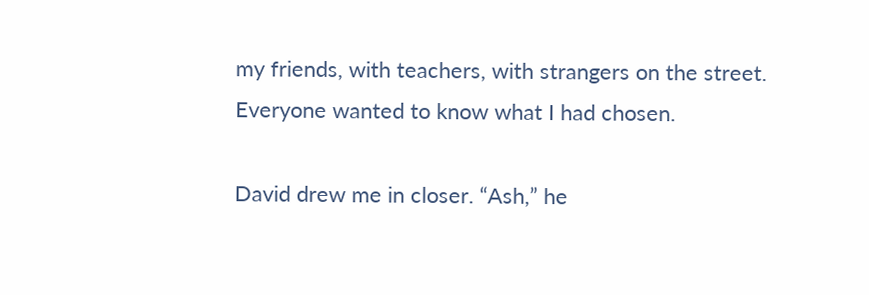my friends, with teachers, with strangers on the street.  Everyone wanted to know what I had chosen.

David drew me in closer. “Ash,” he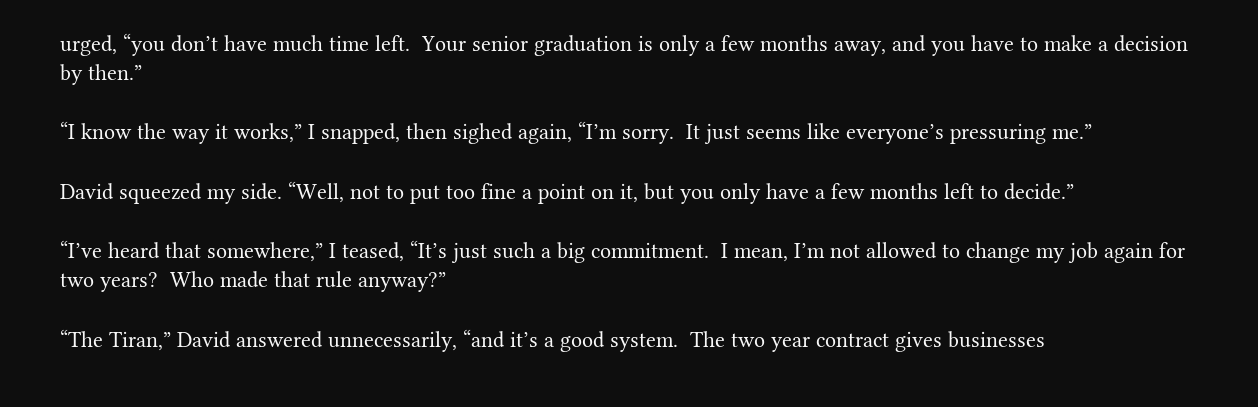urged, “you don’t have much time left.  Your senior graduation is only a few months away, and you have to make a decision by then.”

“I know the way it works,” I snapped, then sighed again, “I’m sorry.  It just seems like everyone’s pressuring me.”

David squeezed my side. “Well, not to put too fine a point on it, but you only have a few months left to decide.”

“I’ve heard that somewhere,” I teased, “It’s just such a big commitment.  I mean, I’m not allowed to change my job again for two years?  Who made that rule anyway?”

“The Tiran,” David answered unnecessarily, “and it’s a good system.  The two year contract gives businesses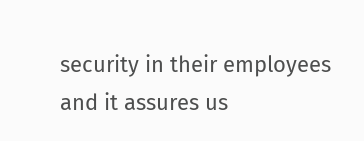security in their employees and it assures us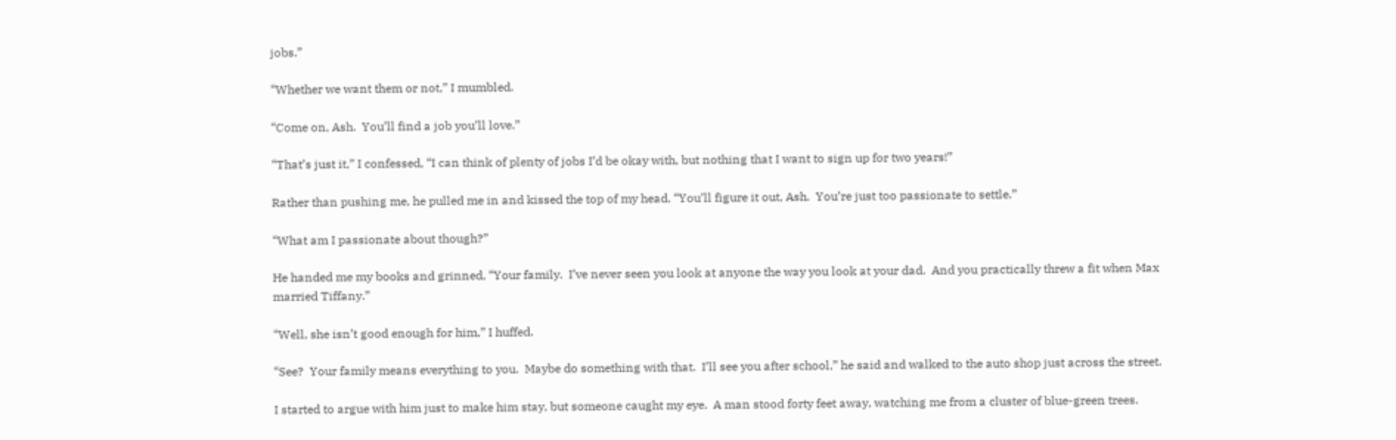jobs.”

“Whether we want them or not,” I mumbled.

“Come on, Ash.  You’ll find a job you’ll love.”

“That’s just it,” I confessed, “I can think of plenty of jobs I’d be okay with, but nothing that I want to sign up for two years!”

Rather than pushing me, he pulled me in and kissed the top of my head. “You’ll figure it out, Ash.  You’re just too passionate to settle.”

“What am I passionate about though?”

He handed me my books and grinned, “Your family.  I’ve never seen you look at anyone the way you look at your dad.  And you practically threw a fit when Max married Tiffany.”

“Well, she isn’t good enough for him,” I huffed.

“See?  Your family means everything to you.  Maybe do something with that.  I’ll see you after school,” he said and walked to the auto shop just across the street.

I started to argue with him just to make him stay, but someone caught my eye.  A man stood forty feet away, watching me from a cluster of blue-green trees.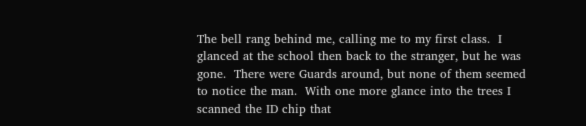The bell rang behind me, calling me to my first class.  I glanced at the school then back to the stranger, but he was gone.  There were Guards around, but none of them seemed to notice the man.  With one more glance into the trees I scanned the ID chip that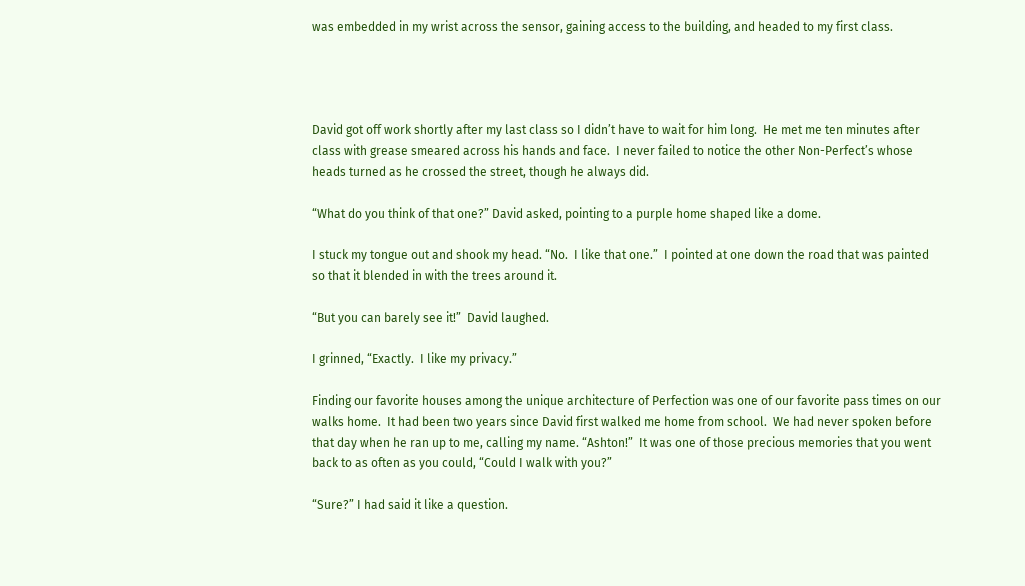was embedded in my wrist across the sensor, gaining access to the building, and headed to my first class.




David got off work shortly after my last class so I didn’t have to wait for him long.  He met me ten minutes after class with grease smeared across his hands and face.  I never failed to notice the other Non-Perfect’s whose heads turned as he crossed the street, though he always did.

“What do you think of that one?” David asked, pointing to a purple home shaped like a dome.

I stuck my tongue out and shook my head. “No.  I like that one.”  I pointed at one down the road that was painted so that it blended in with the trees around it.

“But you can barely see it!”  David laughed.

I grinned, “Exactly.  I like my privacy.”

Finding our favorite houses among the unique architecture of Perfection was one of our favorite pass times on our walks home.  It had been two years since David first walked me home from school.  We had never spoken before that day when he ran up to me, calling my name. “Ashton!”  It was one of those precious memories that you went back to as often as you could, “Could I walk with you?”

“Sure?” I had said it like a question.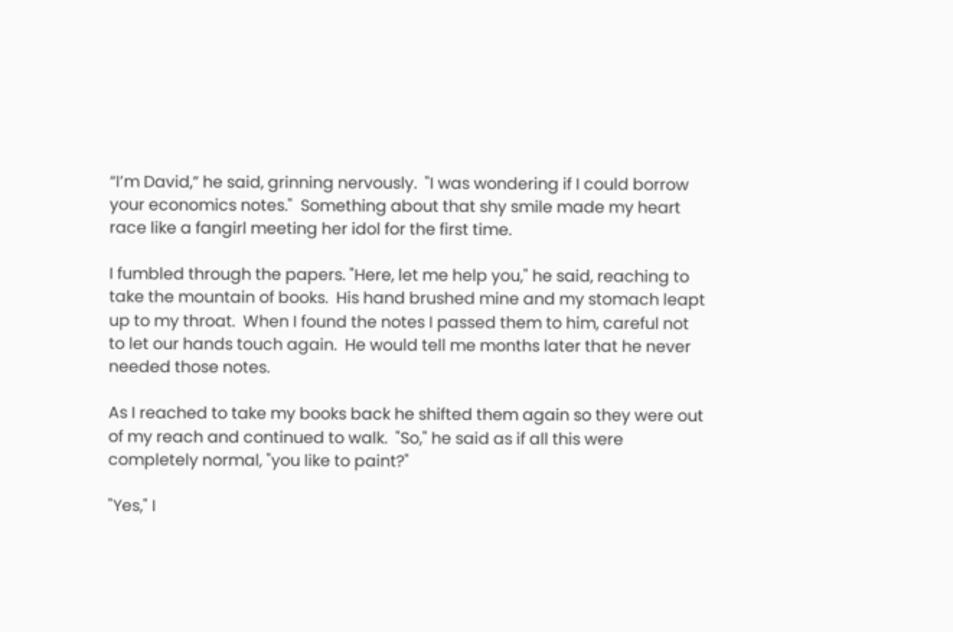“I’m David,” he said, grinning nervously.  "I was wondering if I could borrow your economics notes."  Something about that shy smile made my heart race like a fangirl meeting her idol for the first time.

I fumbled through the papers. "Here, let me help you," he said, reaching to take the mountain of books.  His hand brushed mine and my stomach leapt up to my throat.  When I found the notes I passed them to him, careful not to let our hands touch again.  He would tell me months later that he never needed those notes.

As I reached to take my books back he shifted them again so they were out of my reach and continued to walk.  "So," he said as if all this were completely normal, "you like to paint?"

"Yes," I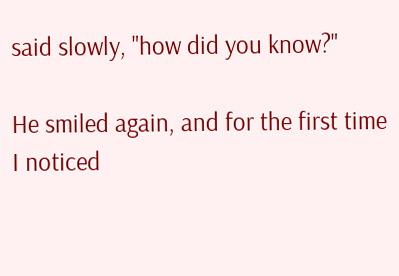said slowly, "how did you know?"

He smiled again, and for the first time I noticed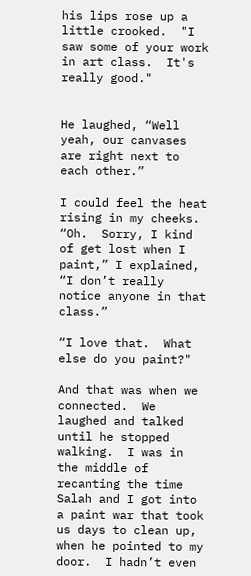his lips rose up a little crooked.  "I saw some of your work in art class.  It's really good."


He laughed, “Well yeah, our canvases are right next to each other.”

I could feel the heat rising in my cheeks. “Oh.  Sorry, I kind of get lost when I paint,” I explained, “I don’t really notice anyone in that class.”

“I love that.  What else do you paint?"

And that was when we connected.  We laughed and talked until he stopped walking.  I was in the middle of recanting the time Salah and I got into a paint war that took us days to clean up, when he pointed to my door.  I hadn’t even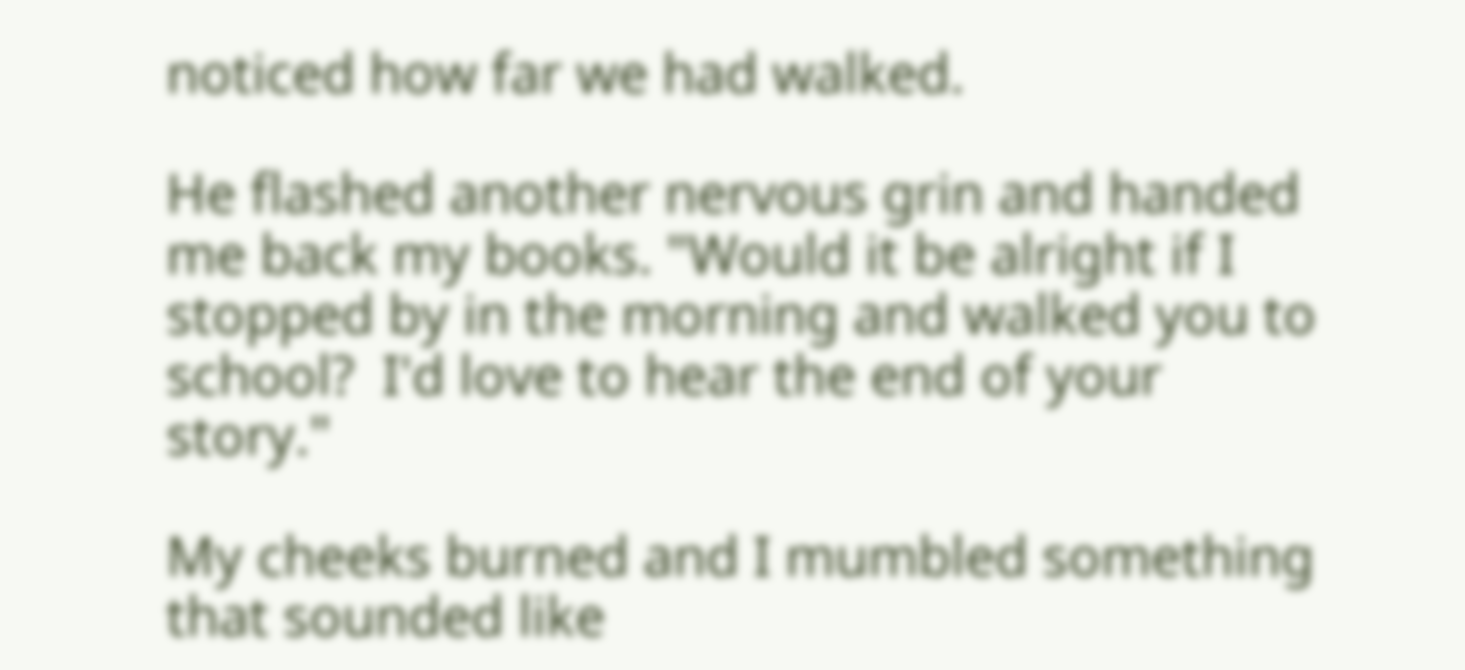noticed how far we had walked.

He flashed another nervous grin and handed me back my books. "Would it be alright if I stopped by in the morning and walked you to school?  I'd love to hear the end of your story."

My cheeks burned and I mumbled something that sounded like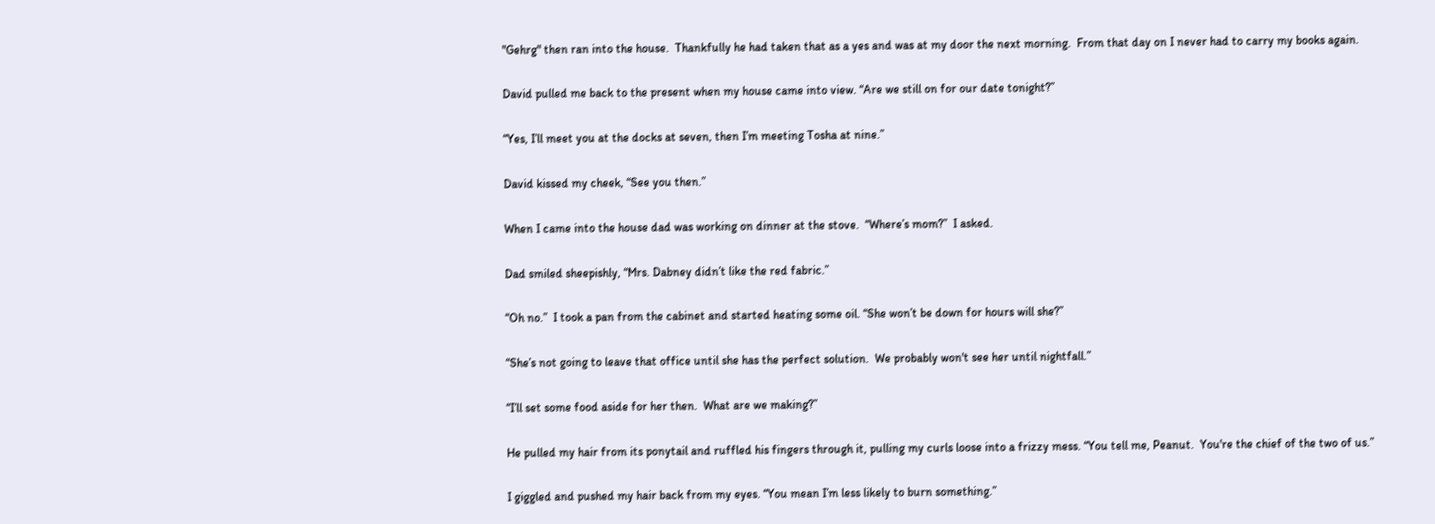"Gehrg" then ran into the house.  Thankfully he had taken that as a yes and was at my door the next morning.  From that day on I never had to carry my books again.

David pulled me back to the present when my house came into view. “Are we still on for our date tonight?”

“Yes, I’ll meet you at the docks at seven, then I’m meeting Tosha at nine.”

David kissed my cheek, “See you then.”

When I came into the house dad was working on dinner at the stove.  “Where’s mom?”  I asked.

Dad smiled sheepishly, “Mrs. Dabney didn’t like the red fabric.”

“Oh no.”  I took a pan from the cabinet and started heating some oil. “She won’t be down for hours will she?”

“She’s not going to leave that office until she has the perfect solution.  We probably won't see her until nightfall.”

“I’ll set some food aside for her then.  What are we making?”

He pulled my hair from its ponytail and ruffled his fingers through it, pulling my curls loose into a frizzy mess. “You tell me, Peanut.  You're the chief of the two of us.”

I giggled and pushed my hair back from my eyes. “You mean I’m less likely to burn something.”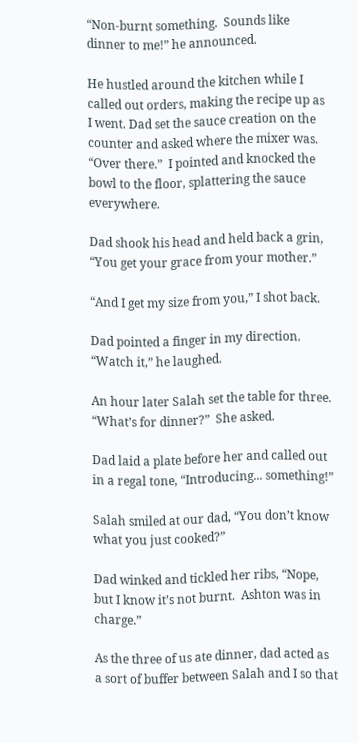“Non-burnt something.  Sounds like dinner to me!” he announced.

He hustled around the kitchen while I called out orders, making the recipe up as I went. Dad set the sauce creation on the counter and asked where the mixer was. “Over there.”  I pointed and knocked the bowl to the floor, splattering the sauce everywhere.

Dad shook his head and held back a grin, “You get your grace from your mother.”

“And I get my size from you,” I shot back.

Dad pointed a finger in my direction. “Watch it,” he laughed.

An hour later Salah set the table for three.  “What’s for dinner?”  She asked.

Dad laid a plate before her and called out in a regal tone, “Introducing... something!”

Salah smiled at our dad, “You don’t know what you just cooked?”

Dad winked and tickled her ribs, “Nope, but I know it’s not burnt.  Ashton was in charge.”

As the three of us ate dinner, dad acted as a sort of buffer between Salah and I so that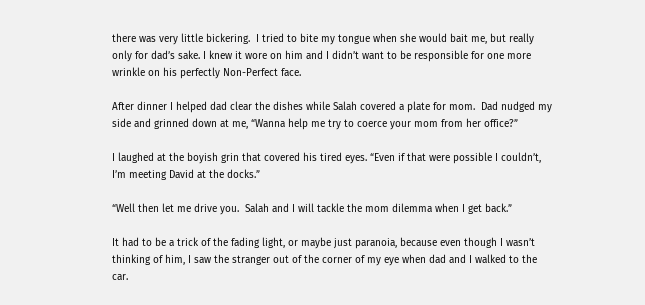there was very little bickering.  I tried to bite my tongue when she would bait me, but really only for dad’s sake. I knew it wore on him and I didn’t want to be responsible for one more wrinkle on his perfectly Non-Perfect face.

After dinner I helped dad clear the dishes while Salah covered a plate for mom.  Dad nudged my side and grinned down at me, “Wanna help me try to coerce your mom from her office?”

I laughed at the boyish grin that covered his tired eyes. “Even if that were possible I couldn’t, I’m meeting David at the docks.”

“Well then let me drive you.  Salah and I will tackle the mom dilemma when I get back.”

It had to be a trick of the fading light, or maybe just paranoia, because even though I wasn’t thinking of him, I saw the stranger out of the corner of my eye when dad and I walked to the car.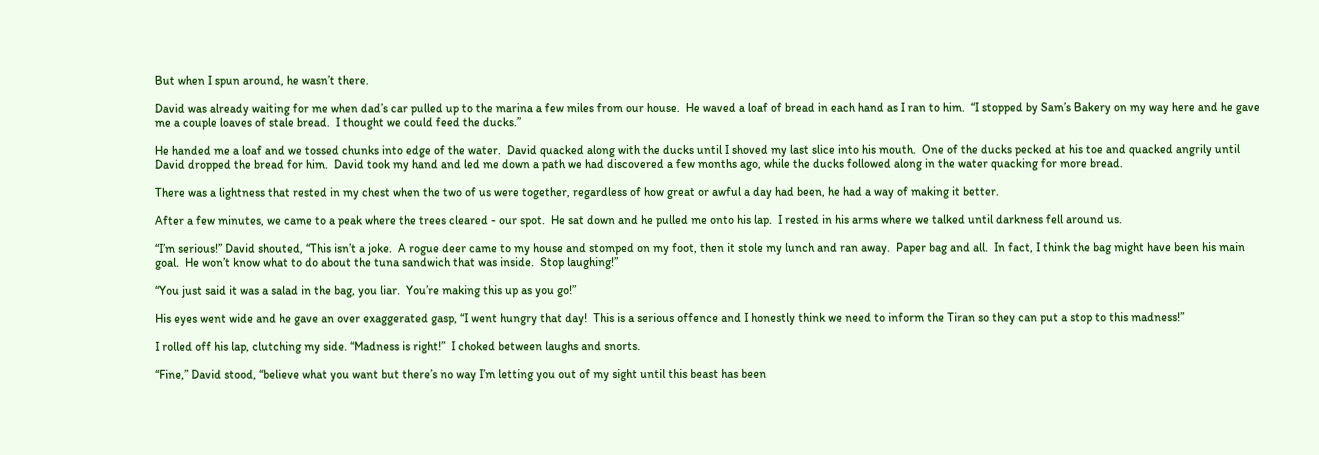But when I spun around, he wasn’t there.

David was already waiting for me when dad’s car pulled up to the marina a few miles from our house.  He waved a loaf of bread in each hand as I ran to him.  “I stopped by Sam’s Bakery on my way here and he gave me a couple loaves of stale bread.  I thought we could feed the ducks.”

He handed me a loaf and we tossed chunks into edge of the water.  David quacked along with the ducks until I shoved my last slice into his mouth.  One of the ducks pecked at his toe and quacked angrily until David dropped the bread for him.  David took my hand and led me down a path we had discovered a few months ago, while the ducks followed along in the water quacking for more bread.

There was a lightness that rested in my chest when the two of us were together, regardless of how great or awful a day had been, he had a way of making it better.

After a few minutes, we came to a peak where the trees cleared - our spot.  He sat down and he pulled me onto his lap.  I rested in his arms where we talked until darkness fell around us.

“I’m serious!” David shouted, “This isn’t a joke.  A rogue deer came to my house and stomped on my foot, then it stole my lunch and ran away.  Paper bag and all.  In fact, I think the bag might have been his main goal.  He won’t know what to do about the tuna sandwich that was inside.  Stop laughing!”

“You just said it was a salad in the bag, you liar.  You’re making this up as you go!”

His eyes went wide and he gave an over exaggerated gasp, “I went hungry that day!  This is a serious offence and I honestly think we need to inform the Tiran so they can put a stop to this madness!”

I rolled off his lap, clutching my side. “Madness is right!”  I choked between laughs and snorts.

“Fine,” David stood, “believe what you want but there’s no way I’m letting you out of my sight until this beast has been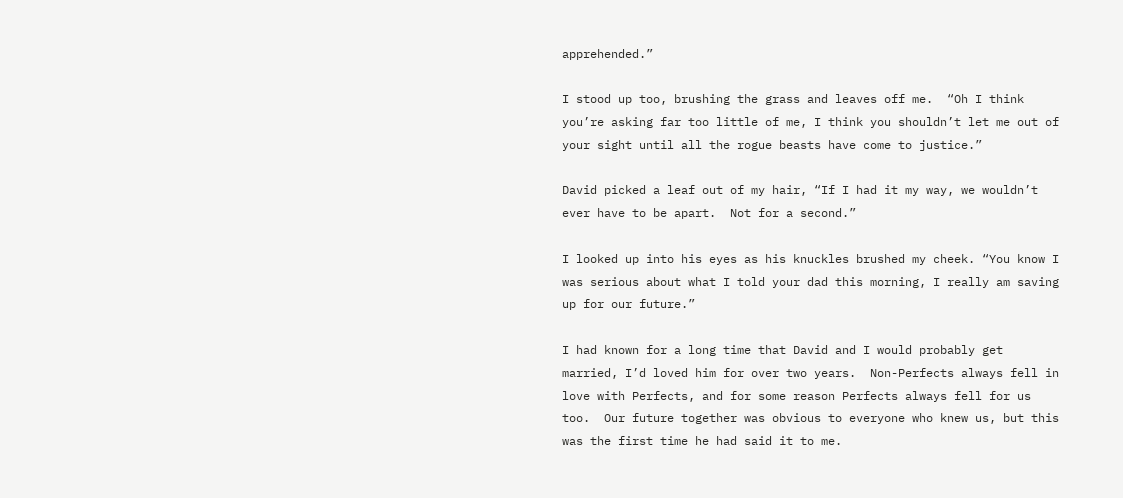apprehended.”

I stood up too, brushing the grass and leaves off me.  “Oh I think you’re asking far too little of me, I think you shouldn’t let me out of your sight until all the rogue beasts have come to justice.”

David picked a leaf out of my hair, “If I had it my way, we wouldn’t ever have to be apart.  Not for a second.”

I looked up into his eyes as his knuckles brushed my cheek. “You know I was serious about what I told your dad this morning, I really am saving up for our future.”

I had known for a long time that David and I would probably get married, I’d loved him for over two years.  Non-Perfects always fell in love with Perfects, and for some reason Perfects always fell for us too.  Our future together was obvious to everyone who knew us, but this was the first time he had said it to me.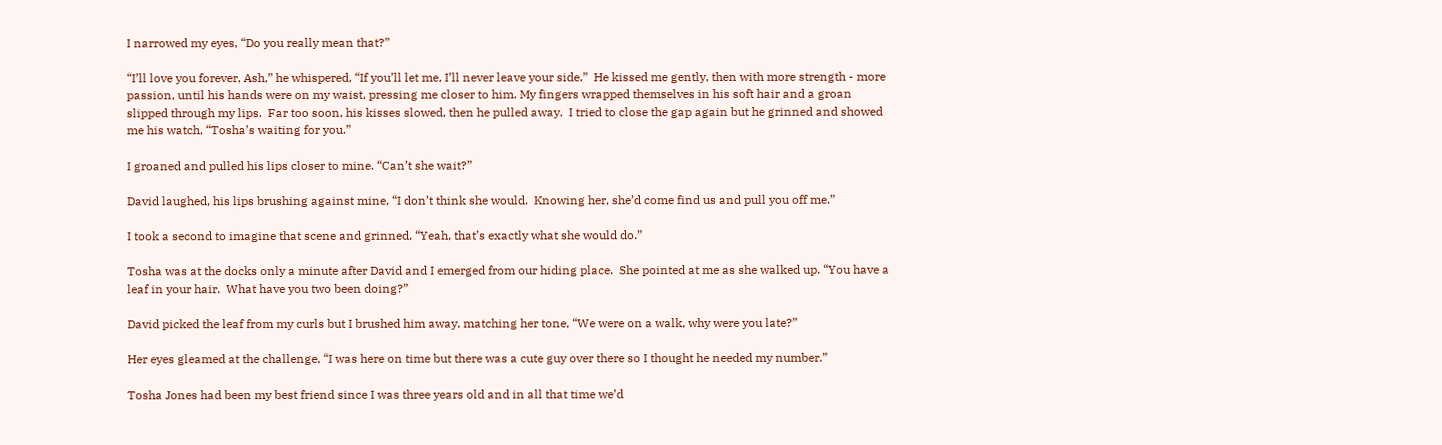I narrowed my eyes, “Do you really mean that?”

“I’ll love you forever, Ash,” he whispered, “If you’ll let me, I’ll never leave your side.”  He kissed me gently, then with more strength - more passion, until his hands were on my waist, pressing me closer to him. My fingers wrapped themselves in his soft hair and a groan slipped through my lips.  Far too soon, his kisses slowed, then he pulled away.  I tried to close the gap again but he grinned and showed me his watch, “Tosha’s waiting for you.”

I groaned and pulled his lips closer to mine. “Can’t she wait?”

David laughed, his lips brushing against mine, “I don’t think she would.  Knowing her, she’d come find us and pull you off me.”

I took a second to imagine that scene and grinned, “Yeah, that’s exactly what she would do.”

Tosha was at the docks only a minute after David and I emerged from our hiding place.  She pointed at me as she walked up. “You have a leaf in your hair.  What have you two been doing?”

David picked the leaf from my curls but I brushed him away, matching her tone, “We were on a walk, why were you late?”

Her eyes gleamed at the challenge, “I was here on time but there was a cute guy over there so I thought he needed my number.”

Tosha Jones had been my best friend since I was three years old and in all that time we’d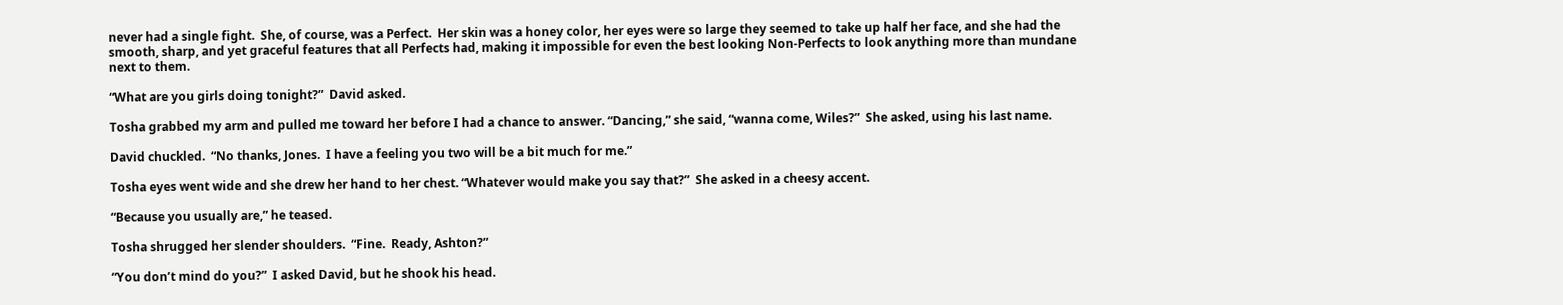never had a single fight.  She, of course, was a Perfect.  Her skin was a honey color, her eyes were so large they seemed to take up half her face, and she had the smooth, sharp, and yet graceful features that all Perfects had, making it impossible for even the best looking Non-Perfects to look anything more than mundane next to them.

“What are you girls doing tonight?”  David asked.

Tosha grabbed my arm and pulled me toward her before I had a chance to answer. “Dancing,” she said, “wanna come, Wiles?”  She asked, using his last name.

David chuckled.  “No thanks, Jones.  I have a feeling you two will be a bit much for me.”

Tosha eyes went wide and she drew her hand to her chest. “Whatever would make you say that?”  She asked in a cheesy accent.

“Because you usually are,” he teased.

Tosha shrugged her slender shoulders.  “Fine.  Ready, Ashton?”

“You don’t mind do you?”  I asked David, but he shook his head.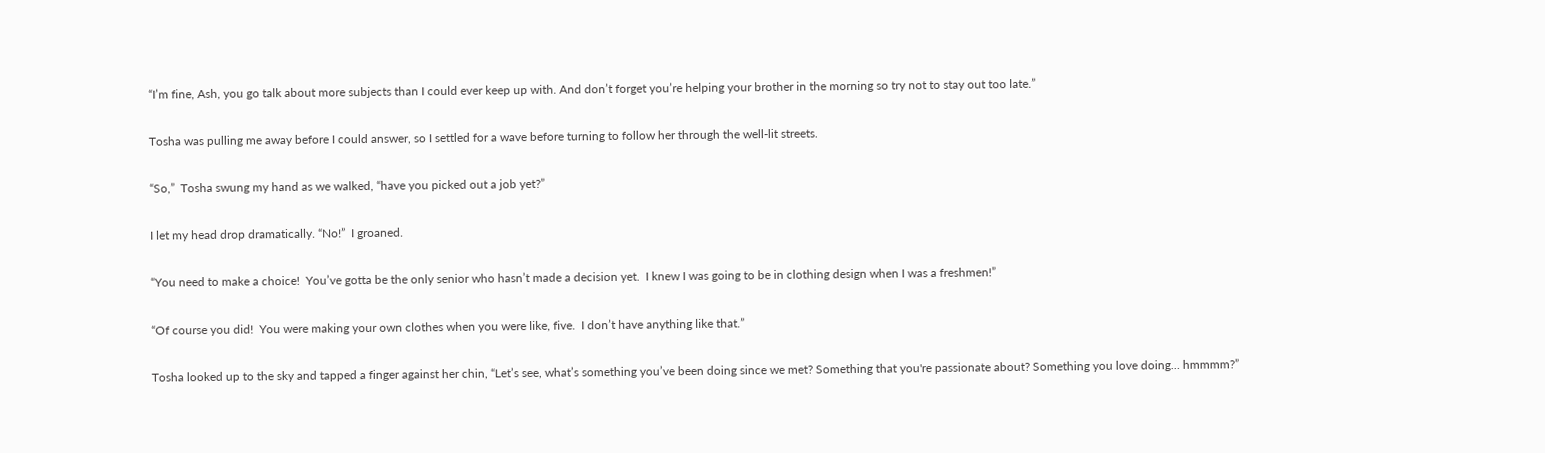“I’m fine, Ash, you go talk about more subjects than I could ever keep up with. And don’t forget you’re helping your brother in the morning so try not to stay out too late.”

Tosha was pulling me away before I could answer, so I settled for a wave before turning to follow her through the well-lit streets.

“So,”  Tosha swung my hand as we walked, “have you picked out a job yet?”

I let my head drop dramatically. “No!”  I groaned.

“You need to make a choice!  You’ve gotta be the only senior who hasn’t made a decision yet.  I knew I was going to be in clothing design when I was a freshmen!”

“Of course you did!  You were making your own clothes when you were like, five.  I don’t have anything like that.”

Tosha looked up to the sky and tapped a finger against her chin, “Let’s see, what’s something you’ve been doing since we met? Something that you're passionate about? Something you love doing… hmmmm?”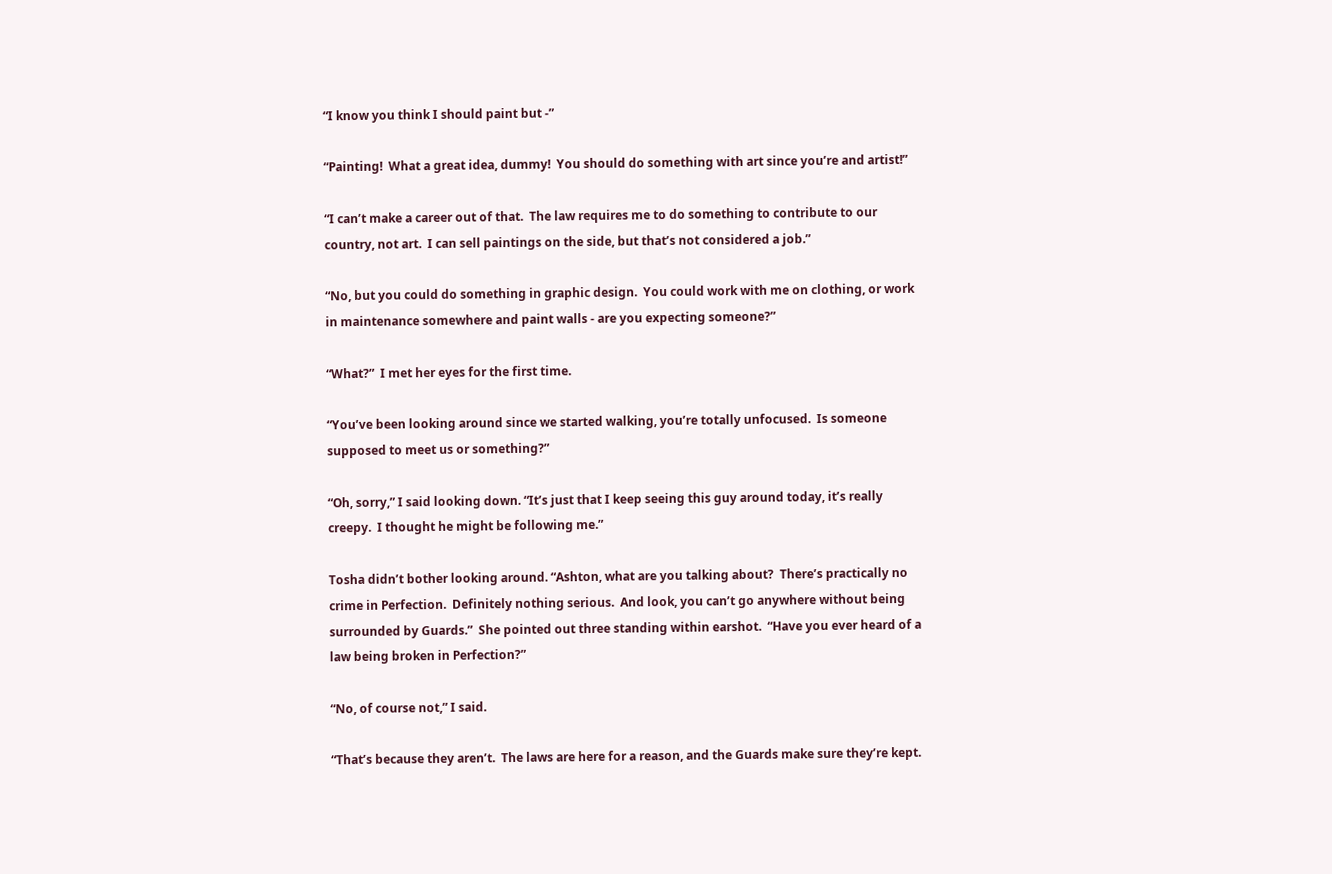“I know you think I should paint but -”

“Painting!  What a great idea, dummy!  You should do something with art since you’re and artist!”

“I can’t make a career out of that.  The law requires me to do something to contribute to our country, not art.  I can sell paintings on the side, but that’s not considered a job.”

“No, but you could do something in graphic design.  You could work with me on clothing, or work in maintenance somewhere and paint walls - are you expecting someone?”

“What?”  I met her eyes for the first time.

“You’ve been looking around since we started walking, you’re totally unfocused.  Is someone supposed to meet us or something?”

“Oh, sorry,” I said looking down. “It’s just that I keep seeing this guy around today, it’s really creepy.  I thought he might be following me.”

Tosha didn’t bother looking around. “Ashton, what are you talking about?  There’s practically no crime in Perfection.  Definitely nothing serious.  And look, you can’t go anywhere without being surrounded by Guards.”  She pointed out three standing within earshot.  “Have you ever heard of a law being broken in Perfection?”

“No, of course not,” I said.

“That’s because they aren’t.  The laws are here for a reason, and the Guards make sure they’re kept.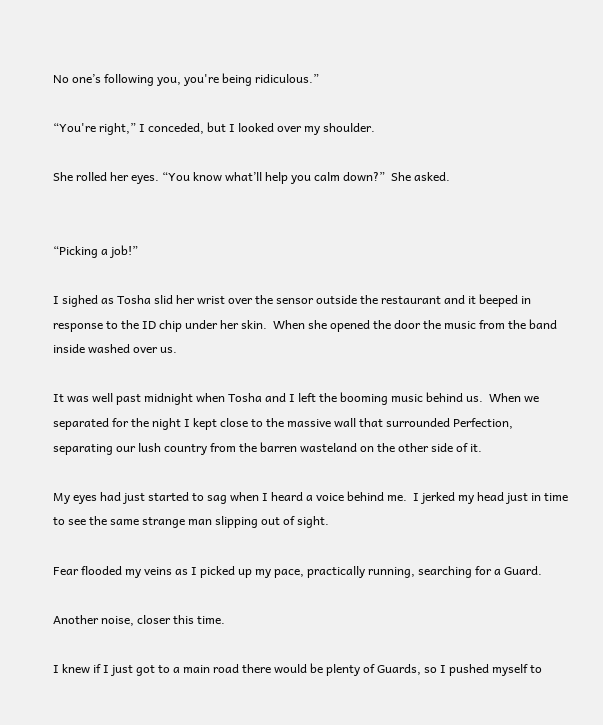No one’s following you, you're being ridiculous.”

“You're right,” I conceded, but I looked over my shoulder.

She rolled her eyes. “You know what’ll help you calm down?”  She asked.


“Picking a job!”

I sighed as Tosha slid her wrist over the sensor outside the restaurant and it beeped in response to the ID chip under her skin.  When she opened the door the music from the band inside washed over us.

It was well past midnight when Tosha and I left the booming music behind us.  When we separated for the night I kept close to the massive wall that surrounded Perfection, separating our lush country from the barren wasteland on the other side of it.

My eyes had just started to sag when I heard a voice behind me.  I jerked my head just in time to see the same strange man slipping out of sight.

Fear flooded my veins as I picked up my pace, practically running, searching for a Guard.

Another noise, closer this time.

I knew if I just got to a main road there would be plenty of Guards, so I pushed myself to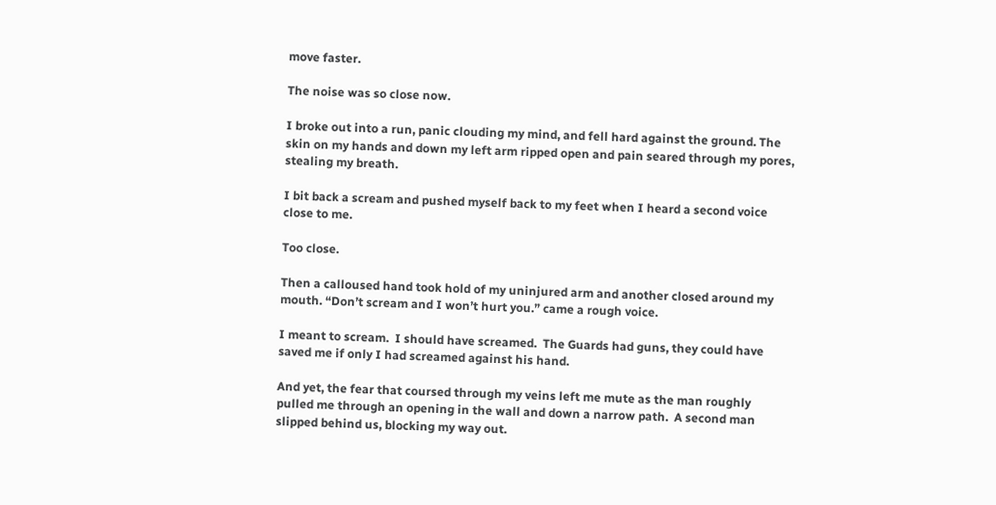move faster.

The noise was so close now.

I broke out into a run, panic clouding my mind, and fell hard against the ground. The skin on my hands and down my left arm ripped open and pain seared through my pores, stealing my breath.

I bit back a scream and pushed myself back to my feet when I heard a second voice close to me.

Too close.

Then a calloused hand took hold of my uninjured arm and another closed around my mouth. “Don’t scream and I won’t hurt you.” came a rough voice.

I meant to scream.  I should have screamed.  The Guards had guns, they could have saved me if only I had screamed against his hand.

And yet, the fear that coursed through my veins left me mute as the man roughly pulled me through an opening in the wall and down a narrow path.  A second man slipped behind us, blocking my way out.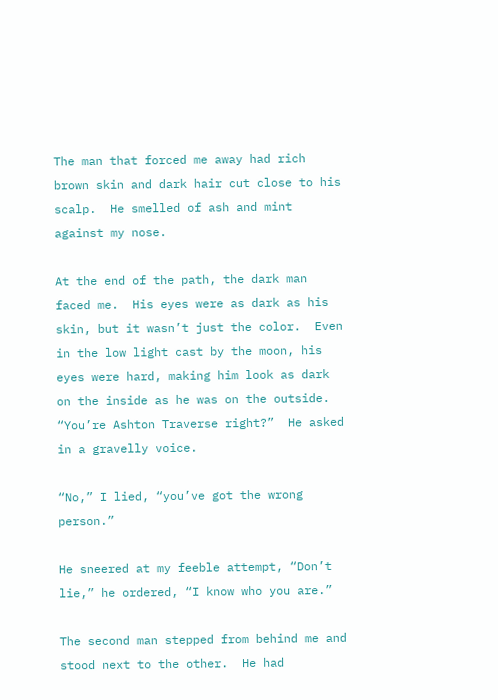The man that forced me away had rich brown skin and dark hair cut close to his scalp.  He smelled of ash and mint against my nose.

At the end of the path, the dark man faced me.  His eyes were as dark as his skin, but it wasn’t just the color.  Even in the low light cast by the moon, his eyes were hard, making him look as dark on the inside as he was on the outside.  “You’re Ashton Traverse right?”  He asked in a gravelly voice.

“No,” I lied, “you’ve got the wrong person.”

He sneered at my feeble attempt, “Don’t lie,” he ordered, “I know who you are.”

The second man stepped from behind me and stood next to the other.  He had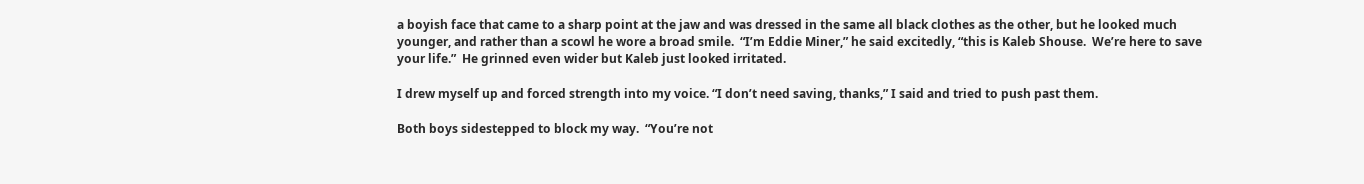a boyish face that came to a sharp point at the jaw and was dressed in the same all black clothes as the other, but he looked much younger, and rather than a scowl he wore a broad smile.  “I’m Eddie Miner,” he said excitedly, “this is Kaleb Shouse.  We’re here to save your life.”  He grinned even wider but Kaleb just looked irritated.

I drew myself up and forced strength into my voice. “I don’t need saving, thanks,” I said and tried to push past them.

Both boys sidestepped to block my way.  “You’re not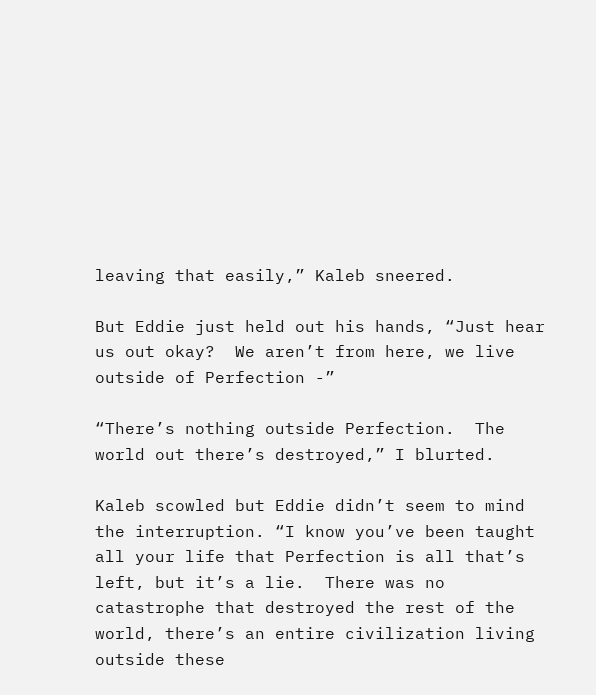leaving that easily,” Kaleb sneered.

But Eddie just held out his hands, “Just hear us out okay?  We aren’t from here, we live outside of Perfection -”

“There’s nothing outside Perfection.  The world out there’s destroyed,” I blurted.

Kaleb scowled but Eddie didn’t seem to mind the interruption. “I know you’ve been taught all your life that Perfection is all that’s left, but it’s a lie.  There was no catastrophe that destroyed the rest of the world, there’s an entire civilization living outside these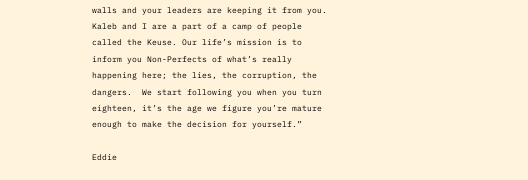walls and your leaders are keeping it from you.  Kaleb and I are a part of a camp of people called the Keuse. Our life’s mission is to inform you Non-Perfects of what’s really happening here; the lies, the corruption, the dangers.  We start following you when you turn eighteen, it’s the age we figure you’re mature enough to make the decision for yourself.”

Eddie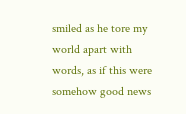smiled as he tore my world apart with words, as if this were somehow good news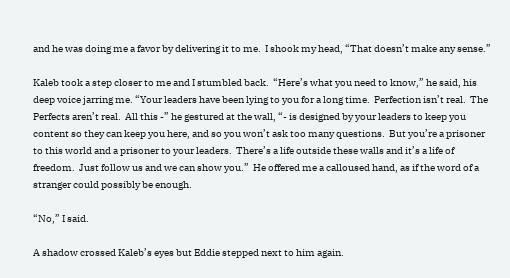and he was doing me a favor by delivering it to me.  I shook my head, “That doesn’t make any sense.”

Kaleb took a step closer to me and I stumbled back.  “Here’s what you need to know,” he said, his deep voice jarring me. “Your leaders have been lying to you for a long time.  Perfection isn’t real.  The Perfects aren’t real.  All this -” he gestured at the wall, “- is designed by your leaders to keep you content so they can keep you here, and so you won’t ask too many questions.  But you’re a prisoner to this world and a prisoner to your leaders.  There’s a life outside these walls and it’s a life of freedom.  Just follow us and we can show you.”  He offered me a calloused hand, as if the word of a stranger could possibly be enough.

“No,” I said.

A shadow crossed Kaleb’s eyes but Eddie stepped next to him again.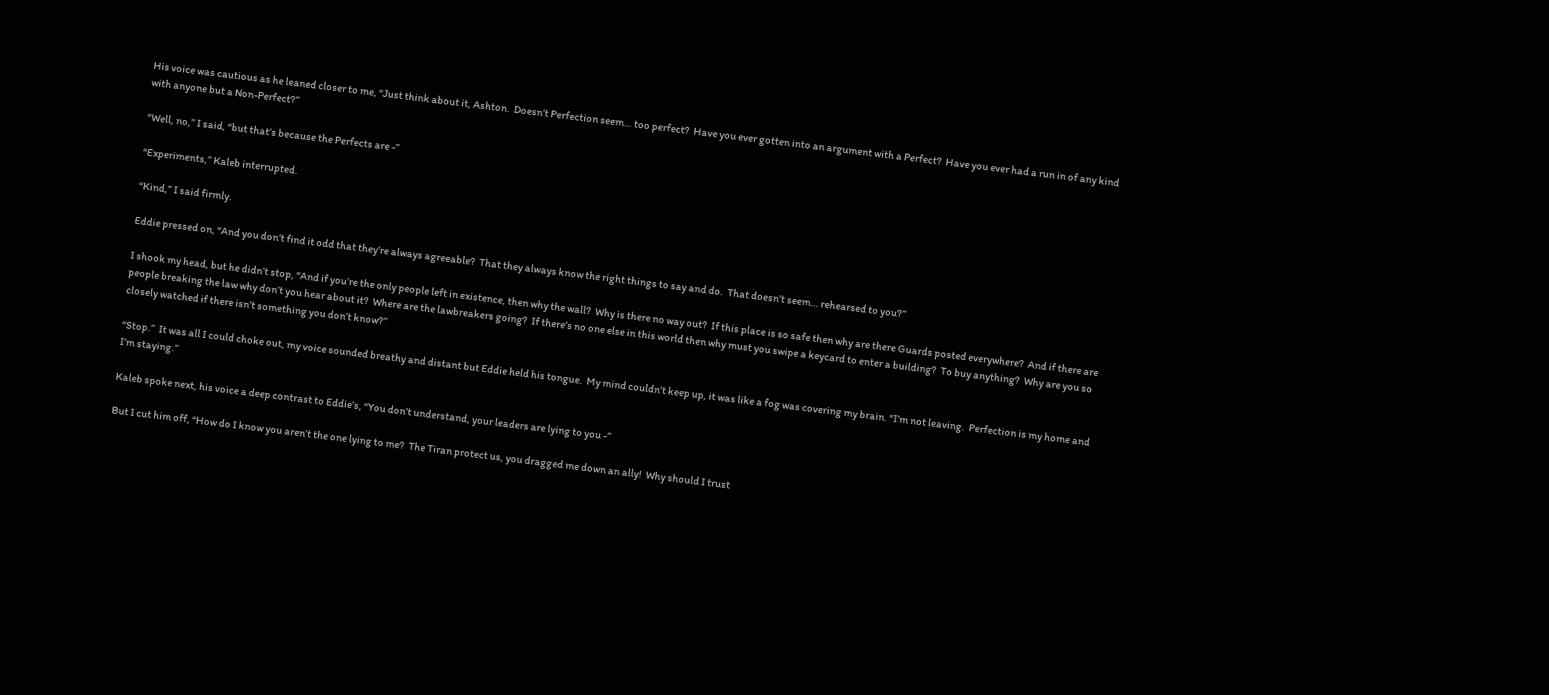His voice was cautious as he leaned closer to me, “Just think about it, Ashton.  Doesn’t Perfection seem… too perfect?  Have you ever gotten into an argument with a Perfect?  Have you ever had a run in of any kind with anyone but a Non-Perfect?”

“Well, no,” I said, “but that’s because the Perfects are -”

“Experiments,” Kaleb interrupted.

“Kind,” I said firmly.

Eddie pressed on, “And you don’t find it odd that they’re always agreeable?  That they always know the right things to say and do.  That doesn’t seem… rehearsed to you?”

I shook my head, but he didn’t stop, “And if you’re the only people left in existence, then why the wall?  Why is there no way out?  If this place is so safe then why are there Guards posted everywhere?  And if there are people breaking the law why don’t you hear about it?  Where are the lawbreakers going?  If there’s no one else in this world then why must you swipe a keycard to enter a building?  To buy anything?  Why are you so closely watched if there isn’t something you don’t know?”

“Stop.”  It was all I could choke out, my voice sounded breathy and distant but Eddie held his tongue.  My mind couldn’t keep up, it was like a fog was covering my brain. “I’m not leaving.  Perfection is my home and I’m staying.”

Kaleb spoke next, his voice a deep contrast to Eddie’s, “You don’t understand, your leaders are lying to you -”

But I cut him off, “How do I know you aren’t the one lying to me?  The Tiran protect us, you dragged me down an ally!  Why should I trust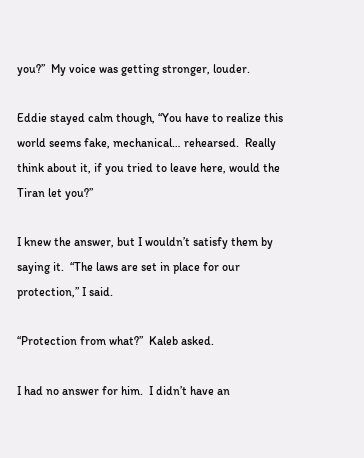you?”  My voice was getting stronger, louder.

Eddie stayed calm though, “You have to realize this world seems fake, mechanical… rehearsed.  Really think about it, if you tried to leave here, would the Tiran let you?”

I knew the answer, but I wouldn’t satisfy them by saying it.  “The laws are set in place for our protection,” I said.

“Protection from what?”  Kaleb asked.

I had no answer for him.  I didn’t have an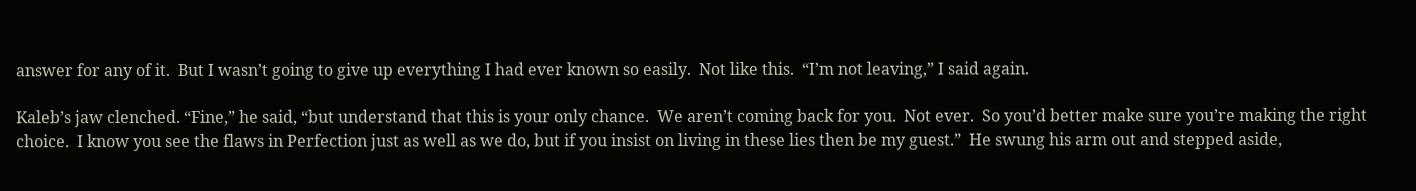answer for any of it.  But I wasn’t going to give up everything I had ever known so easily.  Not like this.  “I’m not leaving,” I said again.

Kaleb’s jaw clenched. “Fine,” he said, “but understand that this is your only chance.  We aren’t coming back for you.  Not ever.  So you’d better make sure you’re making the right choice.  I know you see the flaws in Perfection just as well as we do, but if you insist on living in these lies then be my guest.”  He swung his arm out and stepped aside,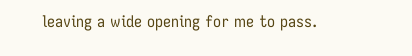leaving a wide opening for me to pass.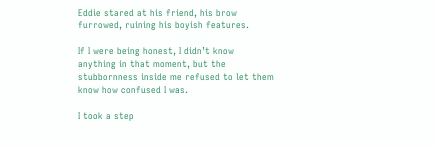Eddie stared at his friend, his brow furrowed, ruining his boyish features.

If I were being honest, I didn’t know anything in that moment, but the stubbornness inside me refused to let them know how confused I was.

I took a step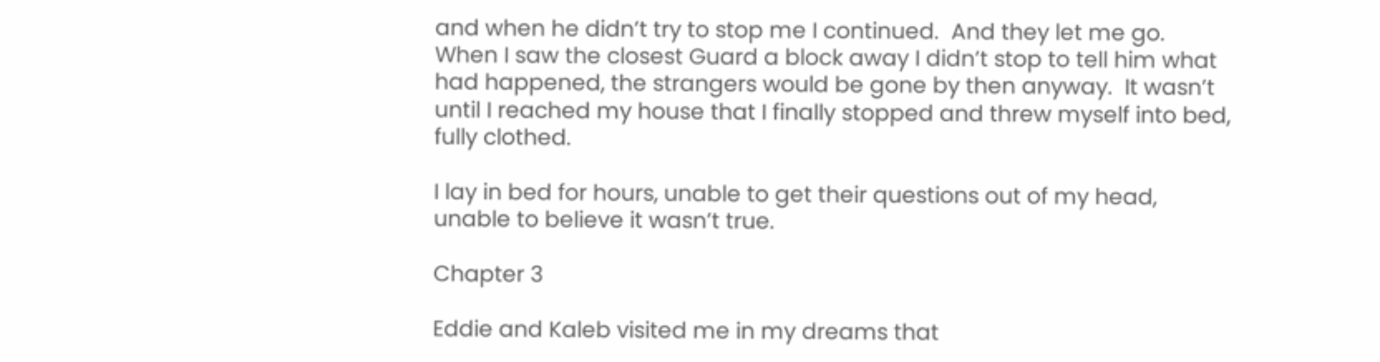and when he didn’t try to stop me I continued.  And they let me go.  When I saw the closest Guard a block away I didn’t stop to tell him what had happened, the strangers would be gone by then anyway.  It wasn’t until I reached my house that I finally stopped and threw myself into bed, fully clothed.

I lay in bed for hours, unable to get their questions out of my head, unable to believe it wasn’t true.

Chapter 3

Eddie and Kaleb visited me in my dreams that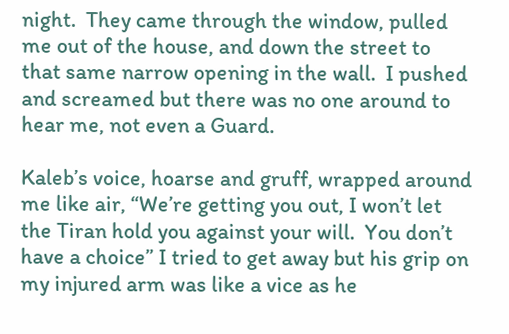night.  They came through the window, pulled me out of the house, and down the street to that same narrow opening in the wall.  I pushed and screamed but there was no one around to hear me, not even a Guard.

Kaleb’s voice, hoarse and gruff, wrapped around me like air, “We’re getting you out, I won’t let the Tiran hold you against your will.  You don’t have a choice” I tried to get away but his grip on my injured arm was like a vice as he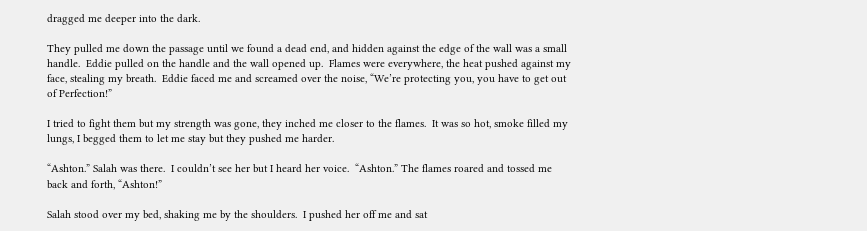dragged me deeper into the dark.

They pulled me down the passage until we found a dead end, and hidden against the edge of the wall was a small handle.  Eddie pulled on the handle and the wall opened up.  Flames were everywhere, the heat pushed against my face, stealing my breath.  Eddie faced me and screamed over the noise, “We’re protecting you, you have to get out of Perfection!”

I tried to fight them but my strength was gone, they inched me closer to the flames.  It was so hot, smoke filled my lungs, I begged them to let me stay but they pushed me harder.

“Ashton.” Salah was there.  I couldn’t see her but I heard her voice.  “Ashton.” The flames roared and tossed me back and forth, “Ashton!”

Salah stood over my bed, shaking me by the shoulders.  I pushed her off me and sat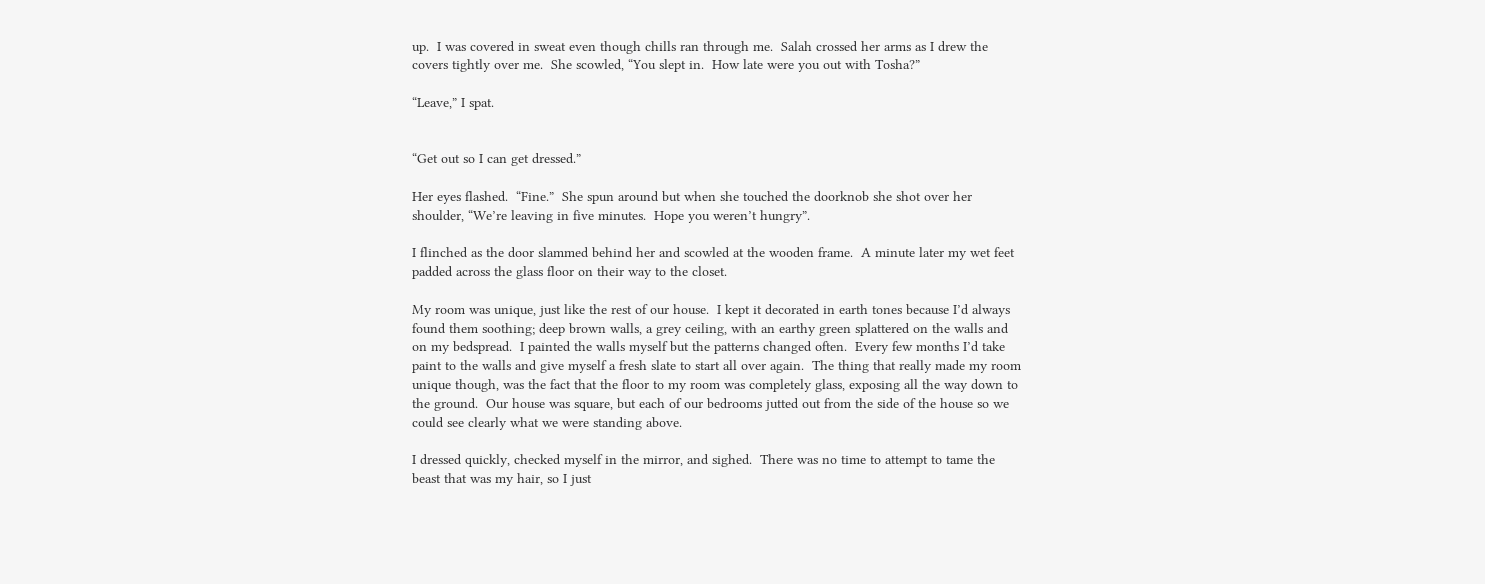up.  I was covered in sweat even though chills ran through me.  Salah crossed her arms as I drew the covers tightly over me.  She scowled, “You slept in.  How late were you out with Tosha?”

“Leave,” I spat.


“Get out so I can get dressed.”

Her eyes flashed.  “Fine.”  She spun around but when she touched the doorknob she shot over her shoulder, “We’re leaving in five minutes.  Hope you weren’t hungry”.

I flinched as the door slammed behind her and scowled at the wooden frame.  A minute later my wet feet padded across the glass floor on their way to the closet.

My room was unique, just like the rest of our house.  I kept it decorated in earth tones because I’d always found them soothing; deep brown walls, a grey ceiling, with an earthy green splattered on the walls and on my bedspread.  I painted the walls myself but the patterns changed often.  Every few months I’d take paint to the walls and give myself a fresh slate to start all over again.  The thing that really made my room unique though, was the fact that the floor to my room was completely glass, exposing all the way down to the ground.  Our house was square, but each of our bedrooms jutted out from the side of the house so we could see clearly what we were standing above.

I dressed quickly, checked myself in the mirror, and sighed.  There was no time to attempt to tame the beast that was my hair, so I just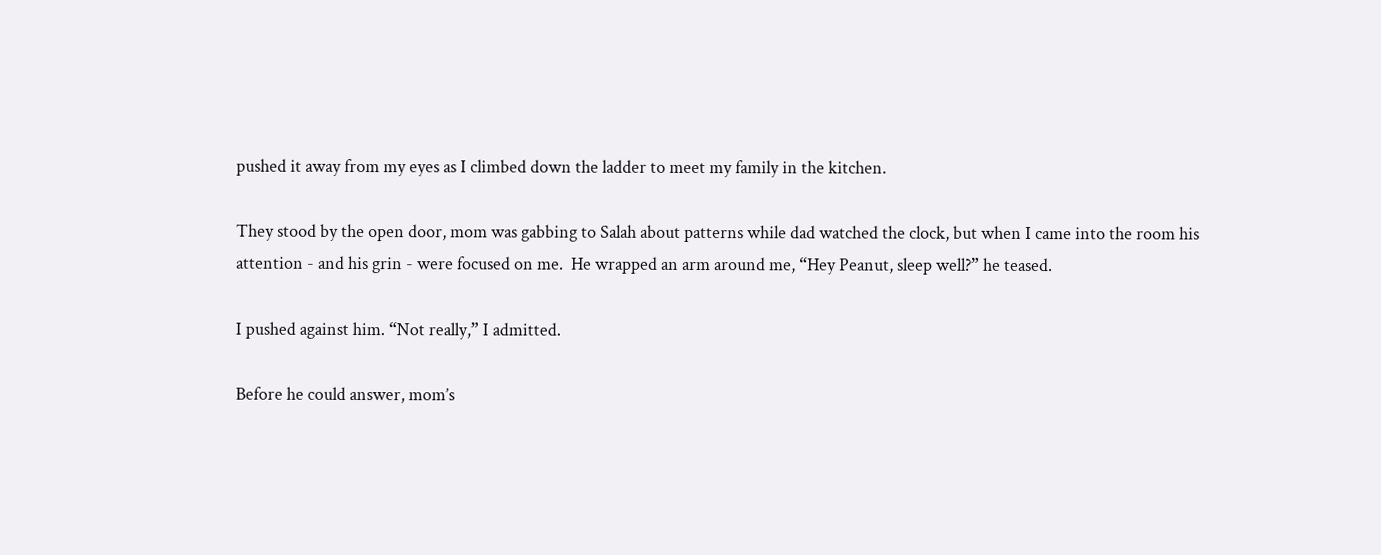pushed it away from my eyes as I climbed down the ladder to meet my family in the kitchen.

They stood by the open door, mom was gabbing to Salah about patterns while dad watched the clock, but when I came into the room his attention - and his grin - were focused on me.  He wrapped an arm around me, “Hey Peanut, sleep well?” he teased.

I pushed against him. “Not really,” I admitted.

Before he could answer, mom’s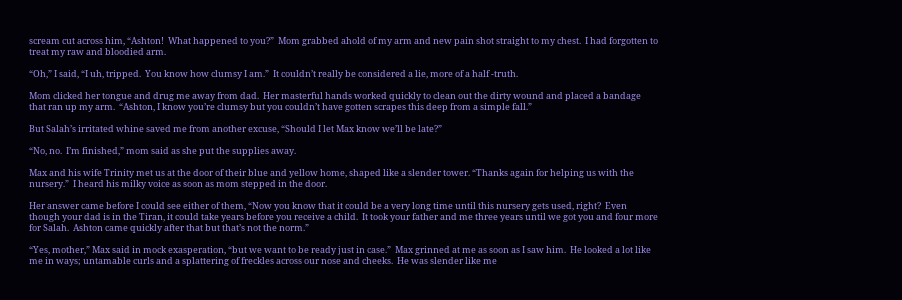scream cut across him, “Ashton!  What happened to you?”  Mom grabbed ahold of my arm and new pain shot straight to my chest.  I had forgotten to treat my raw and bloodied arm.

“Oh,” I said, “I uh, tripped.  You know how clumsy I am.”  It couldn’t really be considered a lie, more of a half -truth.

Mom clicked her tongue and drug me away from dad.  Her masterful hands worked quickly to clean out the dirty wound and placed a bandage that ran up my arm.  “Ashton, I know you’re clumsy but you couldn’t have gotten scrapes this deep from a simple fall.”

But Salah’s irritated whine saved me from another excuse, “Should I let Max know we’ll be late?”

“No, no.  I’m finished,” mom said as she put the supplies away.

Max and his wife Trinity met us at the door of their blue and yellow home, shaped like a slender tower. “Thanks again for helping us with the nursery.”  I heard his milky voice as soon as mom stepped in the door.

Her answer came before I could see either of them, “Now you know that it could be a very long time until this nursery gets used, right?  Even though your dad is in the Tiran, it could take years before you receive a child.  It took your father and me three years until we got you and four more for Salah.  Ashton came quickly after that but that’s not the norm.”

“Yes, mother,” Max said in mock exasperation, “but we want to be ready just in case.”  Max grinned at me as soon as I saw him.  He looked a lot like me in ways; untamable curls and a splattering of freckles across our nose and cheeks.  He was slender like me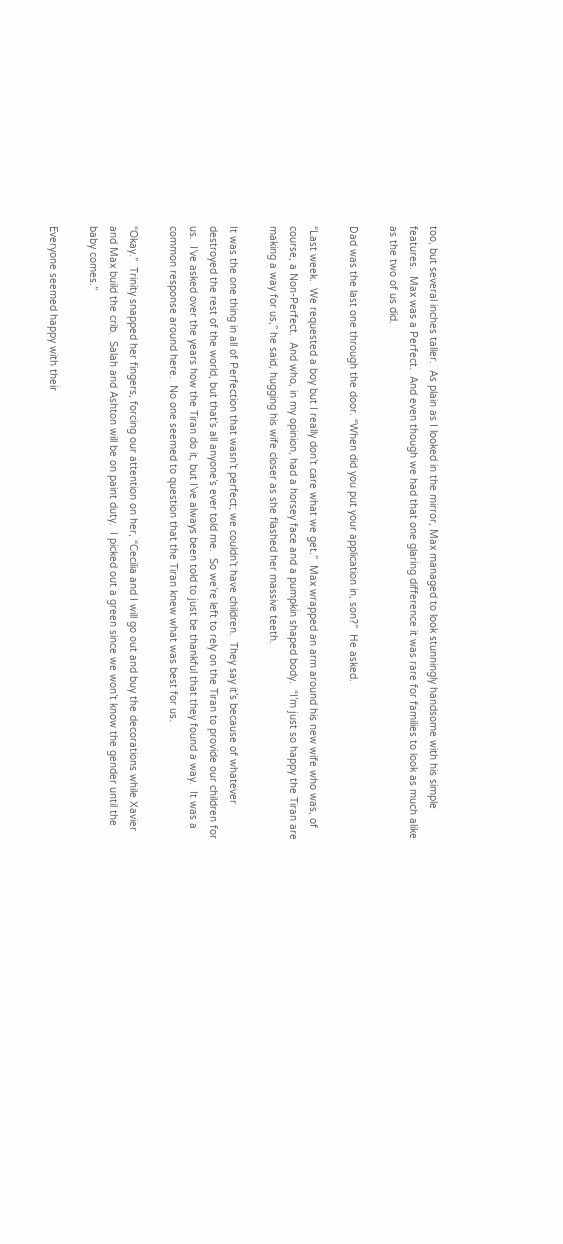too, but several inches taller.  As plain as I looked in the mirror, Max managed to look stunningly handsome with his simple features.  Max was a Perfect.  And even though we had that one glaring difference it was rare for families to look as much alike as the two of us did.

Dad was the last one through the door. “When did you put your application in, son?”  He asked.

“Last week.  We requested a boy but I really don’t care what we get.”  Max wrapped an arm around his new wife who was, of course, a Non-Perfect.  And who, in my opinion, had a horsey face and a pumpkin shaped body.  “I’m just so happy the Tiran are making a way for us,” he said, hugging his wife closer as she flashed her massive teeth.

It was the one thing in all of Perfection that wasn’t perfect; we couldn’t have children.  They say it’s because of whatever destroyed the rest of the world, but that’s all anyone’s ever told me.  So we’re left to rely on the Tiran to provide our children for us.  I’ve asked over the years how the Tiran do it, but I’ve always been told to just be thankful that they found a way.  It was a common response around here.  No one seemed to question that the Tiran knew what was best for us.

“Okay.”  Trinity snapped her fingers, forcing our attention on her, “Cecilia and I will go out and buy the decorations while Xavier and Max build the crib.  Salah and Ashton will be on paint duty.  I picked out a green since we won’t know the gender until the baby comes.”

Everyone seemed happy with their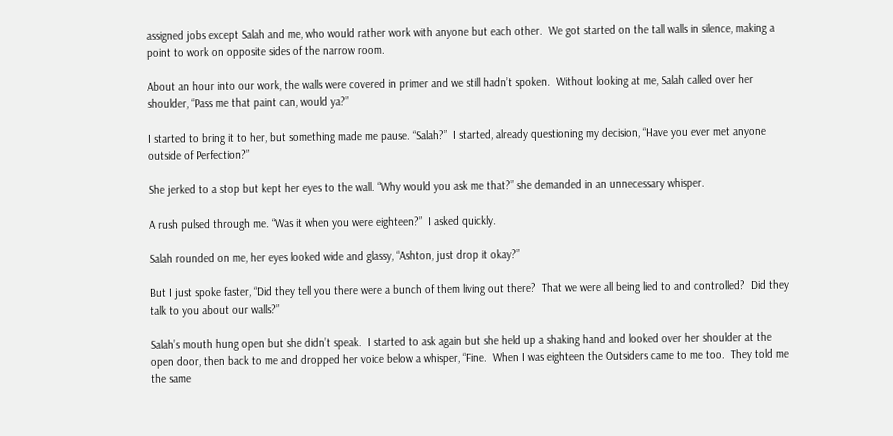assigned jobs except Salah and me, who would rather work with anyone but each other.  We got started on the tall walls in silence, making a point to work on opposite sides of the narrow room.

About an hour into our work, the walls were covered in primer and we still hadn’t spoken.  Without looking at me, Salah called over her shoulder, “Pass me that paint can, would ya?”

I started to bring it to her, but something made me pause. “Salah?”  I started, already questioning my decision, “Have you ever met anyone outside of Perfection?”

She jerked to a stop but kept her eyes to the wall. “Why would you ask me that?” she demanded in an unnecessary whisper.

A rush pulsed through me. “Was it when you were eighteen?”  I asked quickly.

Salah rounded on me, her eyes looked wide and glassy, “Ashton, just drop it okay?”

But I just spoke faster, “Did they tell you there were a bunch of them living out there?  That we were all being lied to and controlled?  Did they talk to you about our walls?”

Salah’s mouth hung open but she didn’t speak.  I started to ask again but she held up a shaking hand and looked over her shoulder at the open door, then back to me and dropped her voice below a whisper, “Fine.  When I was eighteen the Outsiders came to me too.  They told me the same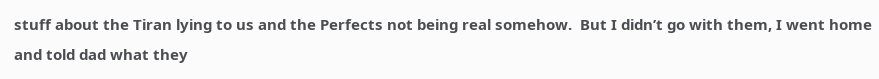stuff about the Tiran lying to us and the Perfects not being real somehow.  But I didn’t go with them, I went home and told dad what they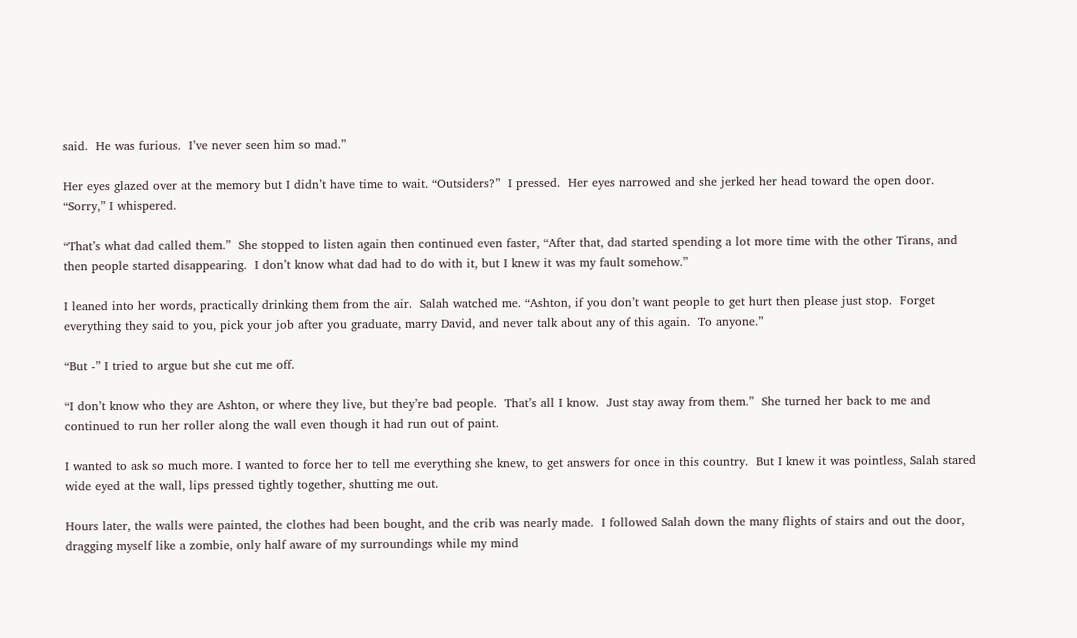said.  He was furious.  I’ve never seen him so mad.”

Her eyes glazed over at the memory but I didn’t have time to wait. “Outsiders?”  I pressed.  Her eyes narrowed and she jerked her head toward the open door.  “Sorry,” I whispered.

“That’s what dad called them.”  She stopped to listen again then continued even faster, “After that, dad started spending a lot more time with the other Tirans, and then people started disappearing.  I don’t know what dad had to do with it, but I knew it was my fault somehow.”

I leaned into her words, practically drinking them from the air.  Salah watched me. “Ashton, if you don’t want people to get hurt then please just stop.  Forget everything they said to you, pick your job after you graduate, marry David, and never talk about any of this again.  To anyone.”

“But -” I tried to argue but she cut me off.

“I don’t know who they are Ashton, or where they live, but they’re bad people.  That’s all I know.  Just stay away from them.”  She turned her back to me and continued to run her roller along the wall even though it had run out of paint.

I wanted to ask so much more. I wanted to force her to tell me everything she knew, to get answers for once in this country.  But I knew it was pointless, Salah stared wide eyed at the wall, lips pressed tightly together, shutting me out.

Hours later, the walls were painted, the clothes had been bought, and the crib was nearly made.  I followed Salah down the many flights of stairs and out the door, dragging myself like a zombie, only half aware of my surroundings while my mind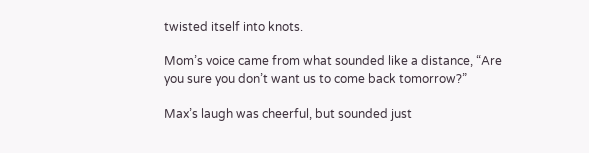twisted itself into knots.

Mom’s voice came from what sounded like a distance, “Are you sure you don’t want us to come back tomorrow?”

Max’s laugh was cheerful, but sounded just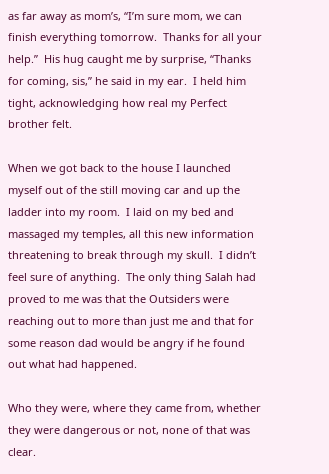as far away as mom’s, “I’m sure mom, we can finish everything tomorrow.  Thanks for all your help.”  His hug caught me by surprise, “Thanks for coming, sis,” he said in my ear.  I held him tight, acknowledging how real my Perfect brother felt.

When we got back to the house I launched myself out of the still moving car and up the ladder into my room.  I laid on my bed and massaged my temples, all this new information threatening to break through my skull.  I didn’t feel sure of anything.  The only thing Salah had proved to me was that the Outsiders were reaching out to more than just me and that for some reason dad would be angry if he found out what had happened.

Who they were, where they came from, whether they were dangerous or not, none of that was clear.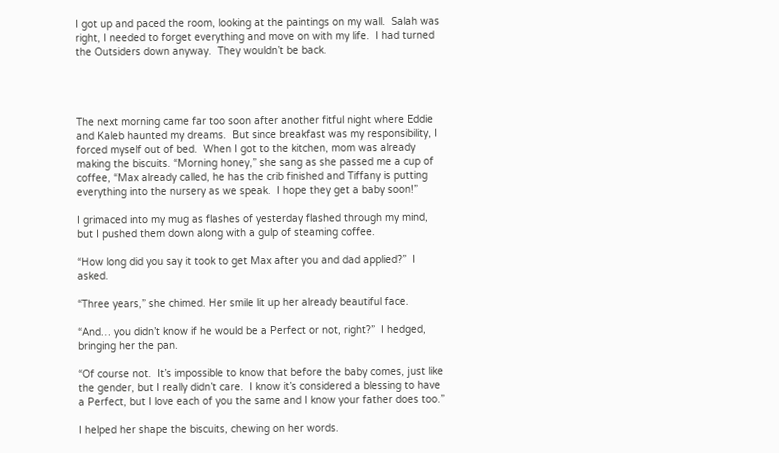I got up and paced the room, looking at the paintings on my wall.  Salah was right, I needed to forget everything and move on with my life.  I had turned the Outsiders down anyway.  They wouldn’t be back.




The next morning came far too soon after another fitful night where Eddie and Kaleb haunted my dreams.  But since breakfast was my responsibility, I forced myself out of bed.  When I got to the kitchen, mom was already making the biscuits. “Morning honey,” she sang as she passed me a cup of coffee, “Max already called, he has the crib finished and Tiffany is putting everything into the nursery as we speak.  I hope they get a baby soon!”

I grimaced into my mug as flashes of yesterday flashed through my mind, but I pushed them down along with a gulp of steaming coffee.

“How long did you say it took to get Max after you and dad applied?”  I asked.

“Three years,” she chimed. Her smile lit up her already beautiful face.

“And… you didn’t know if he would be a Perfect or not, right?”  I hedged, bringing her the pan.

“Of course not.  It’s impossible to know that before the baby comes, just like the gender, but I really didn’t care.  I know it’s considered a blessing to have a Perfect, but I love each of you the same and I know your father does too.”

I helped her shape the biscuits, chewing on her words.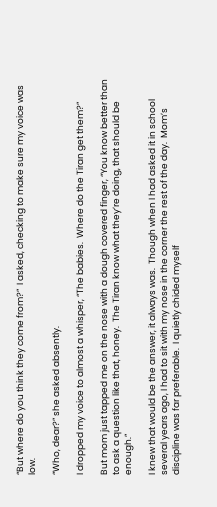“But where do you think they come from?”  I asked, checking to make sure my voice was low.

“Who, dear?” she asked absently.

I dropped my voice to almost a whisper, “The babies.  Where do the Tiran get them?”

But mom just tapped me on the nose with a dough covered finger, “You know better than to ask a question like that, honey.  The Tiran know what they’re doing, that should be enough.”

I knew that would be the answer, it always was.  Though when I had asked it in school several years ago, I had to sit with my nose in the corner the rest of the day.  Mom’s discipline was far preferable.  I quietly chided myself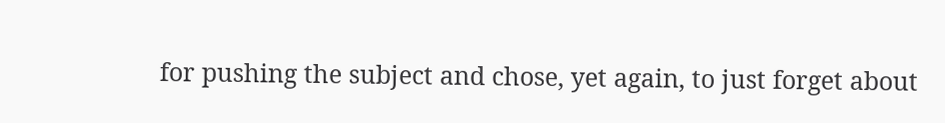for pushing the subject and chose, yet again, to just forget about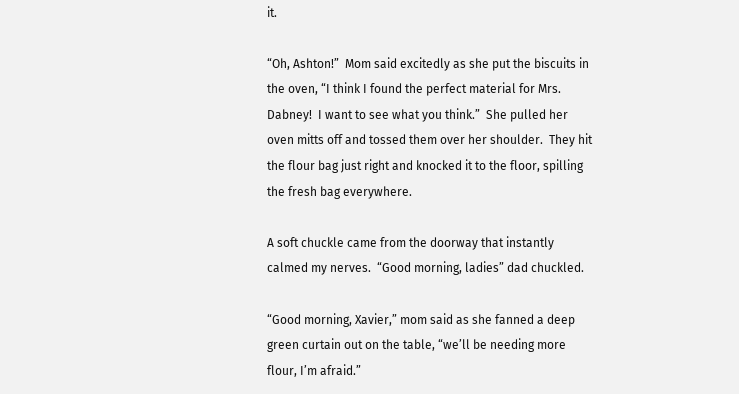it.

“Oh, Ashton!”  Mom said excitedly as she put the biscuits in the oven, “I think I found the perfect material for Mrs. Dabney!  I want to see what you think.”  She pulled her oven mitts off and tossed them over her shoulder.  They hit the flour bag just right and knocked it to the floor, spilling the fresh bag everywhere.

A soft chuckle came from the doorway that instantly calmed my nerves.  “Good morning, ladies” dad chuckled.

“Good morning, Xavier,” mom said as she fanned a deep green curtain out on the table, “we’ll be needing more flour, I’m afraid.”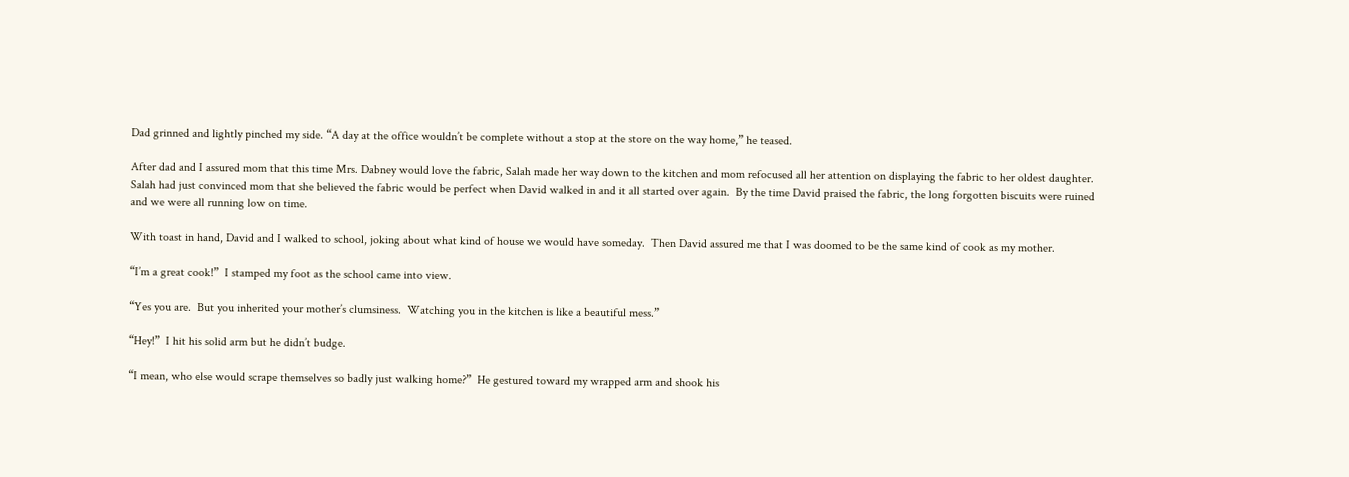Dad grinned and lightly pinched my side. “A day at the office wouldn’t be complete without a stop at the store on the way home,” he teased.

After dad and I assured mom that this time Mrs. Dabney would love the fabric, Salah made her way down to the kitchen and mom refocused all her attention on displaying the fabric to her oldest daughter.  Salah had just convinced mom that she believed the fabric would be perfect when David walked in and it all started over again.  By the time David praised the fabric, the long forgotten biscuits were ruined and we were all running low on time.

With toast in hand, David and I walked to school, joking about what kind of house we would have someday.  Then David assured me that I was doomed to be the same kind of cook as my mother.

“I’m a great cook!”  I stamped my foot as the school came into view.

“Yes you are.  But you inherited your mother’s clumsiness.  Watching you in the kitchen is like a beautiful mess.”

“Hey!”  I hit his solid arm but he didn’t budge.

“I mean, who else would scrape themselves so badly just walking home?”  He gestured toward my wrapped arm and shook his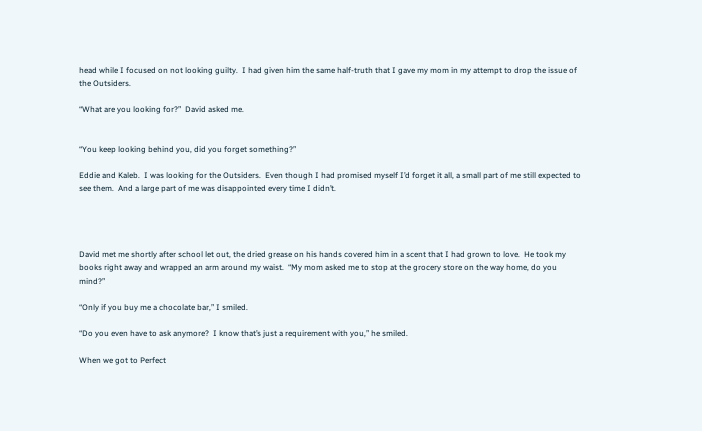head while I focused on not looking guilty.  I had given him the same half-truth that I gave my mom in my attempt to drop the issue of the Outsiders.

“What are you looking for?”  David asked me.


“You keep looking behind you, did you forget something?”

Eddie and Kaleb.  I was looking for the Outsiders.  Even though I had promised myself I’d forget it all, a small part of me still expected to see them.  And a large part of me was disappointed every time I didn’t.




David met me shortly after school let out, the dried grease on his hands covered him in a scent that I had grown to love.  He took my books right away and wrapped an arm around my waist.  “My mom asked me to stop at the grocery store on the way home, do you mind?”

“Only if you buy me a chocolate bar,” I smiled.

“Do you even have to ask anymore?  I know that’s just a requirement with you,” he smiled.

When we got to Perfect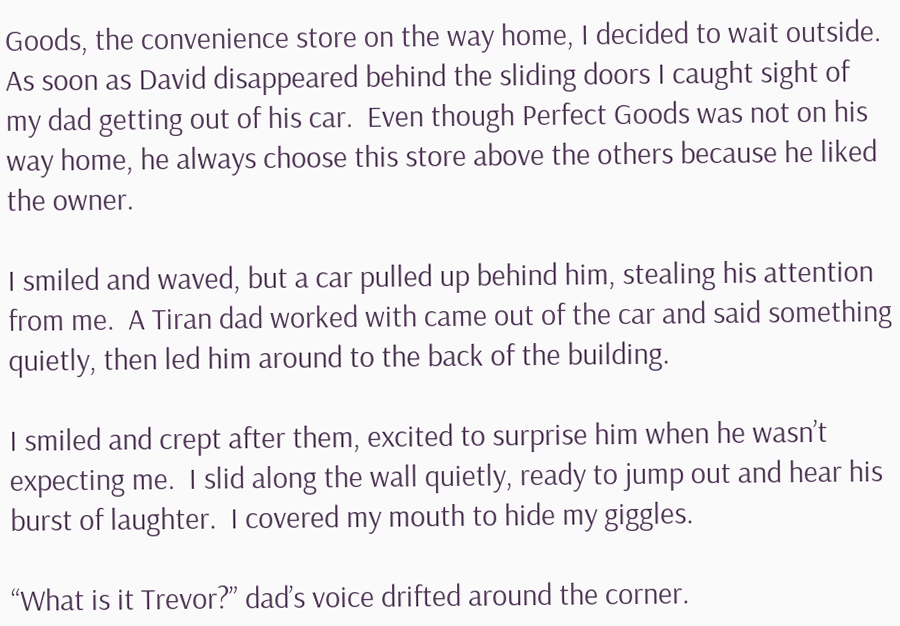Goods, the convenience store on the way home, I decided to wait outside.  As soon as David disappeared behind the sliding doors I caught sight of my dad getting out of his car.  Even though Perfect Goods was not on his way home, he always choose this store above the others because he liked the owner.

I smiled and waved, but a car pulled up behind him, stealing his attention from me.  A Tiran dad worked with came out of the car and said something quietly, then led him around to the back of the building.

I smiled and crept after them, excited to surprise him when he wasn’t expecting me.  I slid along the wall quietly, ready to jump out and hear his burst of laughter.  I covered my mouth to hide my giggles.

“What is it Trevor?” dad’s voice drifted around the corner.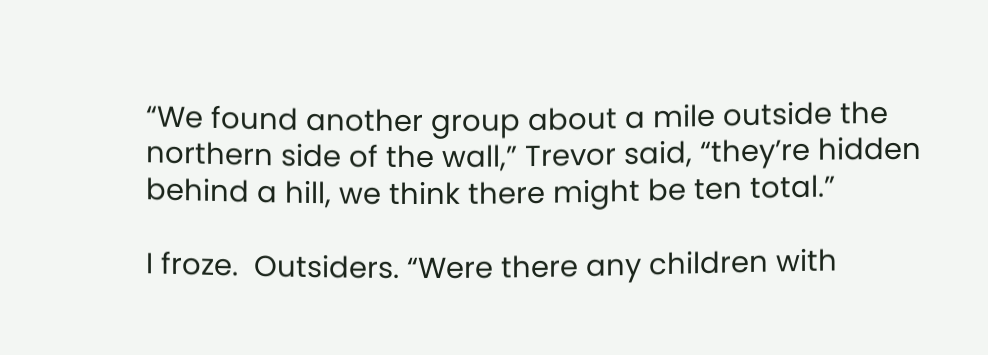“We found another group about a mile outside the northern side of the wall,” Trevor said, “they’re hidden behind a hill, we think there might be ten total.”

I froze.  Outsiders. “Were there any children with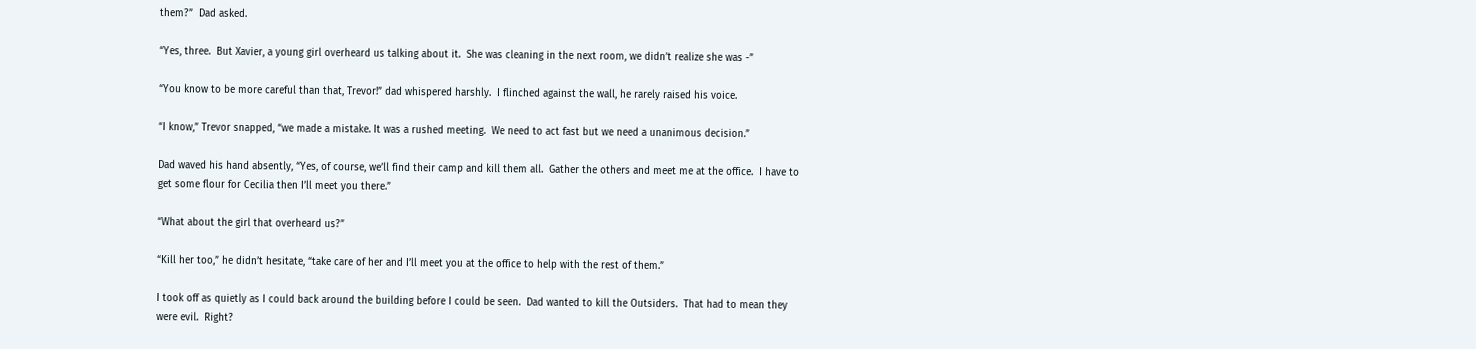them?”  Dad asked.

“Yes, three.  But Xavier, a young girl overheard us talking about it.  She was cleaning in the next room, we didn’t realize she was -”

“You know to be more careful than that, Trevor!” dad whispered harshly.  I flinched against the wall, he rarely raised his voice.

“I know,” Trevor snapped, “we made a mistake. It was a rushed meeting.  We need to act fast but we need a unanimous decision.”

Dad waved his hand absently, “Yes, of course, we’ll find their camp and kill them all.  Gather the others and meet me at the office.  I have to get some flour for Cecilia then I’ll meet you there.”

“What about the girl that overheard us?”

“Kill her too,” he didn’t hesitate, “take care of her and I’ll meet you at the office to help with the rest of them.”

I took off as quietly as I could back around the building before I could be seen.  Dad wanted to kill the Outsiders.  That had to mean they were evil.  Right?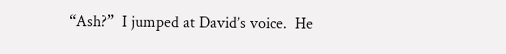“Ash?”  I jumped at David’s voice.  He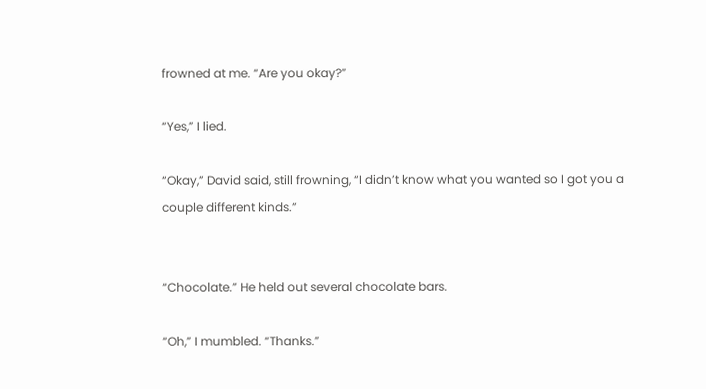frowned at me. “Are you okay?”

“Yes,” I lied.

“Okay,” David said, still frowning, “I didn’t know what you wanted so I got you a couple different kinds.”


“Chocolate.” He held out several chocolate bars.

“Oh,” I mumbled. “Thanks.”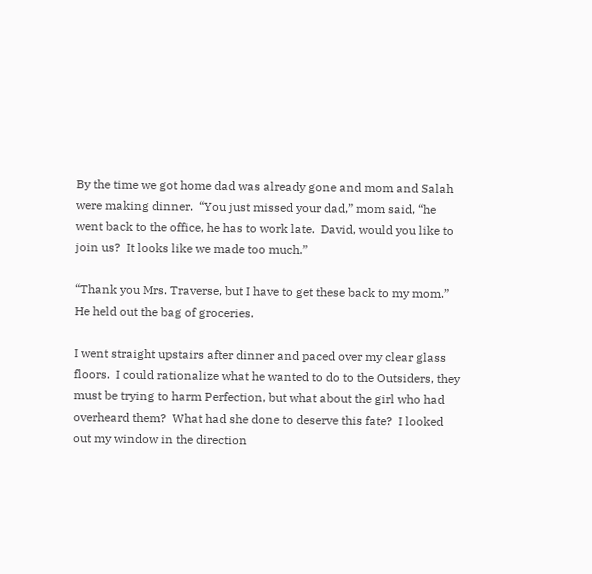By the time we got home dad was already gone and mom and Salah were making dinner.  “You just missed your dad,” mom said, “he went back to the office, he has to work late.  David, would you like to join us?  It looks like we made too much.”

“Thank you Mrs. Traverse, but I have to get these back to my mom.”  He held out the bag of groceries.

I went straight upstairs after dinner and paced over my clear glass floors.  I could rationalize what he wanted to do to the Outsiders, they must be trying to harm Perfection, but what about the girl who had overheard them?  What had she done to deserve this fate?  I looked out my window in the direction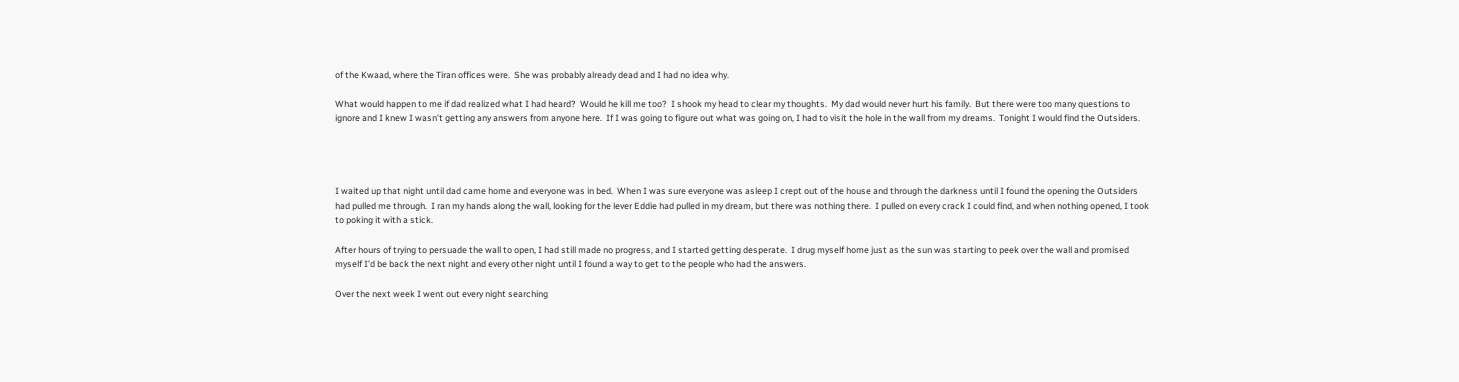of the Kwaad, where the Tiran offices were.  She was probably already dead and I had no idea why.

What would happen to me if dad realized what I had heard?  Would he kill me too?  I shook my head to clear my thoughts.  My dad would never hurt his family.  But there were too many questions to ignore and I knew I wasn’t getting any answers from anyone here.  If I was going to figure out what was going on, I had to visit the hole in the wall from my dreams.  Tonight I would find the Outsiders.




I waited up that night until dad came home and everyone was in bed.  When I was sure everyone was asleep I crept out of the house and through the darkness until I found the opening the Outsiders had pulled me through.  I ran my hands along the wall, looking for the lever Eddie had pulled in my dream, but there was nothing there.  I pulled on every crack I could find, and when nothing opened, I took to poking it with a stick.

After hours of trying to persuade the wall to open, I had still made no progress, and I started getting desperate.  I drug myself home just as the sun was starting to peek over the wall and promised myself I’d be back the next night and every other night until I found a way to get to the people who had the answers.

Over the next week I went out every night searching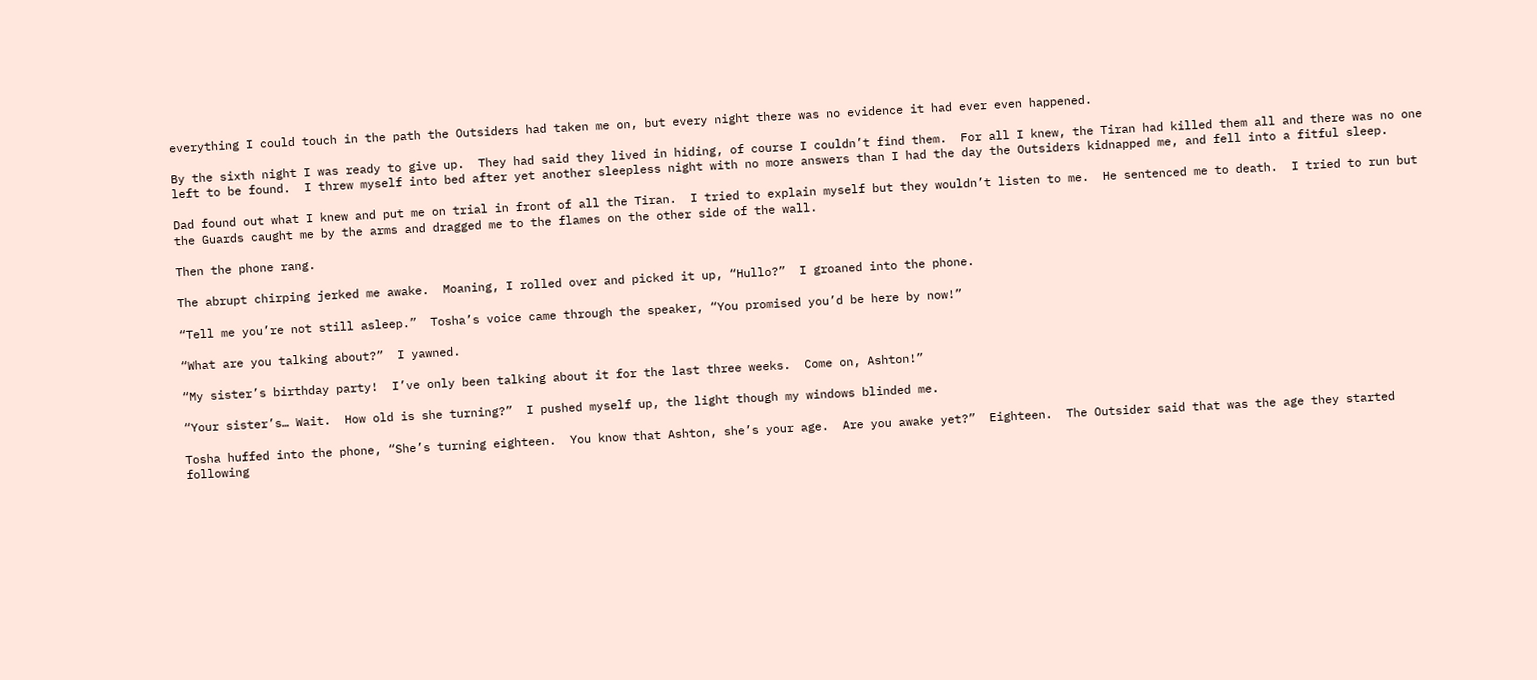everything I could touch in the path the Outsiders had taken me on, but every night there was no evidence it had ever even happened.

By the sixth night I was ready to give up.  They had said they lived in hiding, of course I couldn’t find them.  For all I knew, the Tiran had killed them all and there was no one left to be found.  I threw myself into bed after yet another sleepless night with no more answers than I had the day the Outsiders kidnapped me, and fell into a fitful sleep.

Dad found out what I knew and put me on trial in front of all the Tiran.  I tried to explain myself but they wouldn’t listen to me.  He sentenced me to death.  I tried to run but the Guards caught me by the arms and dragged me to the flames on the other side of the wall.

Then the phone rang.

The abrupt chirping jerked me awake.  Moaning, I rolled over and picked it up, “Hullo?”  I groaned into the phone.

“Tell me you’re not still asleep.”  Tosha’s voice came through the speaker, “You promised you’d be here by now!”

“What are you talking about?”  I yawned.

“My sister’s birthday party!  I’ve only been talking about it for the last three weeks.  Come on, Ashton!”

“Your sister’s… Wait.  How old is she turning?”  I pushed myself up, the light though my windows blinded me.

Tosha huffed into the phone, “She’s turning eighteen.  You know that Ashton, she’s your age.  Are you awake yet?”  Eighteen.  The Outsider said that was the age they started following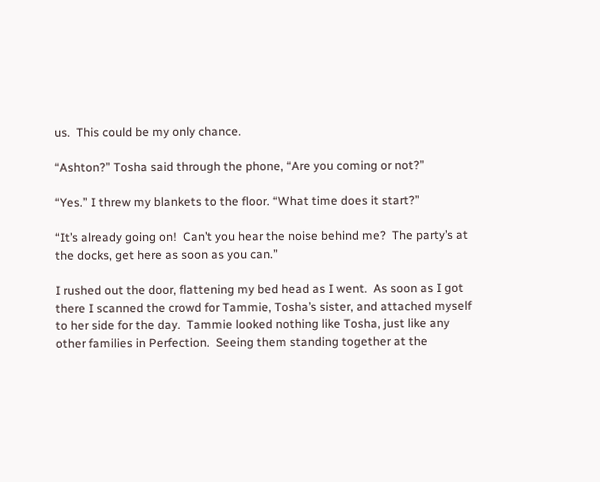us.  This could be my only chance.

“Ashton?” Tosha said through the phone, “Are you coming or not?”

“Yes.” I threw my blankets to the floor. “What time does it start?”

“It’s already going on!  Can’t you hear the noise behind me?  The party’s at the docks, get here as soon as you can.”

I rushed out the door, flattening my bed head as I went.  As soon as I got there I scanned the crowd for Tammie, Tosha’s sister, and attached myself to her side for the day.  Tammie looked nothing like Tosha, just like any other families in Perfection.  Seeing them standing together at the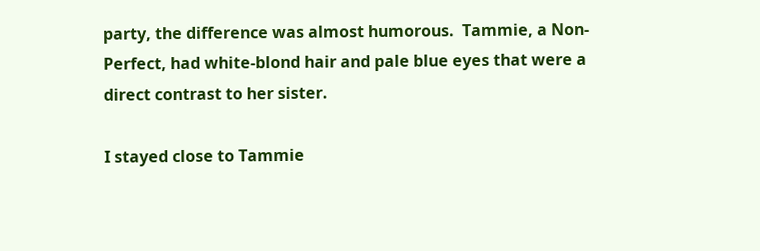party, the difference was almost humorous.  Tammie, a Non-Perfect, had white-blond hair and pale blue eyes that were a direct contrast to her sister.

I stayed close to Tammie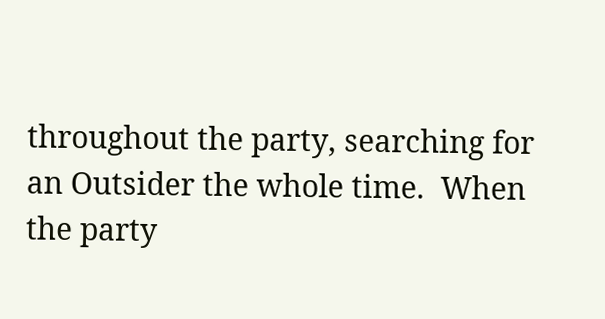throughout the party, searching for an Outsider the whole time.  When the party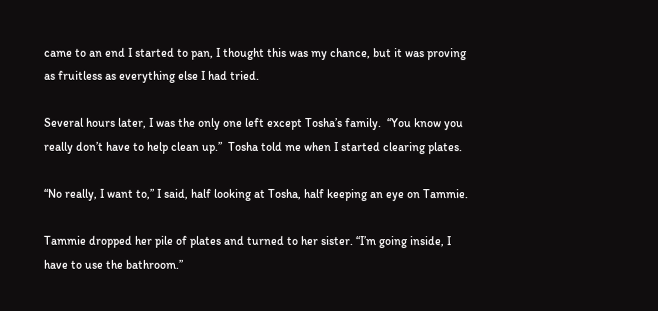came to an end I started to pan, I thought this was my chance, but it was proving as fruitless as everything else I had tried.

Several hours later, I was the only one left except Tosha’s family.  “You know you really don’t have to help clean up.”  Tosha told me when I started clearing plates.

“No really, I want to,” I said, half looking at Tosha, half keeping an eye on Tammie.

Tammie dropped her pile of plates and turned to her sister. “I’m going inside, I have to use the bathroom.”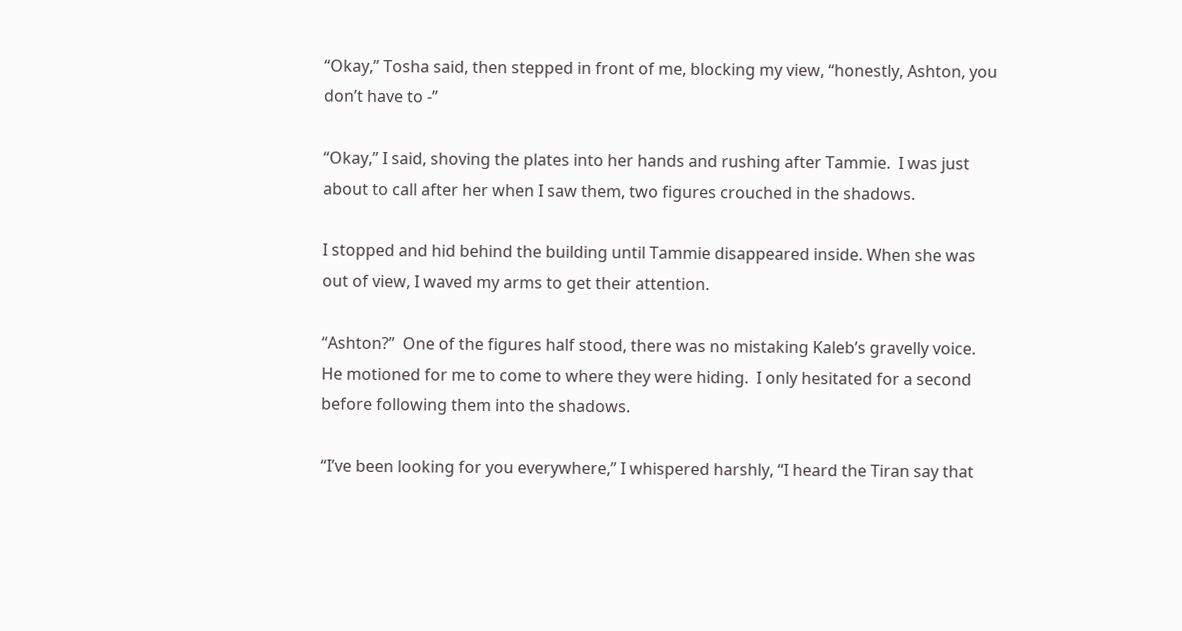“Okay,” Tosha said, then stepped in front of me, blocking my view, “honestly, Ashton, you don’t have to -”

“Okay,” I said, shoving the plates into her hands and rushing after Tammie.  I was just about to call after her when I saw them, two figures crouched in the shadows.

I stopped and hid behind the building until Tammie disappeared inside. When she was out of view, I waved my arms to get their attention.

“Ashton?”  One of the figures half stood, there was no mistaking Kaleb’s gravelly voice.  He motioned for me to come to where they were hiding.  I only hesitated for a second before following them into the shadows.

“I’ve been looking for you everywhere,” I whispered harshly, “I heard the Tiran say that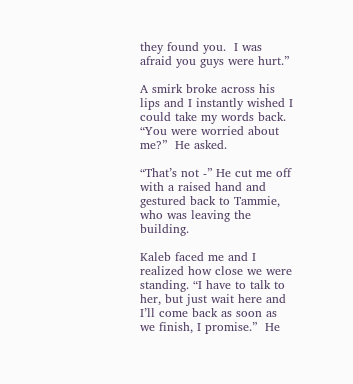they found you.  I was afraid you guys were hurt.”

A smirk broke across his lips and I instantly wished I could take my words back. “You were worried about me?”  He asked.

“That’s not -” He cut me off with a raised hand and gestured back to Tammie, who was leaving the building.

Kaleb faced me and I realized how close we were standing. “I have to talk to her, but just wait here and I’ll come back as soon as we finish, I promise.”  He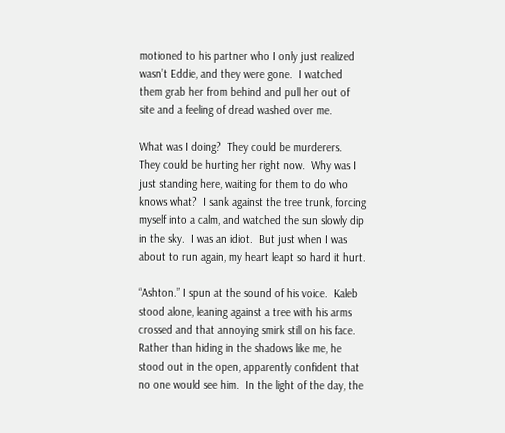motioned to his partner who I only just realized wasn’t Eddie, and they were gone.  I watched them grab her from behind and pull her out of site and a feeling of dread washed over me.

What was I doing?  They could be murderers.  They could be hurting her right now.  Why was I just standing here, waiting for them to do who knows what?  I sank against the tree trunk, forcing myself into a calm, and watched the sun slowly dip in the sky.  I was an idiot.  But just when I was about to run again, my heart leapt so hard it hurt.

“Ashton.” I spun at the sound of his voice.  Kaleb stood alone, leaning against a tree with his arms crossed and that annoying smirk still on his face.  Rather than hiding in the shadows like me, he stood out in the open, apparently confident that no one would see him.  In the light of the day, the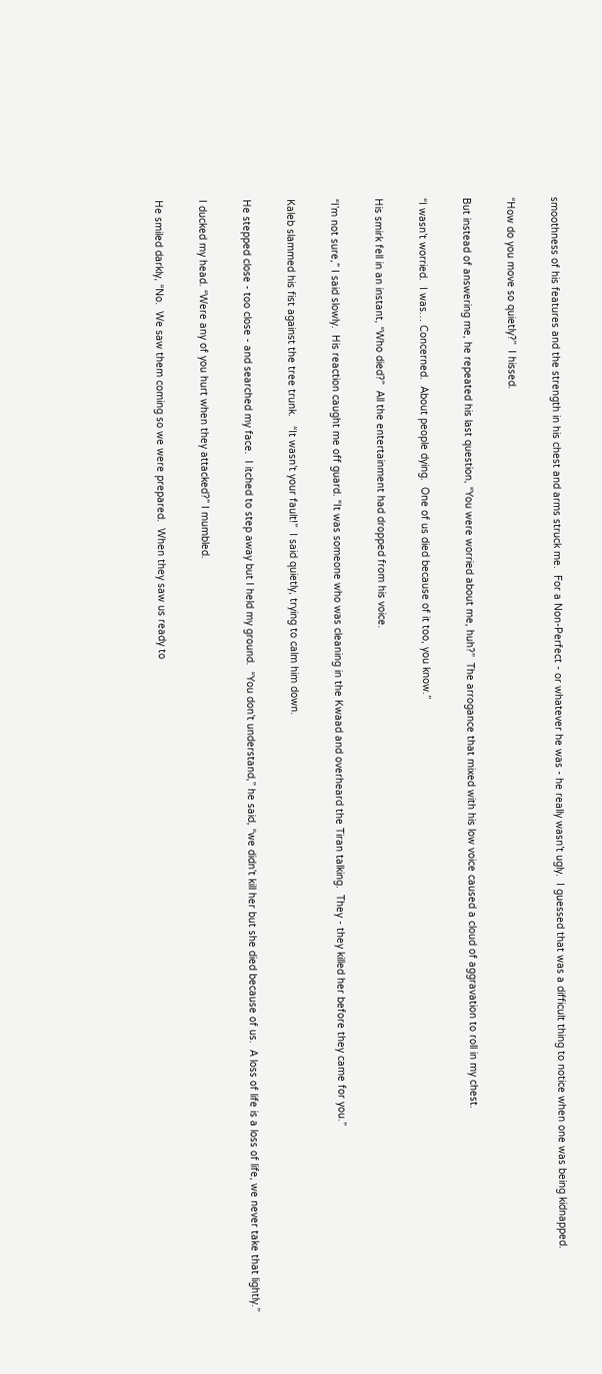smoothness of his features and the strength in his chest and arms struck me.  For a Non-Perfect - or whatever he was - he really wasn’t ugly.  I guessed that was a difficult thing to notice when one was being kidnapped.

“How do you move so quietly?”  I hissed.

But instead of answering me, he repeated his last question, “You were worried about me, huh?”  The arrogance that mixed with his low voice caused a cloud of aggravation to roll in my chest.

“I wasn’t worried.  I was… Concerned.  About people dying.  One of us died because of it too, you know.”

His smirk fell in an instant, “Who died?”  All the entertainment had dropped from his voice.

“I’m not sure,” I said slowly.  His reaction caught me off guard. “It was someone who was cleaning in the Kwaad and overheard the Tiran talking.  They - they killed her before they came for you.”

Kaleb slammed his fist against the tree trunk.   “It wasn’t your fault!”  I said quietly, trying to calm him down.

He stepped close - too close - and searched my face.  I itched to step away but I held my ground.  “You don’t understand,” he said, “we didn’t kill her but she died because of us.  A loss of life is a loss of life, we never take that lightly.”

I ducked my head. “Were any of you hurt when they attacked?” I mumbled.

He smiled darkly, “No.  We saw them coming so we were prepared.  When they saw us ready to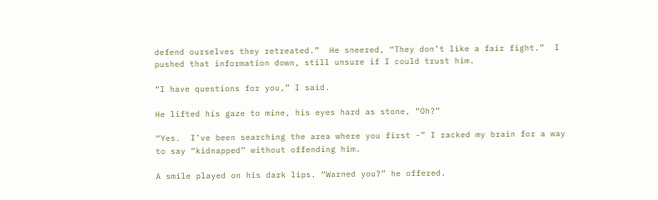defend ourselves they retreated.”  He sneered, “They don’t like a fair fight.”  I pushed that information down, still unsure if I could trust him.

“I have questions for you,” I said.

He lifted his gaze to mine, his eyes hard as stone, “Oh?”

“Yes.  I’ve been searching the area where you first -” I racked my brain for a way to say “kidnapped” without offending him.

A smile played on his dark lips. “Warned you?” he offered.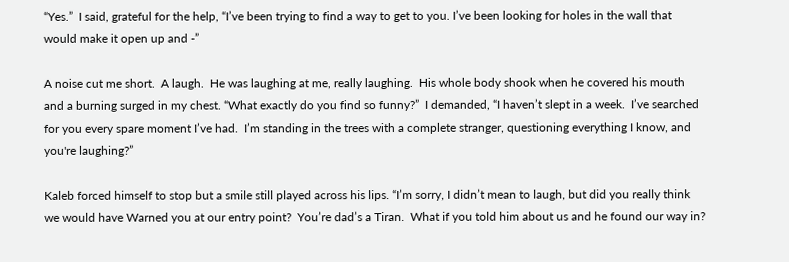“Yes.”  I said, grateful for the help, “I’ve been trying to find a way to get to you. I’ve been looking for holes in the wall that would make it open up and -”

A noise cut me short.  A laugh.  He was laughing at me, really laughing.  His whole body shook when he covered his mouth and a burning surged in my chest. “What exactly do you find so funny?”  I demanded, “I haven’t slept in a week.  I’ve searched for you every spare moment I’ve had.  I’m standing in the trees with a complete stranger, questioning everything I know, and you're laughing?”

Kaleb forced himself to stop but a smile still played across his lips. “I’m sorry, I didn’t mean to laugh, but did you really think we would have Warned you at our entry point?  You’re dad’s a Tiran.  What if you told him about us and he found our way in?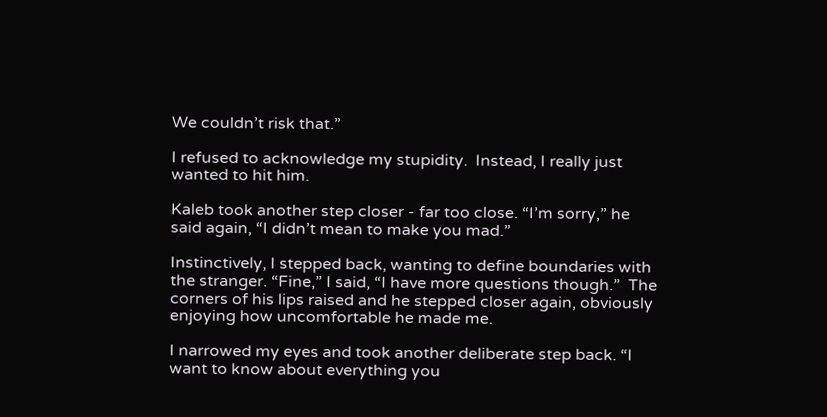We couldn’t risk that.”

I refused to acknowledge my stupidity.  Instead, I really just wanted to hit him.

Kaleb took another step closer - far too close. “I’m sorry,” he said again, “I didn’t mean to make you mad.”

Instinctively, I stepped back, wanting to define boundaries with the stranger. “Fine,” I said, “I have more questions though.”  The corners of his lips raised and he stepped closer again, obviously enjoying how uncomfortable he made me.

I narrowed my eyes and took another deliberate step back. “I want to know about everything you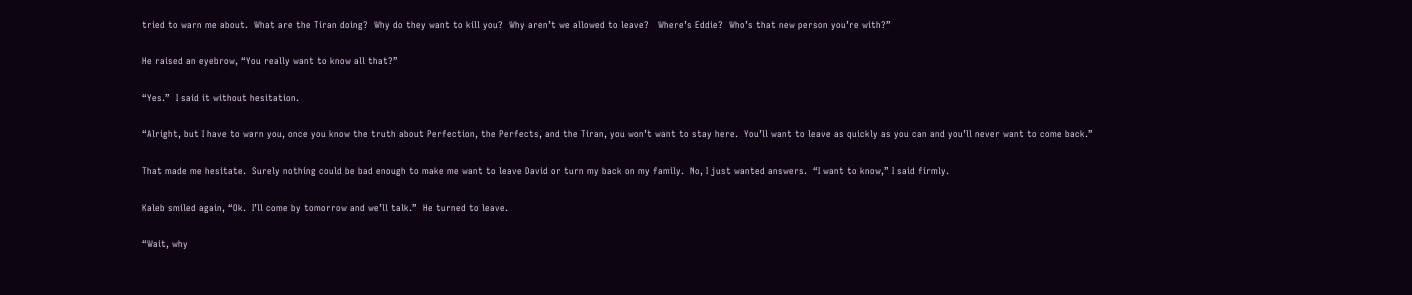tried to warn me about.  What are the Tiran doing?  Why do they want to kill you?  Why aren’t we allowed to leave?   Where’s Eddie?  Who’s that new person you’re with?”

He raised an eyebrow, “You really want to know all that?”

“Yes.”  I said it without hesitation.

“Alright, but I have to warn you, once you know the truth about Perfection, the Perfects, and the Tiran, you won’t want to stay here.  You’ll want to leave as quickly as you can and you’ll never want to come back.”

That made me hesitate.  Surely nothing could be bad enough to make me want to leave David or turn my back on my family.  No, I just wanted answers.  “I want to know,” I said firmly.

Kaleb smiled again, “Ok.  I’ll come by tomorrow and we’ll talk.”  He turned to leave.

“Wait, why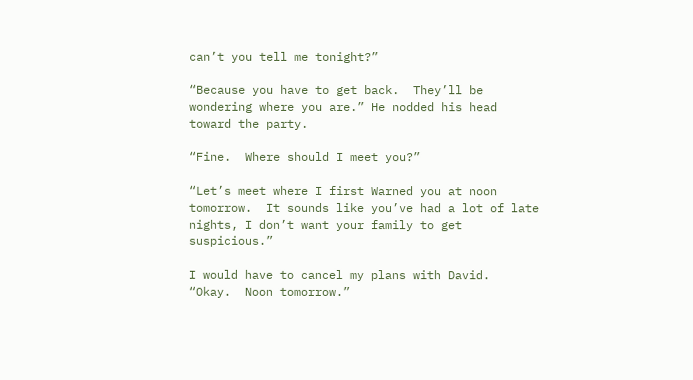can’t you tell me tonight?”

“Because you have to get back.  They’ll be wondering where you are.” He nodded his head toward the party.

“Fine.  Where should I meet you?”

“Let’s meet where I first Warned you at noon tomorrow.  It sounds like you’ve had a lot of late nights, I don’t want your family to get suspicious.”

I would have to cancel my plans with David.  “Okay.  Noon tomorrow.”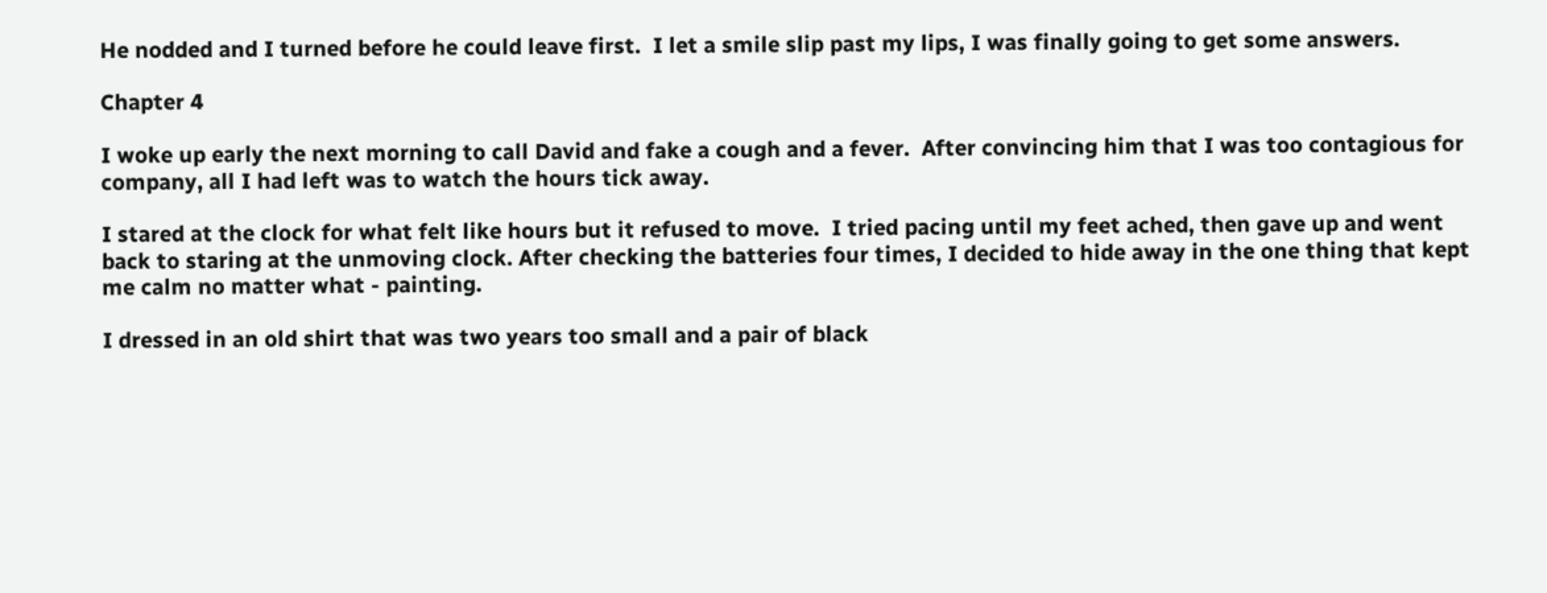He nodded and I turned before he could leave first.  I let a smile slip past my lips, I was finally going to get some answers.

Chapter 4

I woke up early the next morning to call David and fake a cough and a fever.  After convincing him that I was too contagious for company, all I had left was to watch the hours tick away.

I stared at the clock for what felt like hours but it refused to move.  I tried pacing until my feet ached, then gave up and went back to staring at the unmoving clock. After checking the batteries four times, I decided to hide away in the one thing that kept me calm no matter what - painting.

I dressed in an old shirt that was two years too small and a pair of black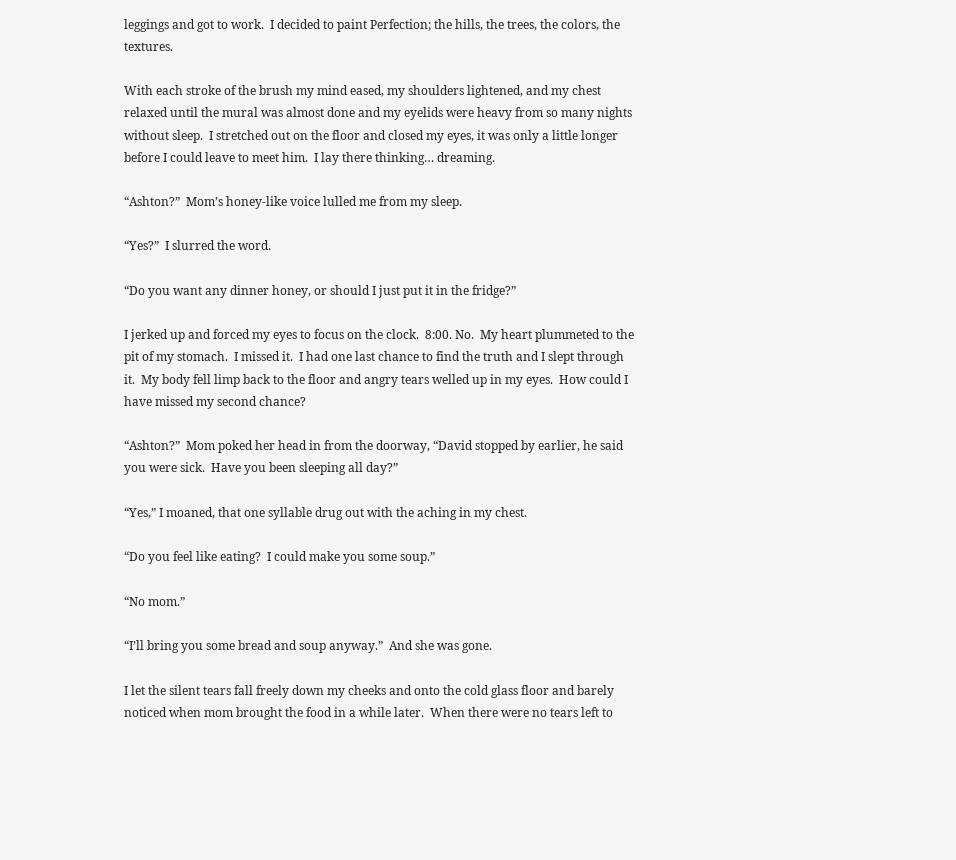leggings and got to work.  I decided to paint Perfection; the hills, the trees, the colors, the textures.

With each stroke of the brush my mind eased, my shoulders lightened, and my chest relaxed until the mural was almost done and my eyelids were heavy from so many nights without sleep.  I stretched out on the floor and closed my eyes, it was only a little longer before I could leave to meet him.  I lay there thinking… dreaming.

“Ashton?”  Mom’s honey-like voice lulled me from my sleep.

“Yes?”  I slurred the word.

“Do you want any dinner honey, or should I just put it in the fridge?”

I jerked up and forced my eyes to focus on the clock.  8:00. No.  My heart plummeted to the pit of my stomach.  I missed it.  I had one last chance to find the truth and I slept through it.  My body fell limp back to the floor and angry tears welled up in my eyes.  How could I have missed my second chance?

“Ashton?”  Mom poked her head in from the doorway, “David stopped by earlier, he said you were sick.  Have you been sleeping all day?”

“Yes,” I moaned, that one syllable drug out with the aching in my chest.

“Do you feel like eating?  I could make you some soup.”

“No mom.”

“I’ll bring you some bread and soup anyway.”  And she was gone.

I let the silent tears fall freely down my cheeks and onto the cold glass floor and barely noticed when mom brought the food in a while later.  When there were no tears left to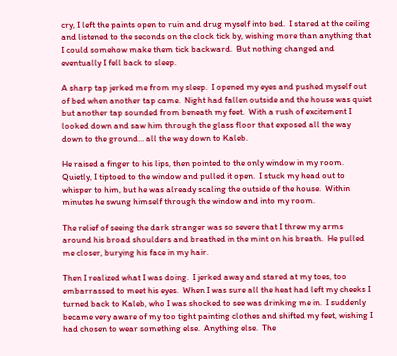cry, I left the paints open to ruin and drug myself into bed.  I stared at the ceiling and listened to the seconds on the clock tick by, wishing more than anything that I could somehow make them tick backward.  But nothing changed and eventually I fell back to sleep.

A sharp tap jerked me from my sleep.  I opened my eyes and pushed myself out of bed when another tap came.  Night had fallen outside and the house was quiet but another tap sounded from beneath my feet.  With a rush of excitement I looked down and saw him through the glass floor that exposed all the way down to the ground… all the way down to Kaleb.

He raised a finger to his lips, then pointed to the only window in my room.  Quietly, I tiptoed to the window and pulled it open.  I stuck my head out to whisper to him, but he was already scaling the outside of the house.  Within minutes he swung himself through the window and into my room.

The relief of seeing the dark stranger was so severe that I threw my arms around his broad shoulders and breathed in the mint on his breath.  He pulled me closer, burying his face in my hair.

Then I realized what I was doing.  I jerked away and stared at my toes, too embarrassed to meet his eyes.  When I was sure all the heat had left my cheeks I turned back to Kaleb, who I was shocked to see was drinking me in.  I suddenly became very aware of my too tight painting clothes and shifted my feet, wishing I had chosen to wear something else.  Anything else.  The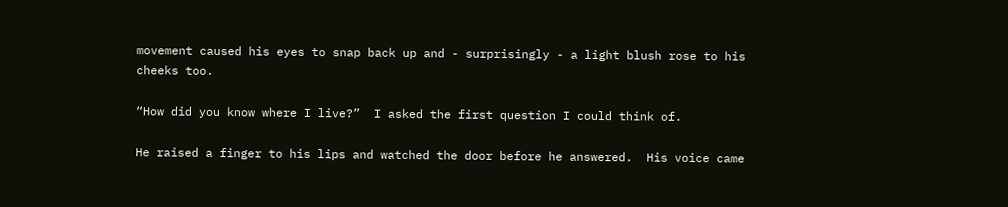movement caused his eyes to snap back up and - surprisingly - a light blush rose to his cheeks too.

“How did you know where I live?”  I asked the first question I could think of.

He raised a finger to his lips and watched the door before he answered.  His voice came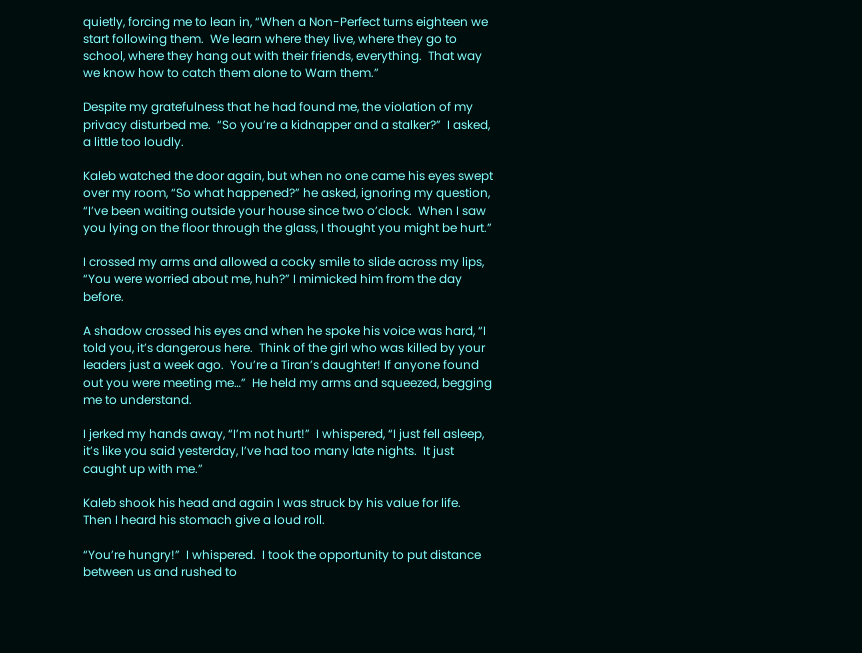quietly, forcing me to lean in, “When a Non-Perfect turns eighteen we start following them.  We learn where they live, where they go to school, where they hang out with their friends, everything.  That way we know how to catch them alone to Warn them.”

Despite my gratefulness that he had found me, the violation of my privacy disturbed me.  “So you’re a kidnapper and a stalker?”  I asked, a little too loudly.

Kaleb watched the door again, but when no one came his eyes swept over my room, “So what happened?” he asked, ignoring my question, “I’ve been waiting outside your house since two o’clock.  When I saw you lying on the floor through the glass, I thought you might be hurt.”

I crossed my arms and allowed a cocky smile to slide across my lips, “You were worried about me, huh?” I mimicked him from the day before.

A shadow crossed his eyes and when he spoke his voice was hard, “I told you, it’s dangerous here.  Think of the girl who was killed by your leaders just a week ago.  You’re a Tiran’s daughter! If anyone found out you were meeting me…”  He held my arms and squeezed, begging me to understand.

I jerked my hands away, “I’m not hurt!”  I whispered, “I just fell asleep, it’s like you said yesterday, I’ve had too many late nights.  It just caught up with me.”

Kaleb shook his head and again I was struck by his value for life.  Then I heard his stomach give a loud roll.

“You’re hungry!”  I whispered.  I took the opportunity to put distance between us and rushed to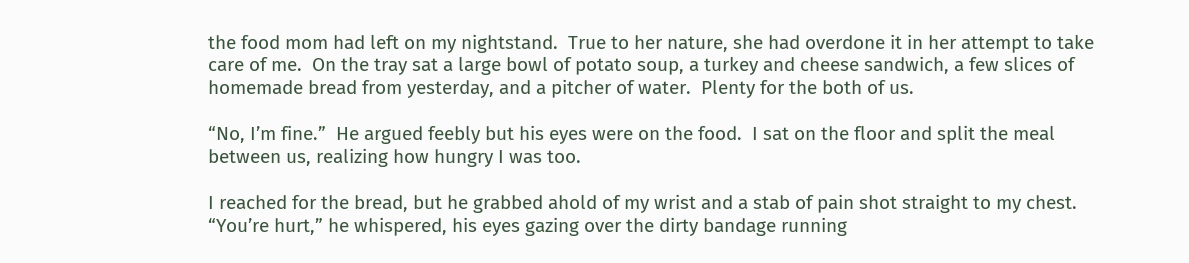the food mom had left on my nightstand.  True to her nature, she had overdone it in her attempt to take care of me.  On the tray sat a large bowl of potato soup, a turkey and cheese sandwich, a few slices of homemade bread from yesterday, and a pitcher of water.  Plenty for the both of us.

“No, I’m fine.”  He argued feebly but his eyes were on the food.  I sat on the floor and split the meal between us, realizing how hungry I was too.

I reached for the bread, but he grabbed ahold of my wrist and a stab of pain shot straight to my chest.  “You’re hurt,” he whispered, his eyes gazing over the dirty bandage running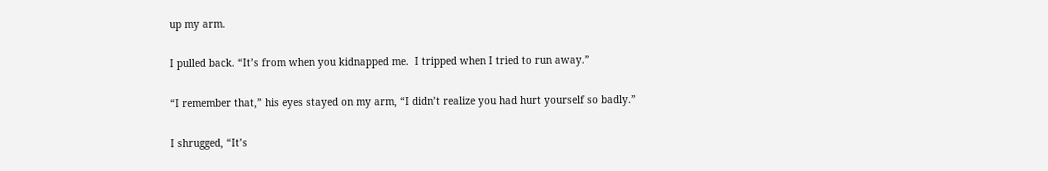up my arm.

I pulled back. “It’s from when you kidnapped me.  I tripped when I tried to run away.”

“I remember that,” his eyes stayed on my arm, “I didn’t realize you had hurt yourself so badly.”

I shrugged, “It’s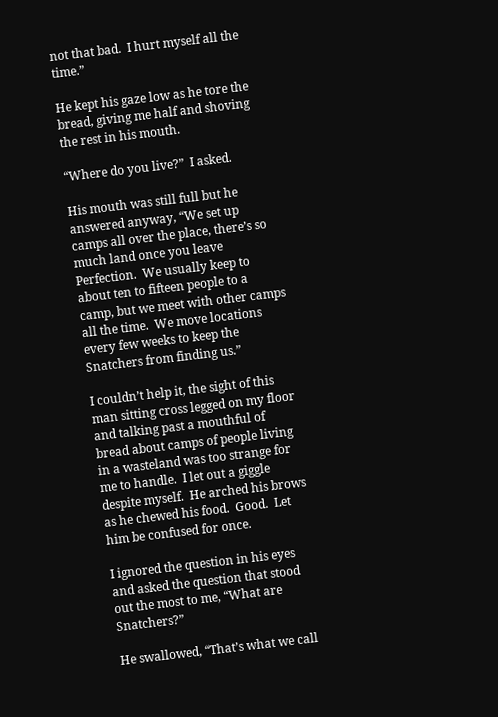not that bad.  I hurt myself all the time.”

He kept his gaze low as he tore the bread, giving me half and shoving the rest in his mouth.

“Where do you live?”  I asked.

His mouth was still full but he answered anyway, “We set up camps all over the place, there’s so much land once you leave Perfection.  We usually keep to about ten to fifteen people to a camp, but we meet with other camps all the time.  We move locations every few weeks to keep the Snatchers from finding us.”

I couldn’t help it, the sight of this man sitting cross legged on my floor and talking past a mouthful of bread about camps of people living in a wasteland was too strange for me to handle.  I let out a giggle despite myself.  He arched his brows as he chewed his food.  Good.  Let him be confused for once.

I ignored the question in his eyes and asked the question that stood out the most to me, “What are Snatchers?”

He swallowed, “That’s what we call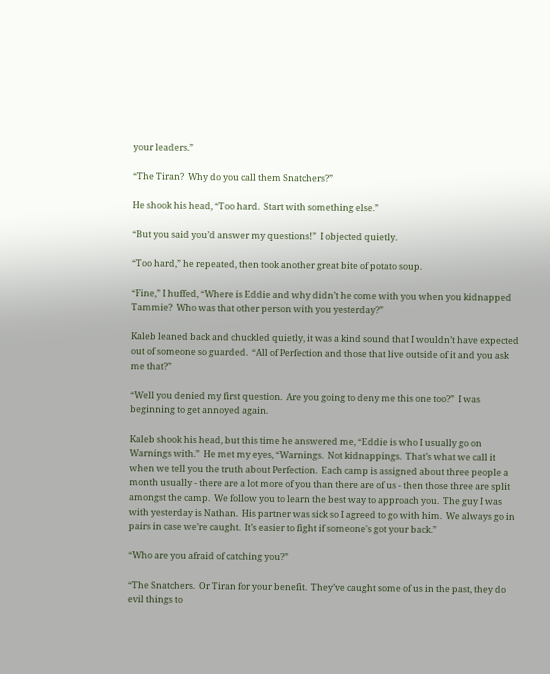your leaders.”

“The Tiran?  Why do you call them Snatchers?”

He shook his head, “Too hard.  Start with something else.”

“But you said you’d answer my questions!”  I objected quietly.

“Too hard,” he repeated, then took another great bite of potato soup.

“Fine,” I huffed, “Where is Eddie and why didn’t he come with you when you kidnapped Tammie?  Who was that other person with you yesterday?”

Kaleb leaned back and chuckled quietly, it was a kind sound that I wouldn’t have expected out of someone so guarded.  “All of Perfection and those that live outside of it and you ask me that?”

“Well you denied my first question.  Are you going to deny me this one too?”  I was beginning to get annoyed again.

Kaleb shook his head, but this time he answered me, “Eddie is who I usually go on Warnings with.”  He met my eyes, “Warnings.  Not kidnappings.  That’s what we call it when we tell you the truth about Perfection.  Each camp is assigned about three people a month usually - there are a lot more of you than there are of us - then those three are split amongst the camp.  We follow you to learn the best way to approach you.  The guy I was with yesterday is Nathan.  His partner was sick so I agreed to go with him.  We always go in pairs in case we’re caught.  It’s easier to fight if someone's got your back.”

“Who are you afraid of catching you?”

“The Snatchers.  Or Tiran for your benefit.  They’ve caught some of us in the past, they do evil things to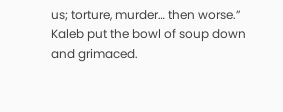us; torture, murder… then worse.”  Kaleb put the bowl of soup down and grimaced.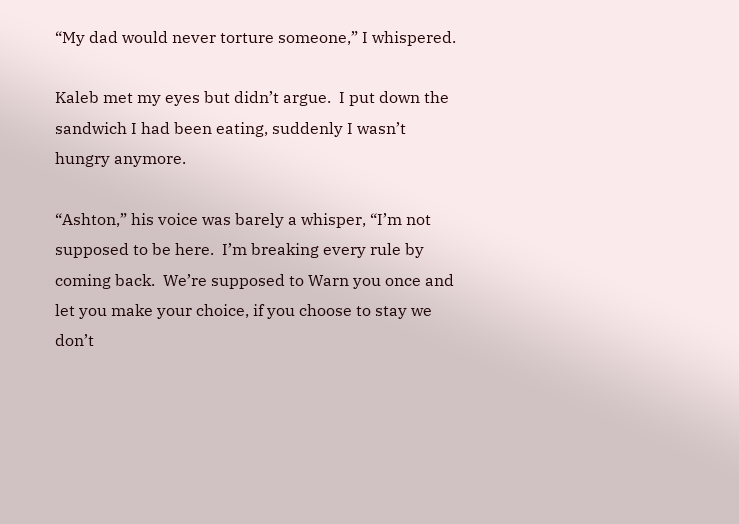“My dad would never torture someone,” I whispered.

Kaleb met my eyes but didn’t argue.  I put down the sandwich I had been eating, suddenly I wasn’t hungry anymore.

“Ashton,” his voice was barely a whisper, “I’m not supposed to be here.  I’m breaking every rule by coming back.  We’re supposed to Warn you once and let you make your choice, if you choose to stay we don’t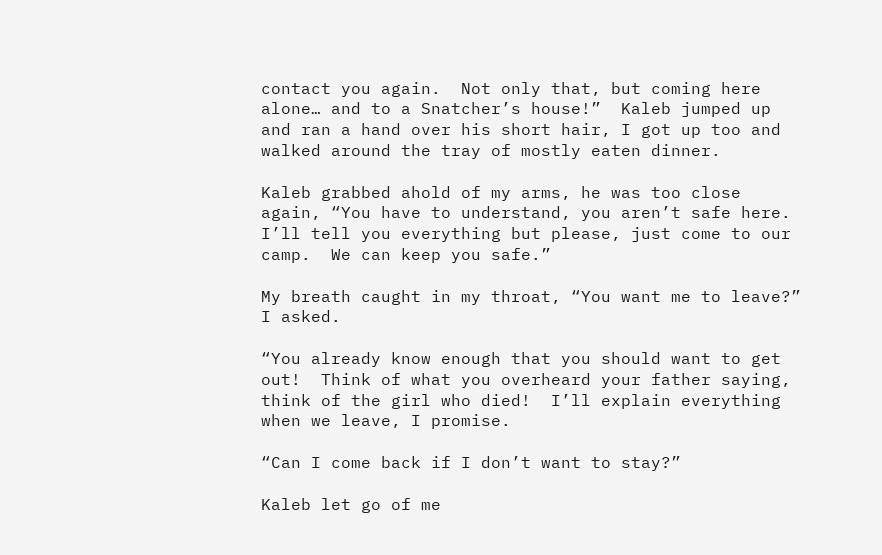contact you again.  Not only that, but coming here alone… and to a Snatcher’s house!”  Kaleb jumped up and ran a hand over his short hair, I got up too and walked around the tray of mostly eaten dinner.

Kaleb grabbed ahold of my arms, he was too close again, “You have to understand, you aren’t safe here.  I’ll tell you everything but please, just come to our camp.  We can keep you safe.”

My breath caught in my throat, “You want me to leave?”  I asked.

“You already know enough that you should want to get out!  Think of what you overheard your father saying, think of the girl who died!  I’ll explain everything when we leave, I promise.

“Can I come back if I don’t want to stay?”

Kaleb let go of me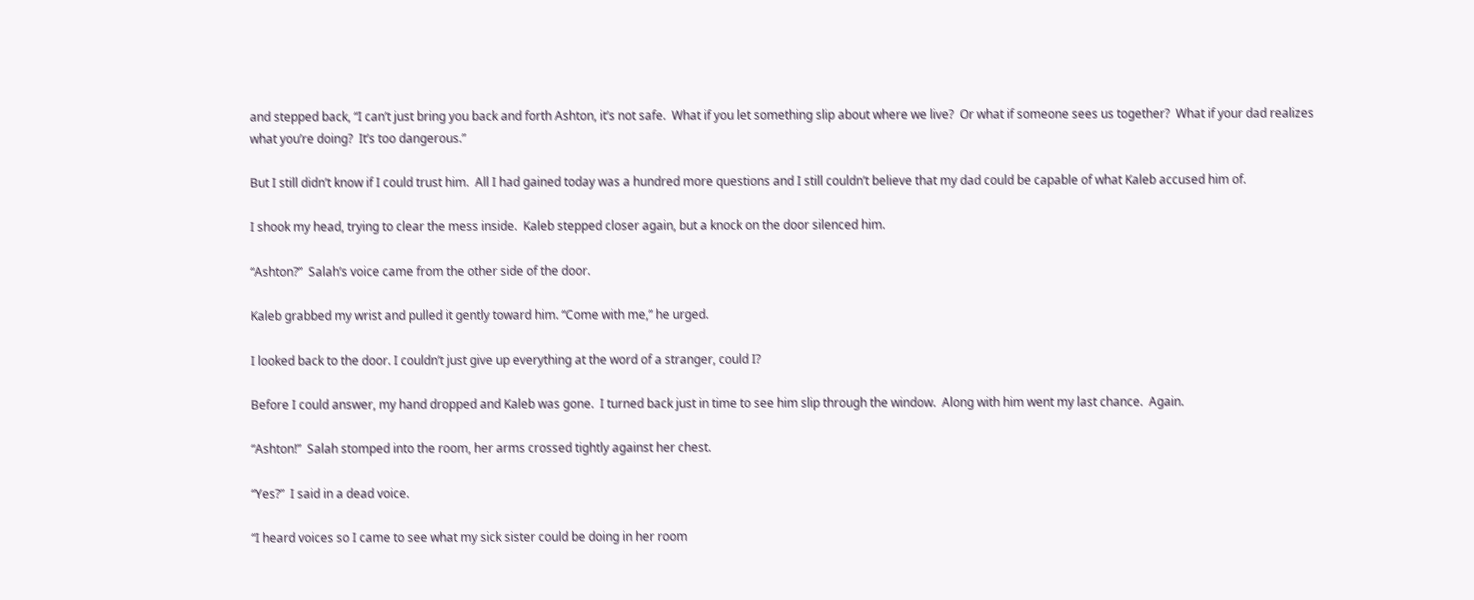and stepped back, “I can’t just bring you back and forth Ashton, it’s not safe.  What if you let something slip about where we live?  Or what if someone sees us together?  What if your dad realizes what you’re doing?  It’s too dangerous.”

But I still didn’t know if I could trust him.  All I had gained today was a hundred more questions and I still couldn’t believe that my dad could be capable of what Kaleb accused him of.

I shook my head, trying to clear the mess inside.  Kaleb stepped closer again, but a knock on the door silenced him.

“Ashton?”  Salah’s voice came from the other side of the door.

Kaleb grabbed my wrist and pulled it gently toward him. “Come with me,” he urged.

I looked back to the door. I couldn’t just give up everything at the word of a stranger, could I?

Before I could answer, my hand dropped and Kaleb was gone.  I turned back just in time to see him slip through the window.  Along with him went my last chance.  Again.

“Ashton!”  Salah stomped into the room, her arms crossed tightly against her chest.

“Yes?”  I said in a dead voice.

“I heard voices so I came to see what my sick sister could be doing in her room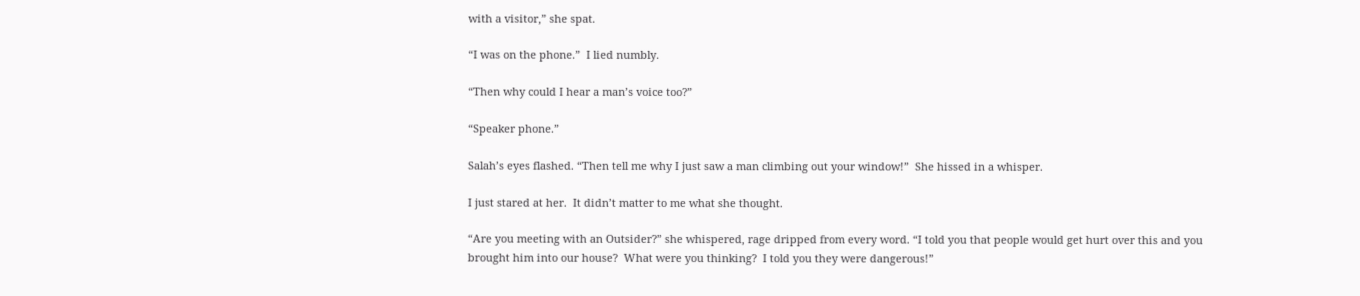with a visitor,” she spat.

“I was on the phone.”  I lied numbly.

“Then why could I hear a man’s voice too?”

“Speaker phone.”

Salah’s eyes flashed. “Then tell me why I just saw a man climbing out your window!”  She hissed in a whisper.

I just stared at her.  It didn’t matter to me what she thought.

“Are you meeting with an Outsider?” she whispered, rage dripped from every word. “I told you that people would get hurt over this and you brought him into our house?  What were you thinking?  I told you they were dangerous!”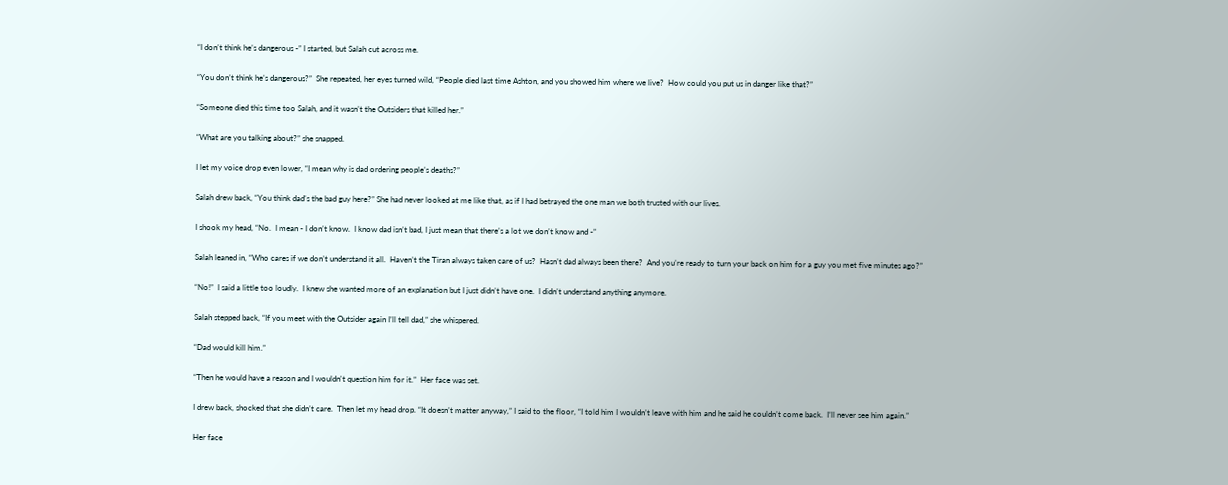“I don’t think he’s dangerous -” I started, but Salah cut across me.

“You don’t think he’s dangerous?”  She repeated, her eyes turned wild, “People died last time Ashton, and you showed him where we live?  How could you put us in danger like that?”

“Someone died this time too Salah, and it wasn’t the Outsiders that killed her.”

“What are you talking about?” she snapped.

I let my voice drop even lower, “I mean why is dad ordering people’s deaths?”

Salah drew back, “You think dad’s the bad guy here?” She had never looked at me like that, as if I had betrayed the one man we both trusted with our lives.

I shook my head, “No.  I mean - I don’t know.  I know dad isn’t bad, I just mean that there’s a lot we don’t know and -”

Salah leaned in, “Who cares if we don’t understand it all.  Haven’t the Tiran always taken care of us?  Hasn’t dad always been there?  And you’re ready to turn your back on him for a guy you met five minutes ago?”

“No!”  I said a little too loudly.  I knew she wanted more of an explanation but I just didn’t have one.  I didn’t understand anything anymore.

Salah stepped back, “If you meet with the Outsider again I’ll tell dad,” she whispered.

“Dad would kill him.”

“Then he would have a reason and I wouldn't question him for it.”  Her face was set.

I drew back, shocked that she didn’t care.  Then let my head drop. “It doesn’t matter anyway,” I said to the floor, “I told him I wouldn’t leave with him and he said he couldn’t come back.  I’ll never see him again.”

Her face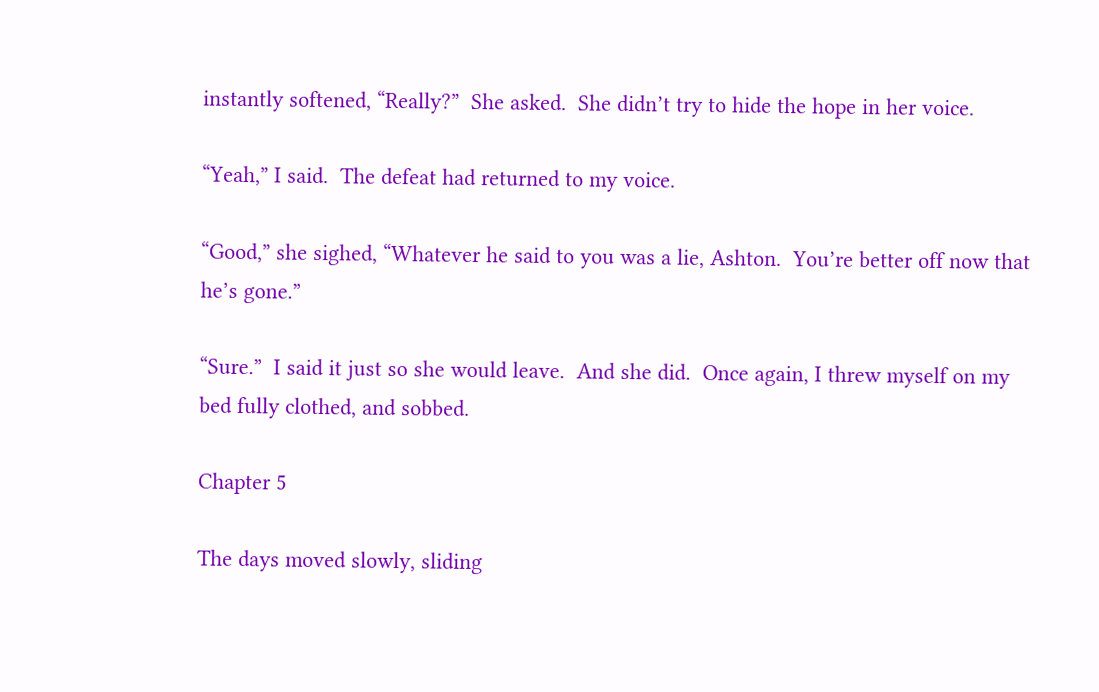instantly softened, “Really?”  She asked.  She didn’t try to hide the hope in her voice.

“Yeah,” I said.  The defeat had returned to my voice.

“Good,” she sighed, “Whatever he said to you was a lie, Ashton.  You’re better off now that he’s gone.”

“Sure.”  I said it just so she would leave.  And she did.  Once again, I threw myself on my bed fully clothed, and sobbed.

Chapter 5

The days moved slowly, sliding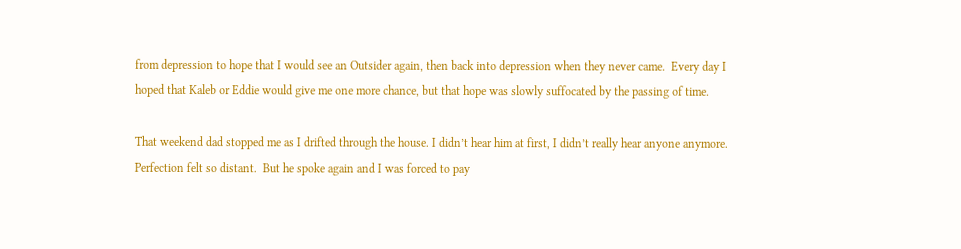from depression to hope that I would see an Outsider again, then back into depression when they never came.  Every day I hoped that Kaleb or Eddie would give me one more chance, but that hope was slowly suffocated by the passing of time.

That weekend dad stopped me as I drifted through the house. I didn’t hear him at first, I didn’t really hear anyone anymore.  Perfection felt so distant.  But he spoke again and I was forced to pay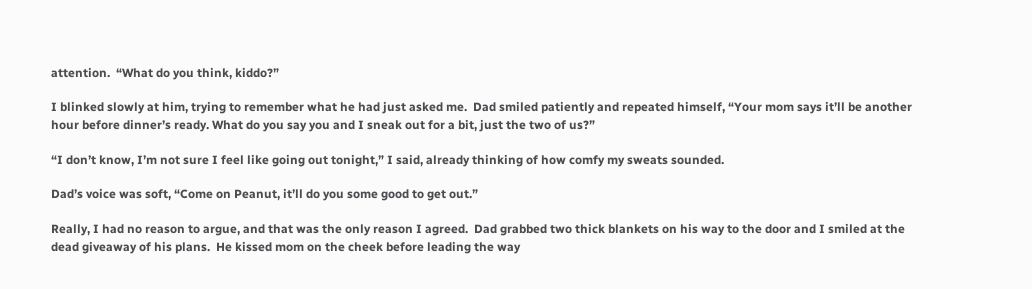attention.  “What do you think, kiddo?”

I blinked slowly at him, trying to remember what he had just asked me.  Dad smiled patiently and repeated himself, “Your mom says it’ll be another hour before dinner’s ready. What do you say you and I sneak out for a bit, just the two of us?”

“I don’t know, I’m not sure I feel like going out tonight,” I said, already thinking of how comfy my sweats sounded.

Dad’s voice was soft, “Come on Peanut, it’ll do you some good to get out.”

Really, I had no reason to argue, and that was the only reason I agreed.  Dad grabbed two thick blankets on his way to the door and I smiled at the dead giveaway of his plans.  He kissed mom on the cheek before leading the way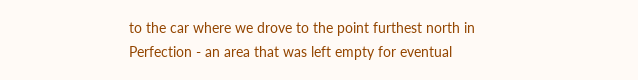to the car where we drove to the point furthest north in Perfection - an area that was left empty for eventual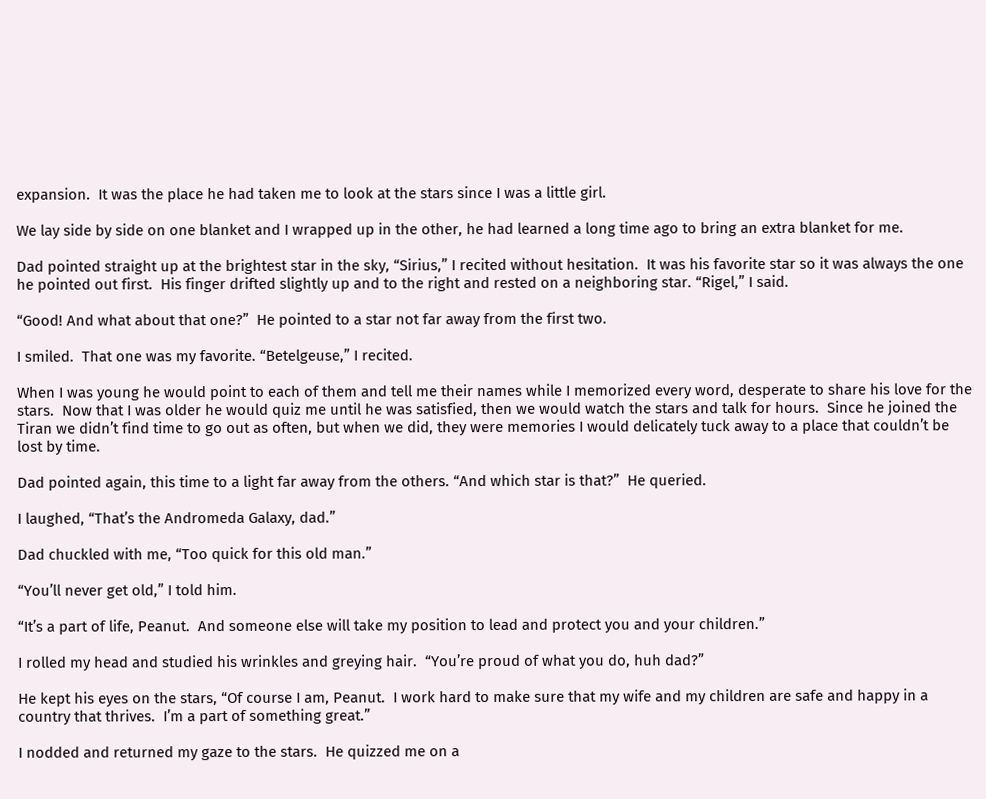expansion.  It was the place he had taken me to look at the stars since I was a little girl.

We lay side by side on one blanket and I wrapped up in the other, he had learned a long time ago to bring an extra blanket for me.

Dad pointed straight up at the brightest star in the sky, “Sirius,” I recited without hesitation.  It was his favorite star so it was always the one he pointed out first.  His finger drifted slightly up and to the right and rested on a neighboring star. “Rigel,” I said.

“Good! And what about that one?”  He pointed to a star not far away from the first two.

I smiled.  That one was my favorite. “Betelgeuse,” I recited.

When I was young he would point to each of them and tell me their names while I memorized every word, desperate to share his love for the stars.  Now that I was older he would quiz me until he was satisfied, then we would watch the stars and talk for hours.  Since he joined the Tiran we didn’t find time to go out as often, but when we did, they were memories I would delicately tuck away to a place that couldn’t be lost by time.

Dad pointed again, this time to a light far away from the others. “And which star is that?”  He queried.

I laughed, “That’s the Andromeda Galaxy, dad.”

Dad chuckled with me, “Too quick for this old man.”

“You’ll never get old,” I told him.

“It’s a part of life, Peanut.  And someone else will take my position to lead and protect you and your children.”

I rolled my head and studied his wrinkles and greying hair.  “You’re proud of what you do, huh dad?”

He kept his eyes on the stars, “Of course I am, Peanut.  I work hard to make sure that my wife and my children are safe and happy in a country that thrives.  I’m a part of something great.”

I nodded and returned my gaze to the stars.  He quizzed me on a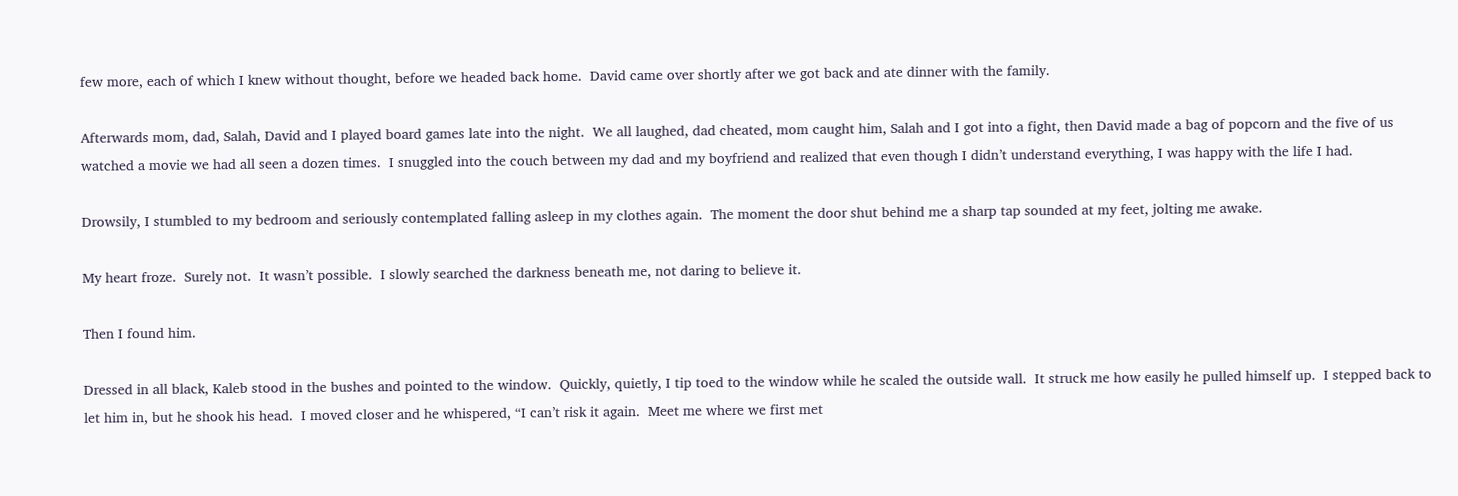few more, each of which I knew without thought, before we headed back home.  David came over shortly after we got back and ate dinner with the family.

Afterwards mom, dad, Salah, David and I played board games late into the night.  We all laughed, dad cheated, mom caught him, Salah and I got into a fight, then David made a bag of popcorn and the five of us watched a movie we had all seen a dozen times.  I snuggled into the couch between my dad and my boyfriend and realized that even though I didn’t understand everything, I was happy with the life I had.

Drowsily, I stumbled to my bedroom and seriously contemplated falling asleep in my clothes again.  The moment the door shut behind me a sharp tap sounded at my feet, jolting me awake.

My heart froze.  Surely not.  It wasn’t possible.  I slowly searched the darkness beneath me, not daring to believe it.

Then I found him.

Dressed in all black, Kaleb stood in the bushes and pointed to the window.  Quickly, quietly, I tip toed to the window while he scaled the outside wall.  It struck me how easily he pulled himself up.  I stepped back to let him in, but he shook his head.  I moved closer and he whispered, “I can’t risk it again.  Meet me where we first met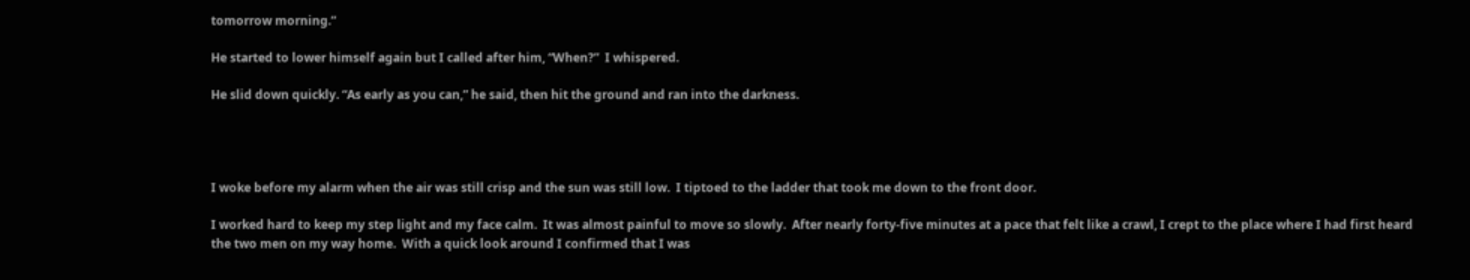tomorrow morning.”

He started to lower himself again but I called after him, “When?”  I whispered.

He slid down quickly. “As early as you can,” he said, then hit the ground and ran into the darkness.




I woke before my alarm when the air was still crisp and the sun was still low.  I tiptoed to the ladder that took me down to the front door.

I worked hard to keep my step light and my face calm.  It was almost painful to move so slowly.  After nearly forty-five minutes at a pace that felt like a crawl, I crept to the place where I had first heard the two men on my way home.  With a quick look around I confirmed that I was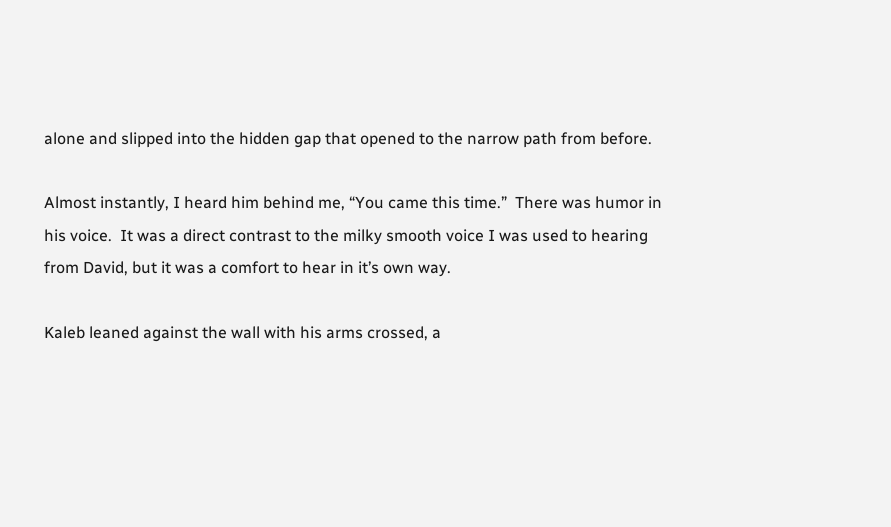alone and slipped into the hidden gap that opened to the narrow path from before.

Almost instantly, I heard him behind me, “You came this time.”  There was humor in his voice.  It was a direct contrast to the milky smooth voice I was used to hearing from David, but it was a comfort to hear in it’s own way.

Kaleb leaned against the wall with his arms crossed, a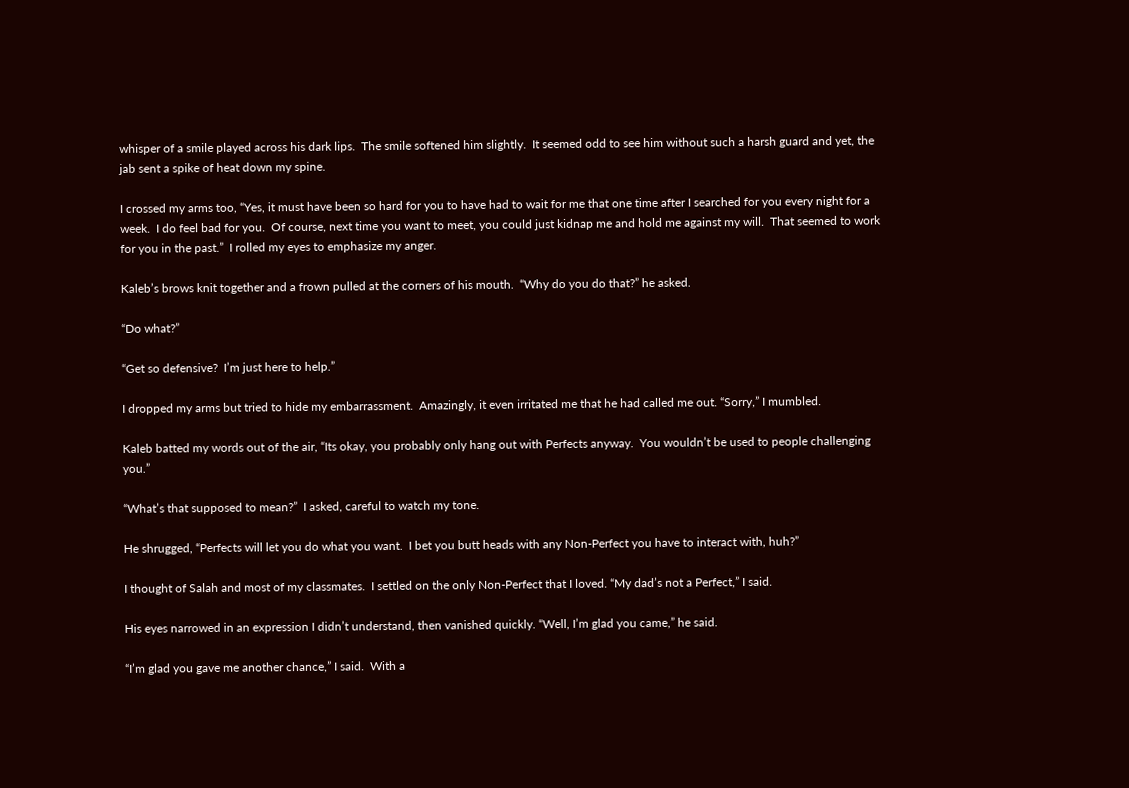whisper of a smile played across his dark lips.  The smile softened him slightly.  It seemed odd to see him without such a harsh guard and yet, the jab sent a spike of heat down my spine.

I crossed my arms too, “Yes, it must have been so hard for you to have had to wait for me that one time after I searched for you every night for a week.  I do feel bad for you.  Of course, next time you want to meet, you could just kidnap me and hold me against my will.  That seemed to work for you in the past.”  I rolled my eyes to emphasize my anger.

Kaleb’s brows knit together and a frown pulled at the corners of his mouth.  “Why do you do that?” he asked.

“Do what?”

“Get so defensive?  I’m just here to help.”

I dropped my arms but tried to hide my embarrassment.  Amazingly, it even irritated me that he had called me out. “Sorry,” I mumbled.

Kaleb batted my words out of the air, “Its okay, you probably only hang out with Perfects anyway.  You wouldn’t be used to people challenging you.”

“What’s that supposed to mean?”  I asked, careful to watch my tone.

He shrugged, “Perfects will let you do what you want.  I bet you butt heads with any Non-Perfect you have to interact with, huh?”

I thought of Salah and most of my classmates.  I settled on the only Non-Perfect that I loved. “My dad’s not a Perfect,” I said.

His eyes narrowed in an expression I didn’t understand, then vanished quickly. “Well, I’m glad you came,” he said.

“I’m glad you gave me another chance,” I said.  With a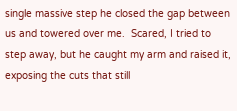single massive step he closed the gap between us and towered over me.  Scared, I tried to step away, but he caught my arm and raised it, exposing the cuts that still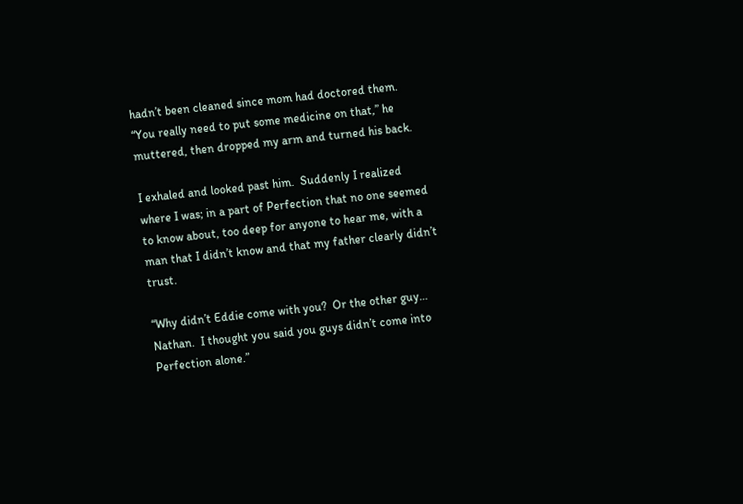hadn’t been cleaned since mom had doctored them. “You really need to put some medicine on that,” he muttered, then dropped my arm and turned his back.

I exhaled and looked past him.  Suddenly I realized where I was; in a part of Perfection that no one seemed to know about, too deep for anyone to hear me, with a man that I didn’t know and that my father clearly didn’t trust.

“Why didn’t Eddie come with you?  Or the other guy… Nathan.  I thought you said you guys didn’t come into Perfection alone.”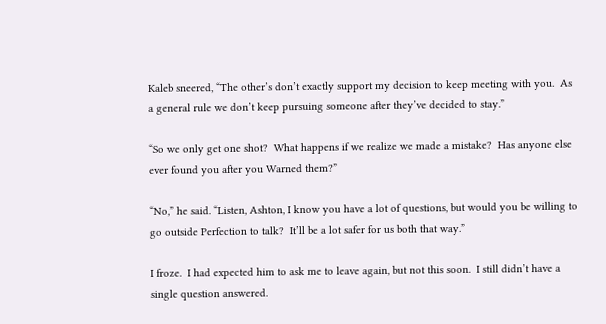Kaleb sneered, “The other’s don’t exactly support my decision to keep meeting with you.  As a general rule we don’t keep pursuing someone after they’ve decided to stay.”

“So we only get one shot?  What happens if we realize we made a mistake?  Has anyone else ever found you after you Warned them?”

“No,” he said. “Listen, Ashton, I know you have a lot of questions, but would you be willing to go outside Perfection to talk?  It’ll be a lot safer for us both that way.”

I froze.  I had expected him to ask me to leave again, but not this soon.  I still didn’t have a single question answered.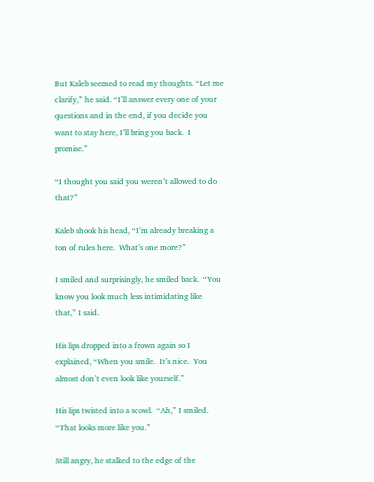But Kaleb seemed to read my thoughts. “Let me clarify,” he said. “I’ll answer every one of your questions and in the end, if you decide you want to stay here, I’ll bring you back.  I promise.”

“I thought you said you weren’t allowed to do that?”

Kaleb shook his head, “I’m already breaking a ton of rules here.  What’s one more?”

I smiled and surprisingly, he smiled back.  “You know you look much less intimidating like that,” I said.

His lips dropped into a frown again so I explained, “When you smile.  It’s nice.  You almost don’t even look like yourself.”

His lips twisted into a scowl.  “Ah,” I smiled. “That looks more like you.”

Still angry, he stalked to the edge of the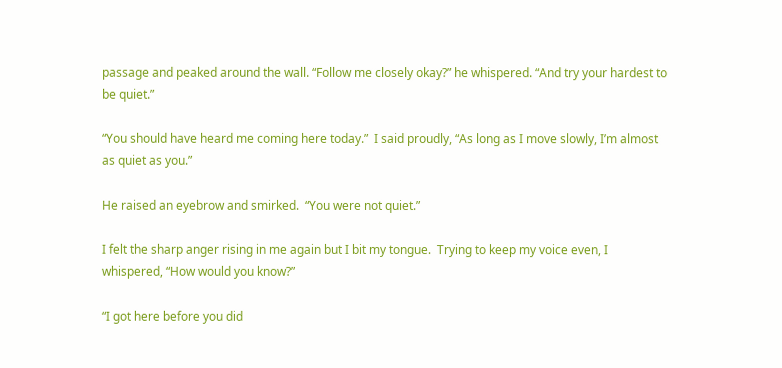passage and peaked around the wall. “Follow me closely okay?” he whispered. “And try your hardest to be quiet.”

“You should have heard me coming here today.”  I said proudly, “As long as I move slowly, I’m almost as quiet as you.”

He raised an eyebrow and smirked.  “You were not quiet.”

I felt the sharp anger rising in me again but I bit my tongue.  Trying to keep my voice even, I whispered, “How would you know?”

“I got here before you did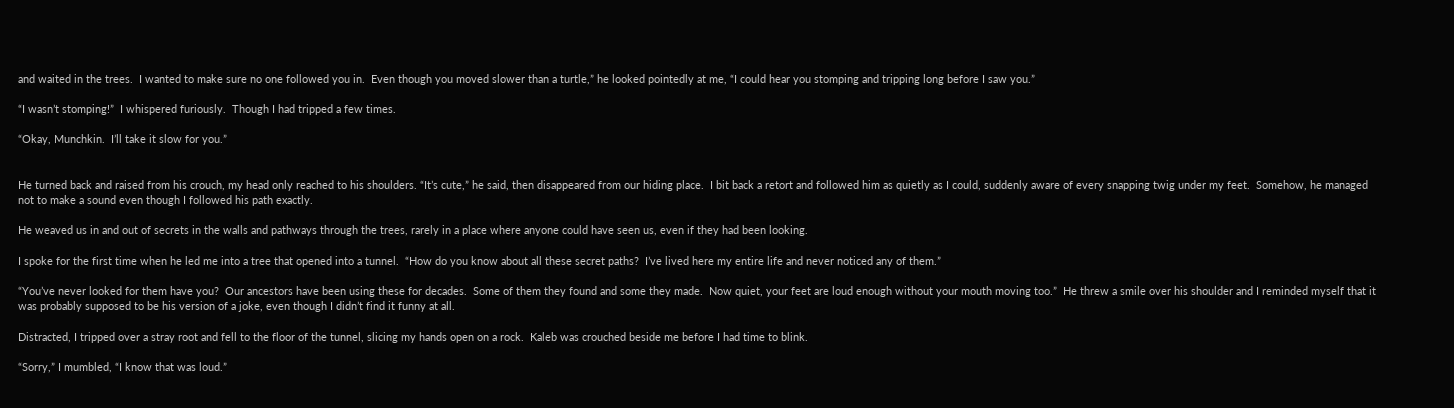and waited in the trees.  I wanted to make sure no one followed you in.  Even though you moved slower than a turtle,” he looked pointedly at me, “I could hear you stomping and tripping long before I saw you.”

“I wasn’t stomping!”  I whispered furiously.  Though I had tripped a few times.

“Okay, Munchkin.  I’ll take it slow for you.”


He turned back and raised from his crouch, my head only reached to his shoulders. “It’s cute,” he said, then disappeared from our hiding place.  I bit back a retort and followed him as quietly as I could, suddenly aware of every snapping twig under my feet.  Somehow, he managed not to make a sound even though I followed his path exactly.

He weaved us in and out of secrets in the walls and pathways through the trees, rarely in a place where anyone could have seen us, even if they had been looking.

I spoke for the first time when he led me into a tree that opened into a tunnel.  “How do you know about all these secret paths?  I’ve lived here my entire life and never noticed any of them.”

“You’ve never looked for them have you?  Our ancestors have been using these for decades.  Some of them they found and some they made.  Now quiet, your feet are loud enough without your mouth moving too.”  He threw a smile over his shoulder and I reminded myself that it was probably supposed to be his version of a joke, even though I didn’t find it funny at all.

Distracted, I tripped over a stray root and fell to the floor of the tunnel, slicing my hands open on a rock.  Kaleb was crouched beside me before I had time to blink.

“Sorry,” I mumbled, “I know that was loud.”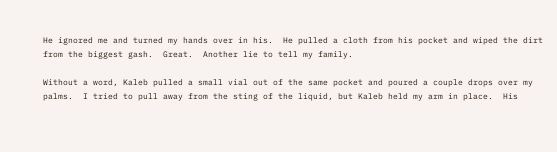He ignored me and turned my hands over in his.  He pulled a cloth from his pocket and wiped the dirt from the biggest gash.  Great.  Another lie to tell my family.

Without a word, Kaleb pulled a small vial out of the same pocket and poured a couple drops over my palms.  I tried to pull away from the sting of the liquid, but Kaleb held my arm in place.  His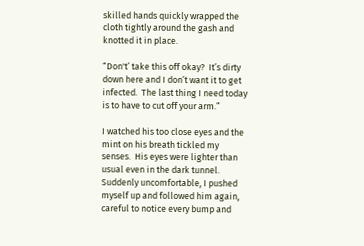skilled hands quickly wrapped the cloth tightly around the gash and knotted it in place.

“Don't’ take this off okay?  It’s dirty down here and I don’t want it to get infected.  The last thing I need today is to have to cut off your arm.”

I watched his too close eyes and the mint on his breath tickled my senses.  His eyes were lighter than usual even in the dark tunnel.  Suddenly uncomfortable, I pushed myself up and followed him again, careful to notice every bump and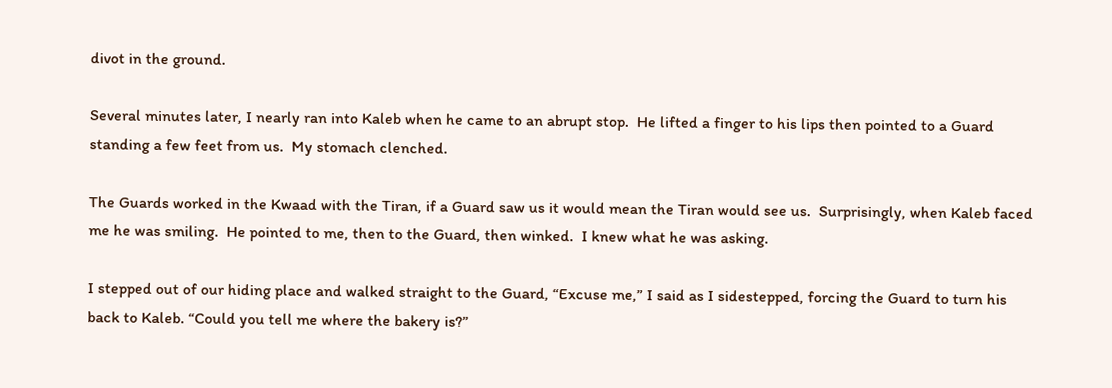divot in the ground.

Several minutes later, I nearly ran into Kaleb when he came to an abrupt stop.  He lifted a finger to his lips then pointed to a Guard standing a few feet from us.  My stomach clenched.

The Guards worked in the Kwaad with the Tiran, if a Guard saw us it would mean the Tiran would see us.  Surprisingly, when Kaleb faced me he was smiling.  He pointed to me, then to the Guard, then winked.  I knew what he was asking.

I stepped out of our hiding place and walked straight to the Guard, “Excuse me,” I said as I sidestepped, forcing the Guard to turn his back to Kaleb. “Could you tell me where the bakery is?”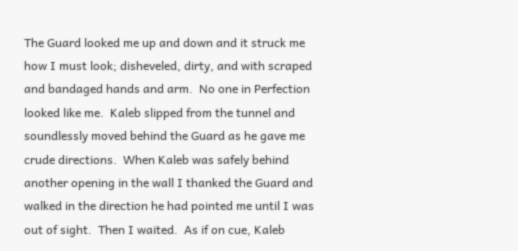The Guard looked me up and down and it struck me how I must look; disheveled, dirty, and with scraped and bandaged hands and arm.  No one in Perfection looked like me.  Kaleb slipped from the tunnel and soundlessly moved behind the Guard as he gave me crude directions.  When Kaleb was safely behind another opening in the wall I thanked the Guard and walked in the direction he had pointed me until I was out of sight.  Then I waited.  As if on cue, Kaleb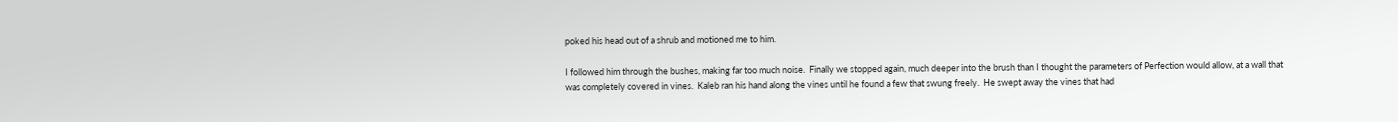poked his head out of a shrub and motioned me to him.

I followed him through the bushes, making far too much noise.  Finally we stopped again, much deeper into the brush than I thought the parameters of Perfection would allow, at a wall that was completely covered in vines.  Kaleb ran his hand along the vines until he found a few that swung freely.  He swept away the vines that had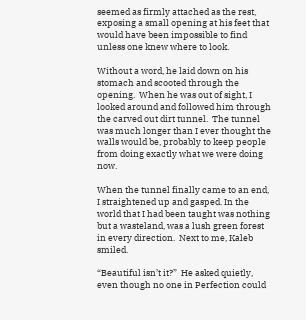seemed as firmly attached as the rest, exposing a small opening at his feet that would have been impossible to find unless one knew where to look.

Without a word, he laid down on his stomach and scooted through the opening.  When he was out of sight, I looked around and followed him through the carved out dirt tunnel.  The tunnel was much longer than I ever thought the walls would be, probably to keep people from doing exactly what we were doing now.

When the tunnel finally came to an end, I straightened up and gasped. In the world that I had been taught was nothing but a wasteland, was a lush green forest in every direction.  Next to me, Kaleb smiled.

“Beautiful isn’t it?”  He asked quietly, even though no one in Perfection could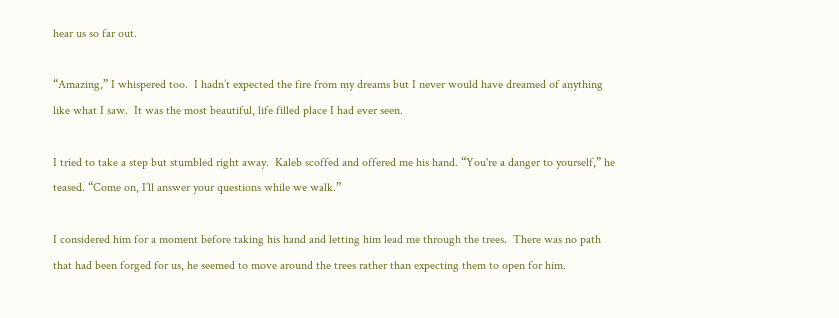hear us so far out.

“Amazing,” I whispered too.  I hadn’t expected the fire from my dreams but I never would have dreamed of anything like what I saw.  It was the most beautiful, life filled place I had ever seen.

I tried to take a step but stumbled right away.  Kaleb scoffed and offered me his hand. “You're a danger to yourself,” he teased. “Come on, I’ll answer your questions while we walk.”

I considered him for a moment before taking his hand and letting him lead me through the trees.  There was no path that had been forged for us, he seemed to move around the trees rather than expecting them to open for him.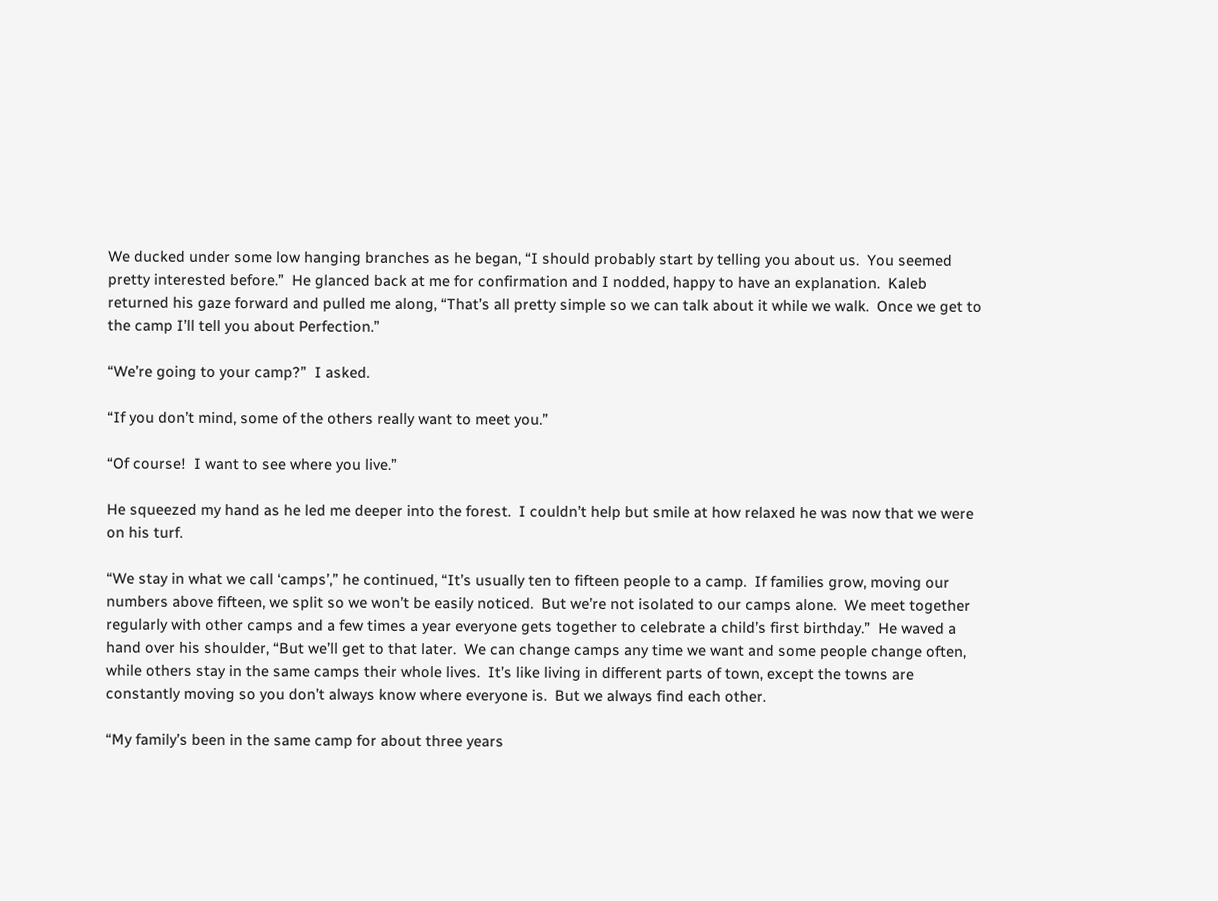We ducked under some low hanging branches as he began, “I should probably start by telling you about us.  You seemed pretty interested before.”  He glanced back at me for confirmation and I nodded, happy to have an explanation.  Kaleb returned his gaze forward and pulled me along, “That’s all pretty simple so we can talk about it while we walk.  Once we get to the camp I’ll tell you about Perfection.”

“We’re going to your camp?”  I asked.

“If you don’t mind, some of the others really want to meet you.”

“Of course!  I want to see where you live.”

He squeezed my hand as he led me deeper into the forest.  I couldn’t help but smile at how relaxed he was now that we were on his turf.

“We stay in what we call ‘camps’,” he continued, “It’s usually ten to fifteen people to a camp.  If families grow, moving our numbers above fifteen, we split so we won’t be easily noticed.  But we’re not isolated to our camps alone.  We meet together regularly with other camps and a few times a year everyone gets together to celebrate a child’s first birthday.”  He waved a hand over his shoulder, “But we’ll get to that later.  We can change camps any time we want and some people change often, while others stay in the same camps their whole lives.  It’s like living in different parts of town, except the towns are constantly moving so you don’t always know where everyone is.  But we always find each other.

“My family’s been in the same camp for about three years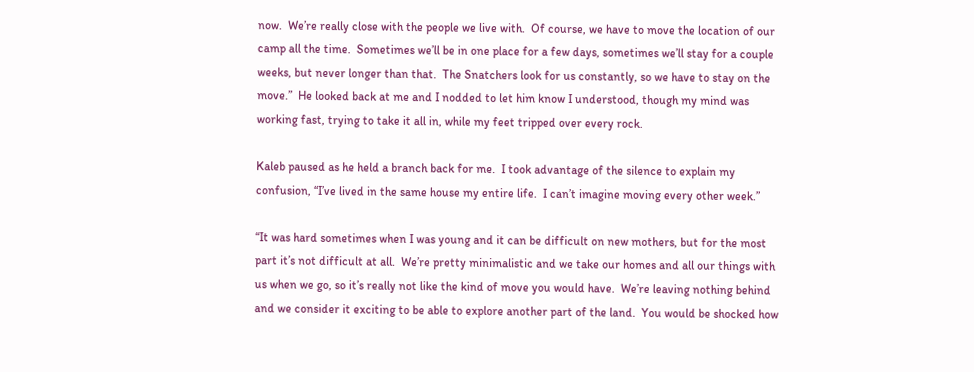now.  We’re really close with the people we live with.  Of course, we have to move the location of our camp all the time.  Sometimes we’ll be in one place for a few days, sometimes we’ll stay for a couple weeks, but never longer than that.  The Snatchers look for us constantly, so we have to stay on the move.”  He looked back at me and I nodded to let him know I understood, though my mind was working fast, trying to take it all in, while my feet tripped over every rock.

Kaleb paused as he held a branch back for me.  I took advantage of the silence to explain my confusion, “I’ve lived in the same house my entire life.  I can’t imagine moving every other week.”

“It was hard sometimes when I was young and it can be difficult on new mothers, but for the most part it’s not difficult at all.  We’re pretty minimalistic and we take our homes and all our things with us when we go, so it’s really not like the kind of move you would have.  We’re leaving nothing behind and we consider it exciting to be able to explore another part of the land.  You would be shocked how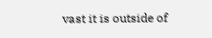vast it is outside of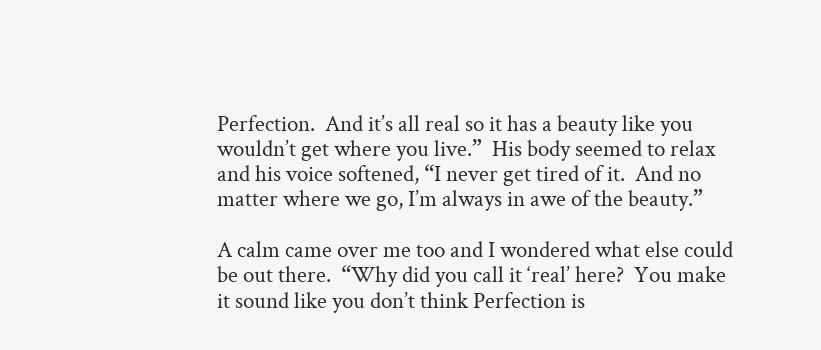Perfection.  And it’s all real so it has a beauty like you wouldn’t get where you live.”  His body seemed to relax and his voice softened, “I never get tired of it.  And no matter where we go, I’m always in awe of the beauty.”

A calm came over me too and I wondered what else could be out there.  “Why did you call it ‘real’ here?  You make it sound like you don’t think Perfection is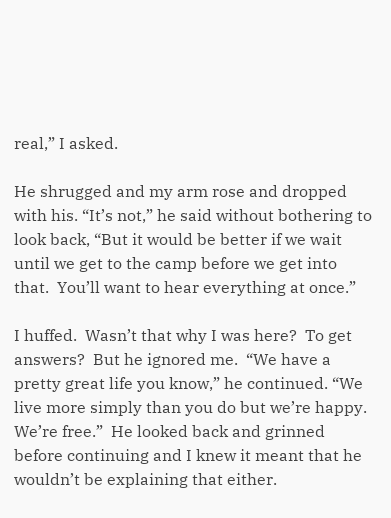real,” I asked.

He shrugged and my arm rose and dropped with his. “It’s not,” he said without bothering to look back, “But it would be better if we wait until we get to the camp before we get into that.  You’ll want to hear everything at once.”

I huffed.  Wasn’t that why I was here?  To get answers?  But he ignored me.  “We have a pretty great life you know,” he continued. “We live more simply than you do but we’re happy.  We’re free.”  He looked back and grinned before continuing and I knew it meant that he wouldn’t be explaining that either.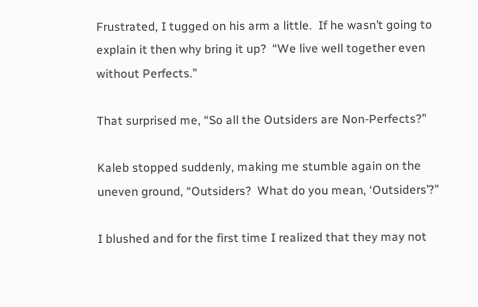Frustrated, I tugged on his arm a little.  If he wasn’t going to explain it then why bring it up?  “We live well together even without Perfects.”

That surprised me, “So all the Outsiders are Non-Perfects?”

Kaleb stopped suddenly, making me stumble again on the uneven ground, “Outsiders?  What do you mean, ‘Outsiders’?”

I blushed and for the first time I realized that they may not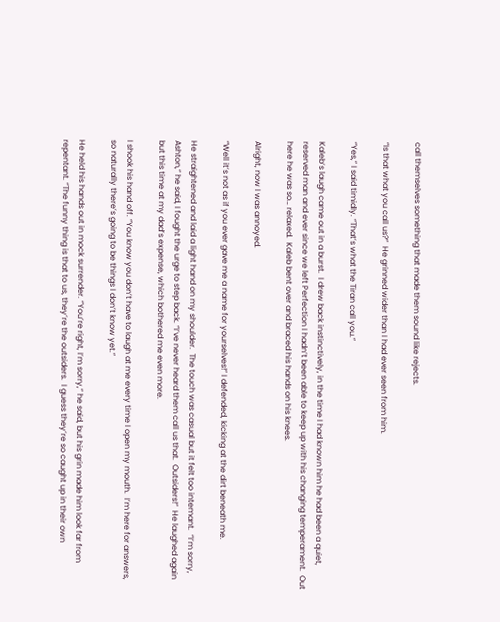call themselves something that made them sound like rejects.

“Is that what you call us?”  He grinned wider than I had ever seen from him.

“Yes,” I said timidly. “That’s what the Tiran call you.”

Kaleb’s laugh came out in a burst.  I drew back instinctively, in the time I had known him he had been a quiet, reserved man and ever since we left Perfection I hadn’t been able to keep up with his changing temperament.  Out here he was so… relaxed.  Kaleb bent over and braced his hands on his knees.

Alright, now I was annoyed.

“Well it’s not as if you ever gave me a name for yourselves!” I defended, kicking at the dirt beneath me.

He straightened and laid a light hand on my shoulder.  The touch was casual but it felt too intemant.  “I’m sorry, Ashton,” he said, I fought the urge to step back. “I’ve never heard them call us that.  Outsiders!”  He laughed again but this time at my dad’s expense, which bothered me even more.

I shook his hand off. “You know you don’t have to laugh at me every time I open my mouth.  I’m here for answers, so naturally there’s going to be things I don’t know yet.”

He held his hands out in mock surrender. “You’re right, I’m sorry,” he said, but his grin made him look far from repentant. “The funny thing is that to us, they’re the outsiders.  I guess they’re so caught up in their own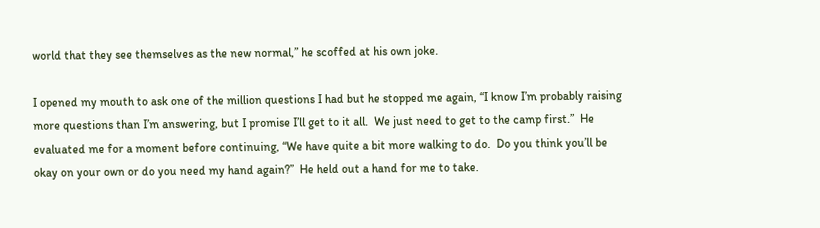world that they see themselves as the new normal,” he scoffed at his own joke.

I opened my mouth to ask one of the million questions I had but he stopped me again, “I know I’m probably raising more questions than I’m answering, but I promise I’ll get to it all.  We just need to get to the camp first.”  He evaluated me for a moment before continuing, “We have quite a bit more walking to do.  Do you think you’ll be okay on your own or do you need my hand again?”  He held out a hand for me to take.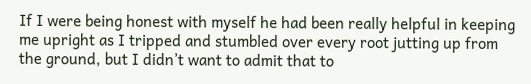If I were being honest with myself he had been really helpful in keeping me upright as I tripped and stumbled over every root jutting up from the ground, but I didn’t want to admit that to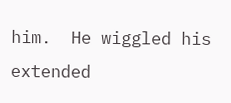him.  He wiggled his extended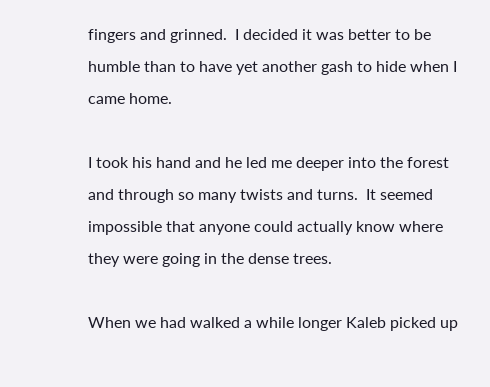fingers and grinned.  I decided it was better to be humble than to have yet another gash to hide when I came home.

I took his hand and he led me deeper into the forest and through so many twists and turns.  It seemed impossible that anyone could actually know where they were going in the dense trees.

When we had walked a while longer Kaleb picked up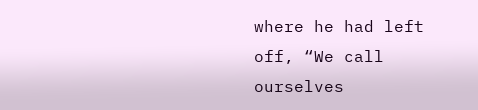where he had left off, “We call ourselves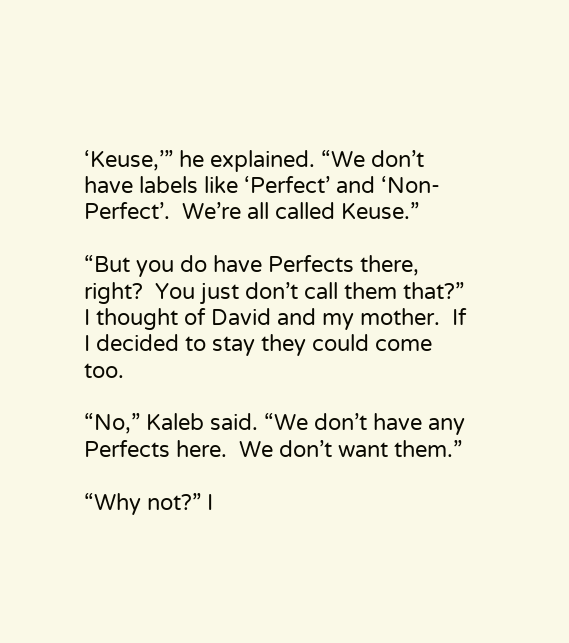‘Keuse,’” he explained. “We don’t have labels like ‘Perfect’ and ‘Non-Perfect’.  We’re all called Keuse.”

“But you do have Perfects there, right?  You just don’t call them that?”  I thought of David and my mother.  If I decided to stay they could come too.

“No,” Kaleb said. “We don’t have any Perfects here.  We don’t want them.”

“Why not?” I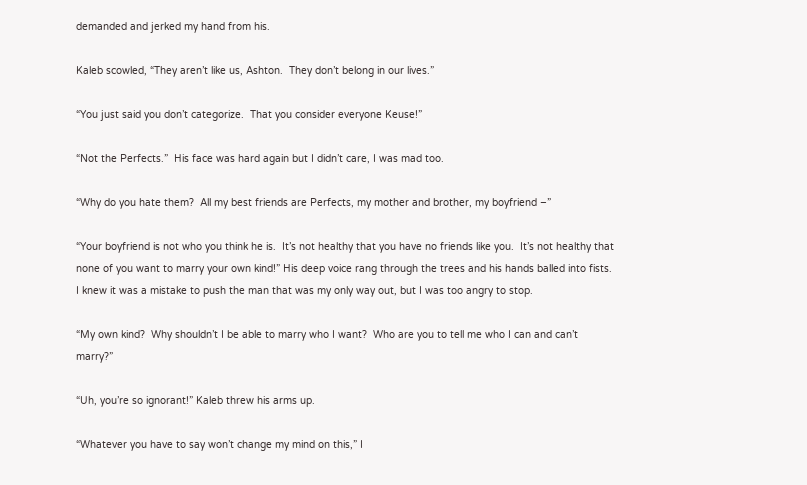demanded and jerked my hand from his.

Kaleb scowled, “They aren’t like us, Ashton.  They don’t belong in our lives.”

“You just said you don’t categorize.  That you consider everyone Keuse!”

“Not the Perfects.”  His face was hard again but I didn’t care, I was mad too.

“Why do you hate them?  All my best friends are Perfects, my mother and brother, my boyfriend –”

“Your boyfriend is not who you think he is.  It’s not healthy that you have no friends like you.  It’s not healthy that none of you want to marry your own kind!” His deep voice rang through the trees and his hands balled into fists.  I knew it was a mistake to push the man that was my only way out, but I was too angry to stop.

“My own kind?  Why shouldn’t I be able to marry who I want?  Who are you to tell me who I can and can’t marry?”

“Uh, you’re so ignorant!” Kaleb threw his arms up.

“Whatever you have to say won’t change my mind on this,” I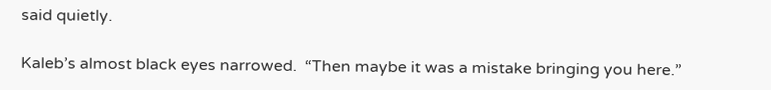said quietly.

Kaleb’s almost black eyes narrowed.  “Then maybe it was a mistake bringing you here.”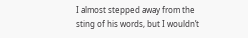I almost stepped away from the sting of his words, but I wouldn’t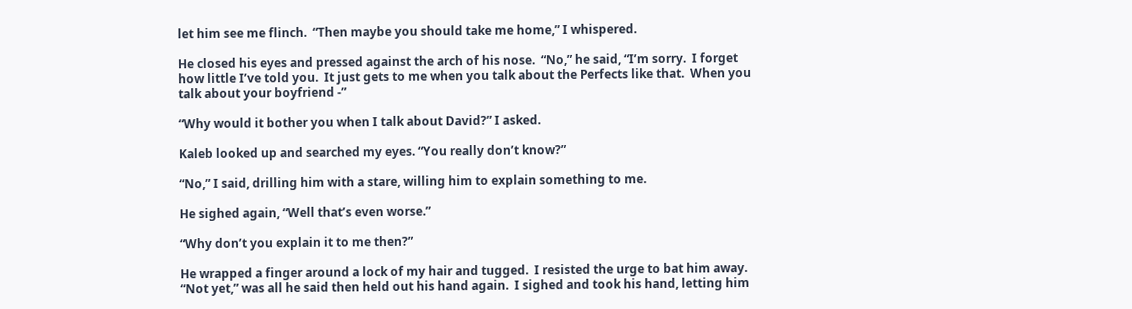let him see me flinch.  “Then maybe you should take me home,” I whispered.

He closed his eyes and pressed against the arch of his nose.  “No,” he said, “I’m sorry.  I forget how little I’ve told you.  It just gets to me when you talk about the Perfects like that.  When you talk about your boyfriend -”

“Why would it bother you when I talk about David?” I asked.

Kaleb looked up and searched my eyes. “You really don’t know?”

“No,” I said, drilling him with a stare, willing him to explain something to me.

He sighed again, “Well that’s even worse.”

“Why don’t you explain it to me then?”

He wrapped a finger around a lock of my hair and tugged.  I resisted the urge to bat him away.  “Not yet,” was all he said then held out his hand again.  I sighed and took his hand, letting him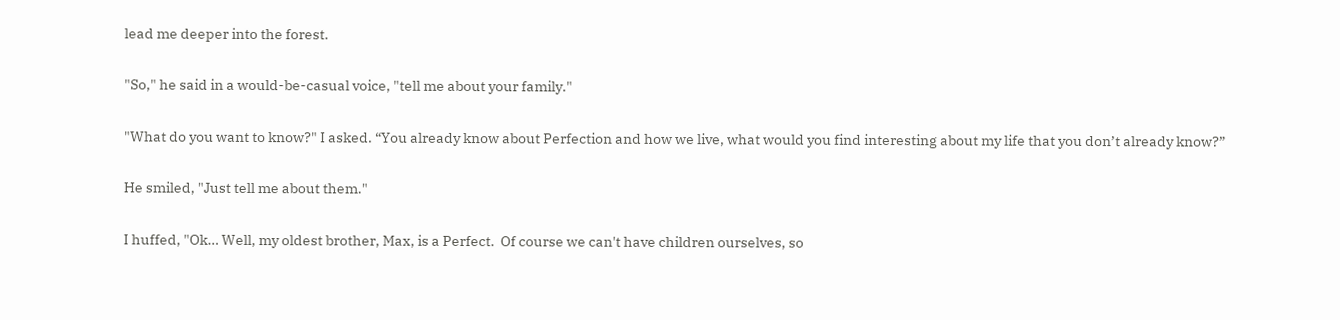lead me deeper into the forest.

"So," he said in a would-be-casual voice, "tell me about your family."

"What do you want to know?" I asked. “You already know about Perfection and how we live, what would you find interesting about my life that you don’t already know?”

He smiled, "Just tell me about them."

I huffed, "Ok… Well, my oldest brother, Max, is a Perfect.  Of course we can't have children ourselves, so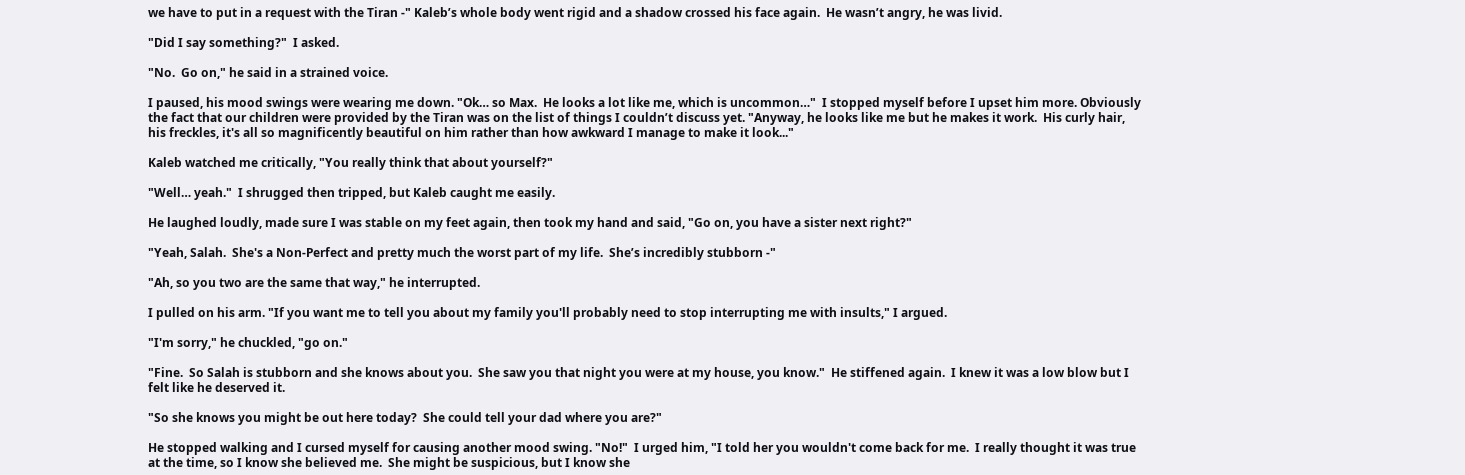we have to put in a request with the Tiran -" Kaleb’s whole body went rigid and a shadow crossed his face again.  He wasn’t angry, he was livid.

"Did I say something?"  I asked.

"No.  Go on," he said in a strained voice.

I paused, his mood swings were wearing me down. "Ok… so Max.  He looks a lot like me, which is uncommon…"  I stopped myself before I upset him more. Obviously the fact that our children were provided by the Tiran was on the list of things I couldn’t discuss yet. "Anyway, he looks like me but he makes it work.  His curly hair, his freckles, it's all so magnificently beautiful on him rather than how awkward I manage to make it look..."

Kaleb watched me critically, "You really think that about yourself?"

"Well… yeah."  I shrugged then tripped, but Kaleb caught me easily.

He laughed loudly, made sure I was stable on my feet again, then took my hand and said, "Go on, you have a sister next right?"

"Yeah, Salah.  She's a Non-Perfect and pretty much the worst part of my life.  She’s incredibly stubborn -"

"Ah, so you two are the same that way," he interrupted.

I pulled on his arm. "If you want me to tell you about my family you'll probably need to stop interrupting me with insults," I argued.

"I'm sorry," he chuckled, "go on."

"Fine.  So Salah is stubborn and she knows about you.  She saw you that night you were at my house, you know."  He stiffened again.  I knew it was a low blow but I felt like he deserved it.

"So she knows you might be out here today?  She could tell your dad where you are?"

He stopped walking and I cursed myself for causing another mood swing. "No!"  I urged him, "I told her you wouldn't come back for me.  I really thought it was true at the time, so I know she believed me.  She might be suspicious, but I know she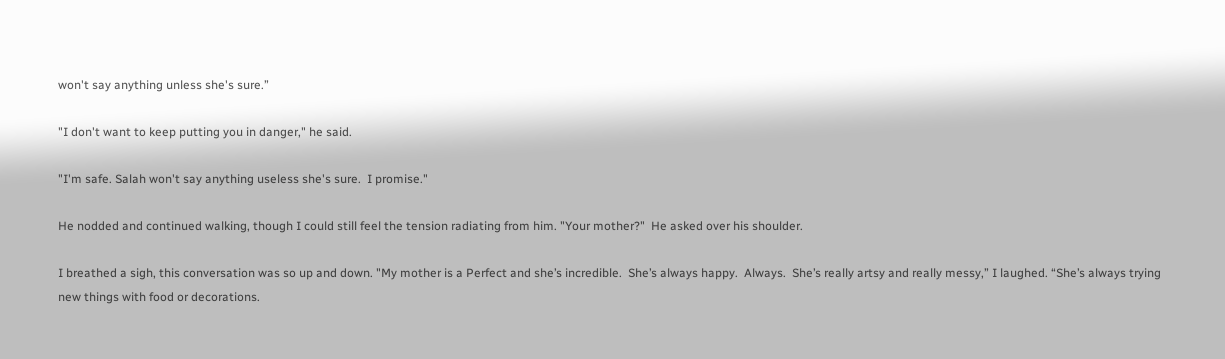won't say anything unless she's sure.”

"I don't want to keep putting you in danger," he said.

"I'm safe. Salah won't say anything useless she's sure.  I promise."

He nodded and continued walking, though I could still feel the tension radiating from him. "Your mother?"  He asked over his shoulder.

I breathed a sigh, this conversation was so up and down. "My mother is a Perfect and she’s incredible.  She’s always happy.  Always.  She’s really artsy and really messy,” I laughed. “She’s always trying new things with food or decorations.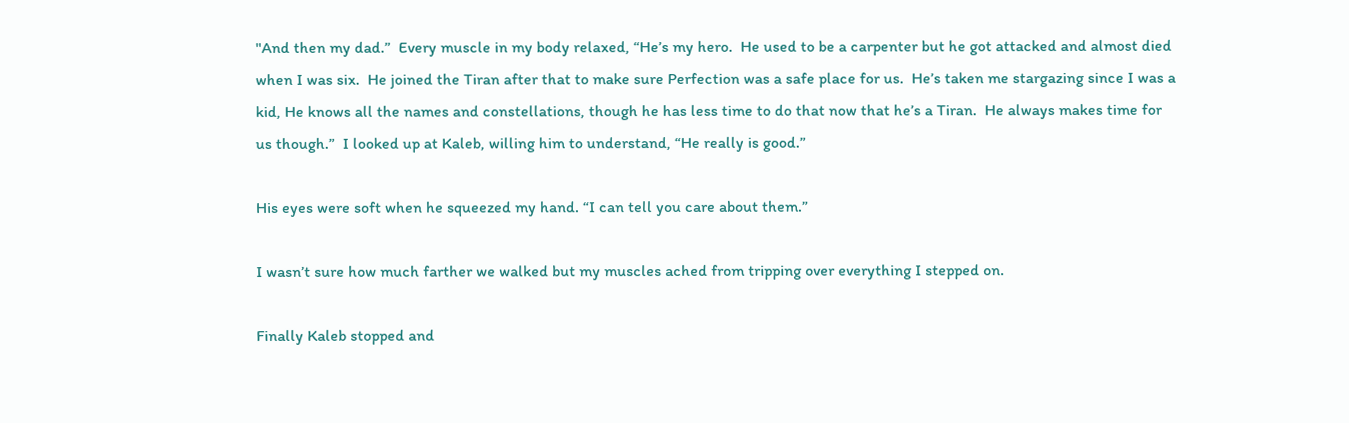"And then my dad.”  Every muscle in my body relaxed, “He’s my hero.  He used to be a carpenter but he got attacked and almost died when I was six.  He joined the Tiran after that to make sure Perfection was a safe place for us.  He’s taken me stargazing since I was a kid, He knows all the names and constellations, though he has less time to do that now that he’s a Tiran.  He always makes time for us though.”  I looked up at Kaleb, willing him to understand, “He really is good.”

His eyes were soft when he squeezed my hand. “I can tell you care about them.”

I wasn’t sure how much farther we walked but my muscles ached from tripping over everything I stepped on.

Finally Kaleb stopped and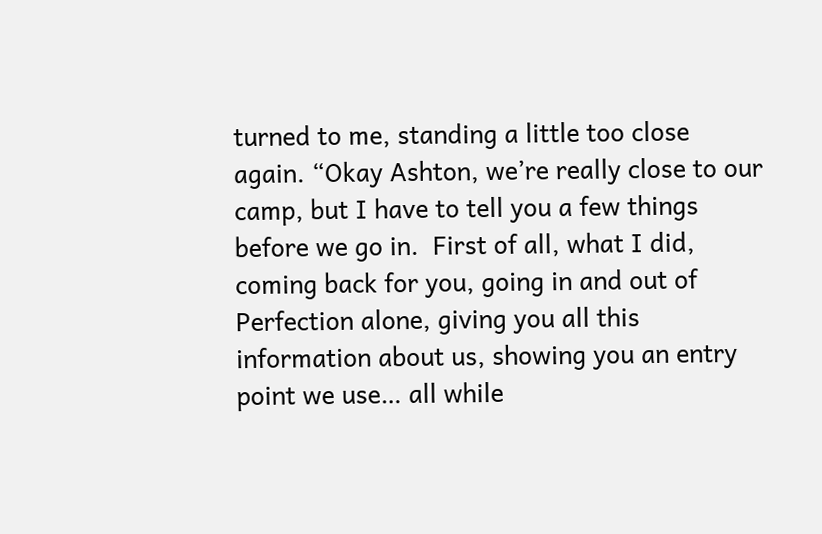turned to me, standing a little too close again. “Okay Ashton, we’re really close to our camp, but I have to tell you a few things before we go in.  First of all, what I did, coming back for you, going in and out of Perfection alone, giving you all this information about us, showing you an entry point we use… all while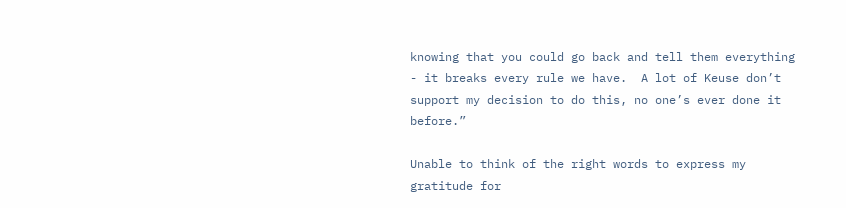knowing that you could go back and tell them everything - it breaks every rule we have.  A lot of Keuse don’t support my decision to do this, no one’s ever done it before.”

Unable to think of the right words to express my gratitude for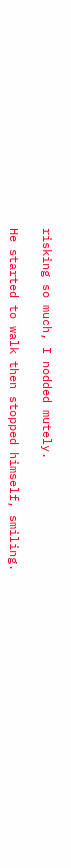risking so much, I nodded mutely.

He started to walk then stopped himself, smiling.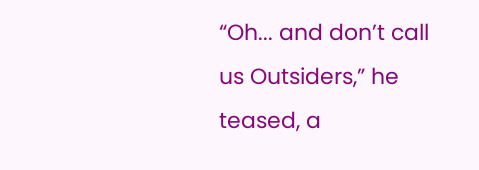“Oh... and don’t call us Outsiders,” he teased, a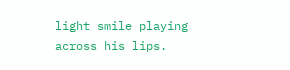light smile playing across his lips.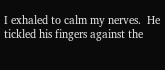I exhaled to calm my nerves.  He tickled his fingers against the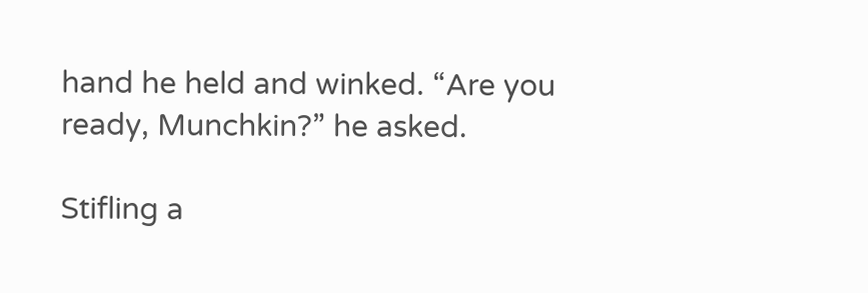hand he held and winked. “Are you ready, Munchkin?” he asked.

Stifling a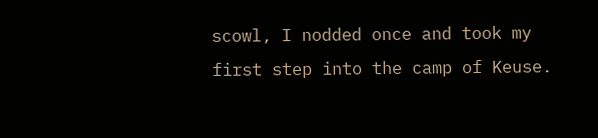scowl, I nodded once and took my first step into the camp of Keuse.